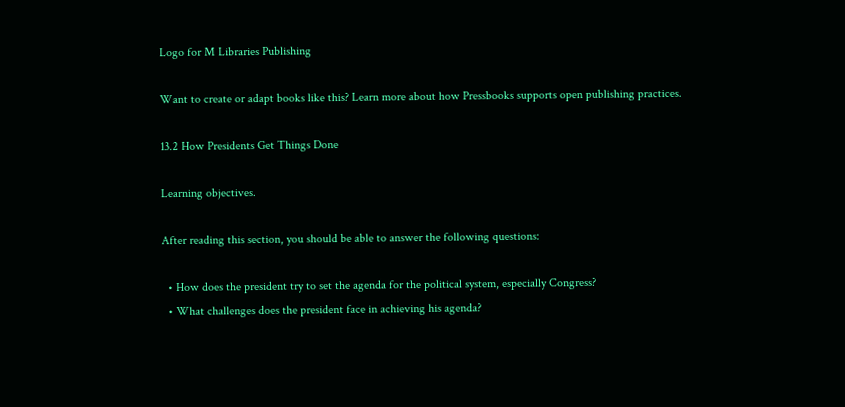Logo for M Libraries Publishing

Want to create or adapt books like this? Learn more about how Pressbooks supports open publishing practices.

13.2 How Presidents Get Things Done

Learning objectives.

After reading this section, you should be able to answer the following questions:

  • How does the president try to set the agenda for the political system, especially Congress?
  • What challenges does the president face in achieving his agenda?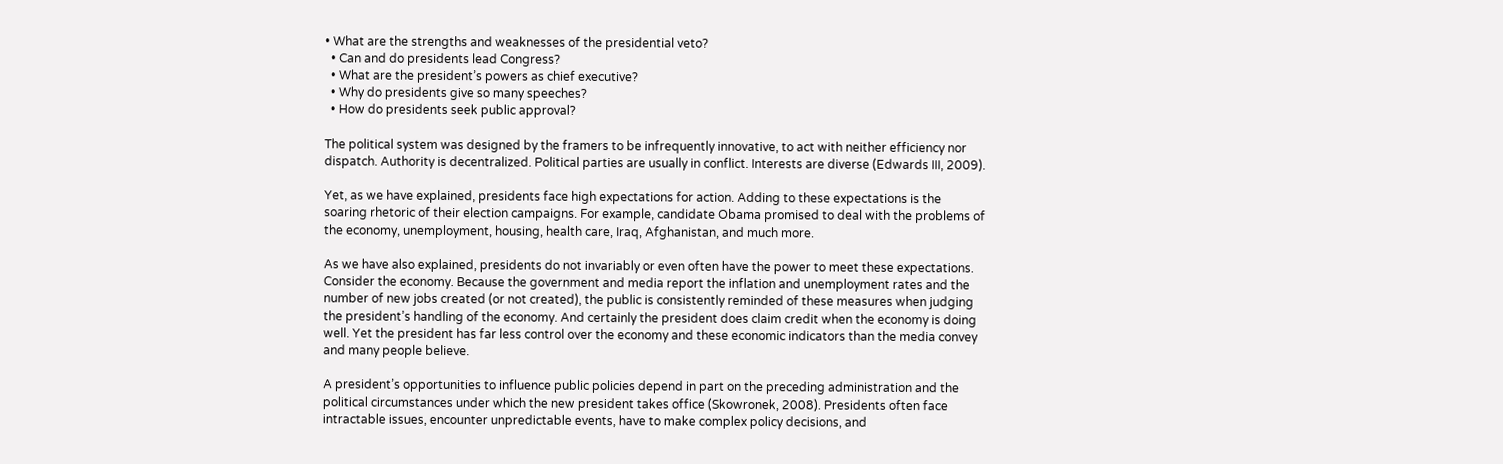• What are the strengths and weaknesses of the presidential veto?
  • Can and do presidents lead Congress?
  • What are the president’s powers as chief executive?
  • Why do presidents give so many speeches?
  • How do presidents seek public approval?

The political system was designed by the framers to be infrequently innovative, to act with neither efficiency nor dispatch. Authority is decentralized. Political parties are usually in conflict. Interests are diverse (Edwards III, 2009).

Yet, as we have explained, presidents face high expectations for action. Adding to these expectations is the soaring rhetoric of their election campaigns. For example, candidate Obama promised to deal with the problems of the economy, unemployment, housing, health care, Iraq, Afghanistan, and much more.

As we have also explained, presidents do not invariably or even often have the power to meet these expectations. Consider the economy. Because the government and media report the inflation and unemployment rates and the number of new jobs created (or not created), the public is consistently reminded of these measures when judging the president’s handling of the economy. And certainly the president does claim credit when the economy is doing well. Yet the president has far less control over the economy and these economic indicators than the media convey and many people believe.

A president’s opportunities to influence public policies depend in part on the preceding administration and the political circumstances under which the new president takes office (Skowronek, 2008). Presidents often face intractable issues, encounter unpredictable events, have to make complex policy decisions, and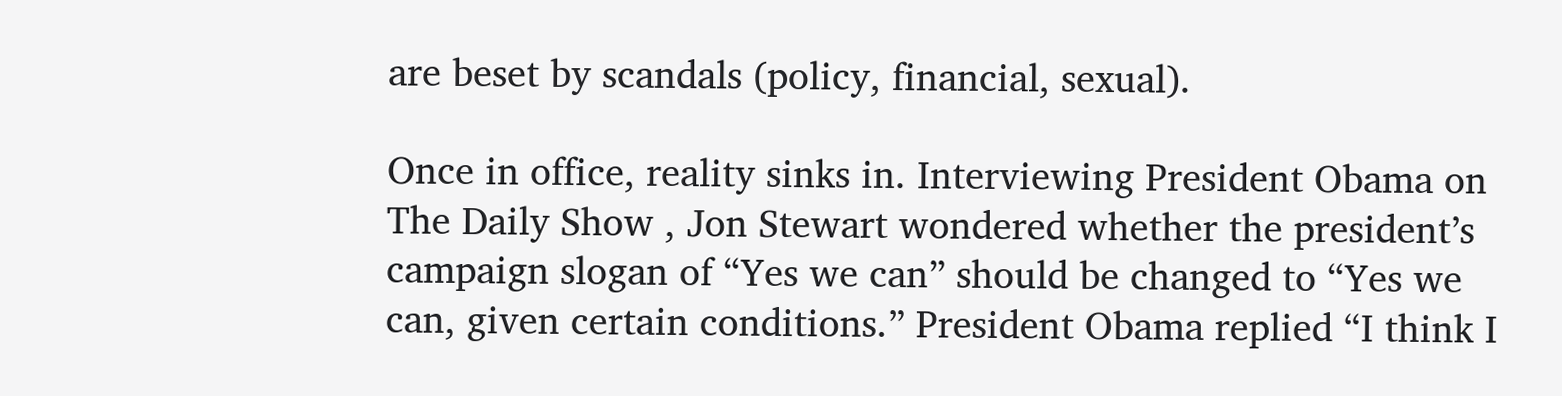are beset by scandals (policy, financial, sexual).

Once in office, reality sinks in. Interviewing President Obama on The Daily Show , Jon Stewart wondered whether the president’s campaign slogan of “Yes we can” should be changed to “Yes we can, given certain conditions.” President Obama replied “I think I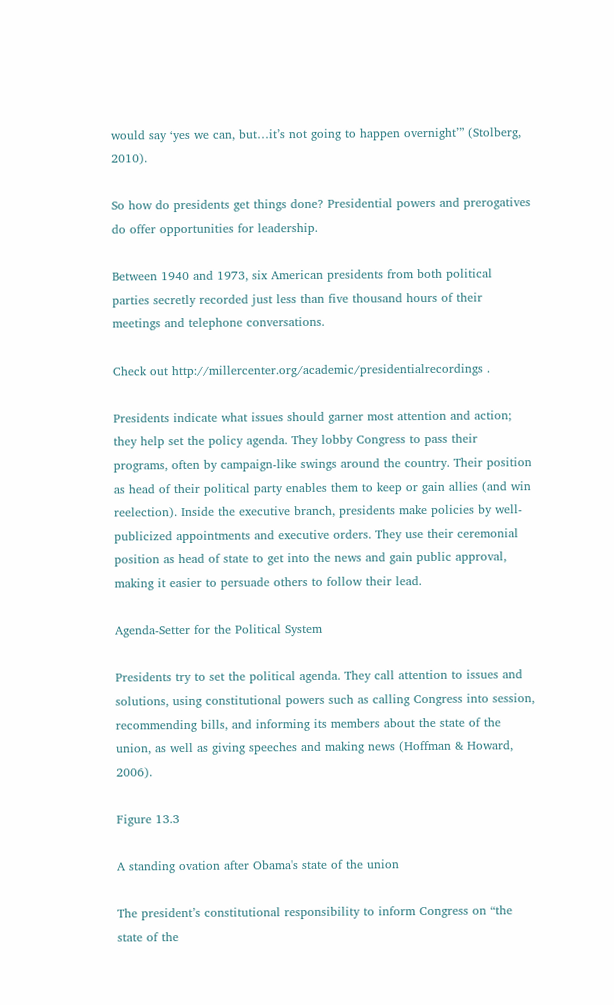would say ‘yes we can, but…it’s not going to happen overnight’” (Stolberg, 2010).

So how do presidents get things done? Presidential powers and prerogatives do offer opportunities for leadership.

Between 1940 and 1973, six American presidents from both political parties secretly recorded just less than five thousand hours of their meetings and telephone conversations.

Check out http://millercenter.org/academic/presidentialrecordings .

Presidents indicate what issues should garner most attention and action; they help set the policy agenda. They lobby Congress to pass their programs, often by campaign-like swings around the country. Their position as head of their political party enables them to keep or gain allies (and win reelection). Inside the executive branch, presidents make policies by well-publicized appointments and executive orders. They use their ceremonial position as head of state to get into the news and gain public approval, making it easier to persuade others to follow their lead.

Agenda-Setter for the Political System

Presidents try to set the political agenda. They call attention to issues and solutions, using constitutional powers such as calling Congress into session, recommending bills, and informing its members about the state of the union, as well as giving speeches and making news (Hoffman & Howard, 2006).

Figure 13.3

A standing ovation after Obama's state of the union

The president’s constitutional responsibility to inform Congress on “the state of the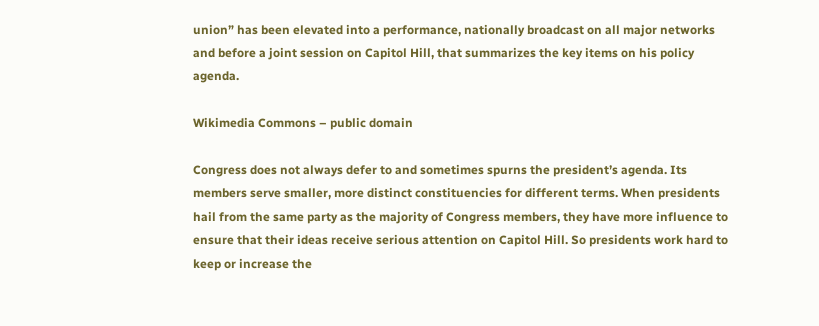union” has been elevated into a performance, nationally broadcast on all major networks and before a joint session on Capitol Hill, that summarizes the key items on his policy agenda.

Wikimedia Commons – public domain

Congress does not always defer to and sometimes spurns the president’s agenda. Its members serve smaller, more distinct constituencies for different terms. When presidents hail from the same party as the majority of Congress members, they have more influence to ensure that their ideas receive serious attention on Capitol Hill. So presidents work hard to keep or increase the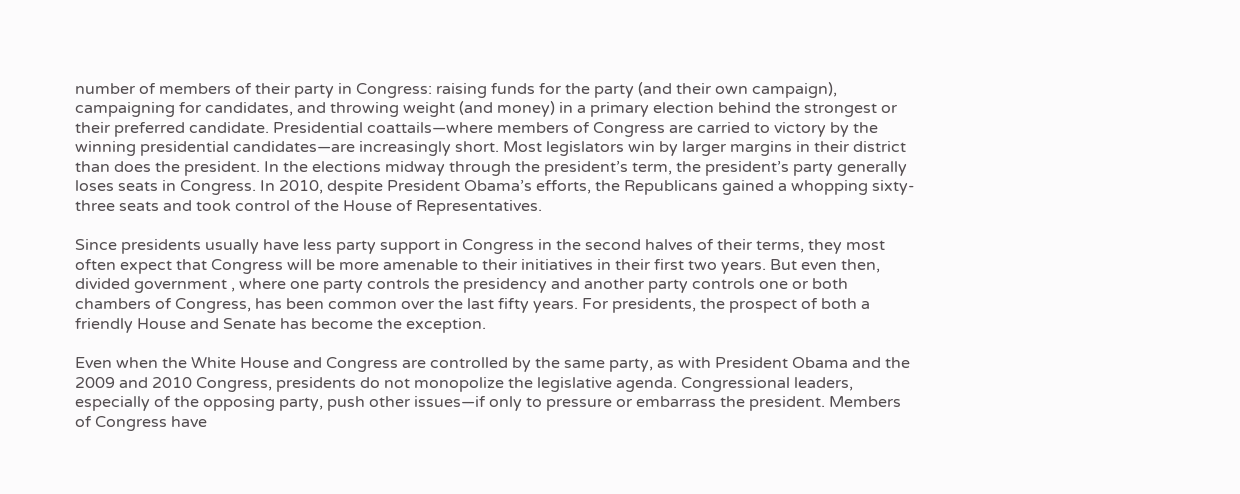number of members of their party in Congress: raising funds for the party (and their own campaign), campaigning for candidates, and throwing weight (and money) in a primary election behind the strongest or their preferred candidate. Presidential coattails—where members of Congress are carried to victory by the winning presidential candidates—are increasingly short. Most legislators win by larger margins in their district than does the president. In the elections midway through the president’s term, the president’s party generally loses seats in Congress. In 2010, despite President Obama’s efforts, the Republicans gained a whopping sixty-three seats and took control of the House of Representatives.

Since presidents usually have less party support in Congress in the second halves of their terms, they most often expect that Congress will be more amenable to their initiatives in their first two years. But even then, divided government , where one party controls the presidency and another party controls one or both chambers of Congress, has been common over the last fifty years. For presidents, the prospect of both a friendly House and Senate has become the exception.

Even when the White House and Congress are controlled by the same party, as with President Obama and the 2009 and 2010 Congress, presidents do not monopolize the legislative agenda. Congressional leaders, especially of the opposing party, push other issues—if only to pressure or embarrass the president. Members of Congress have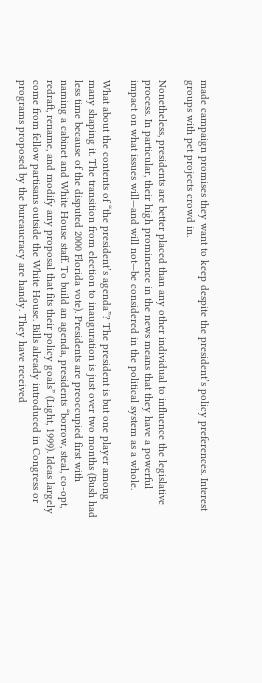made campaign promises they want to keep despite the president’s policy preferences. Interest groups with pet projects crowd in.

Nonetheless, presidents are better placed than any other individual to influence the legislative process. In particular, their high prominence in the news means that they have a powerful impact on what issues will—and will not—be considered in the political system as a whole.

What about the contents of “the president’s agenda”? The president is but one player among many shaping it. The transition from election to inauguration is just over two months (Bush had less time because of the disputed 2000 Florida vote). Presidents are preoccupied first with naming a cabinet and White House staff. To build an agenda, presidents “borrow, steal, co-opt, redraft, rename, and modify any proposal that fits their policy goals” (Light, 1999). Ideas largely come from fellow partisans outside the White House. Bills already introduced in Congress or programs proposed by the bureaucracy are handy. They have received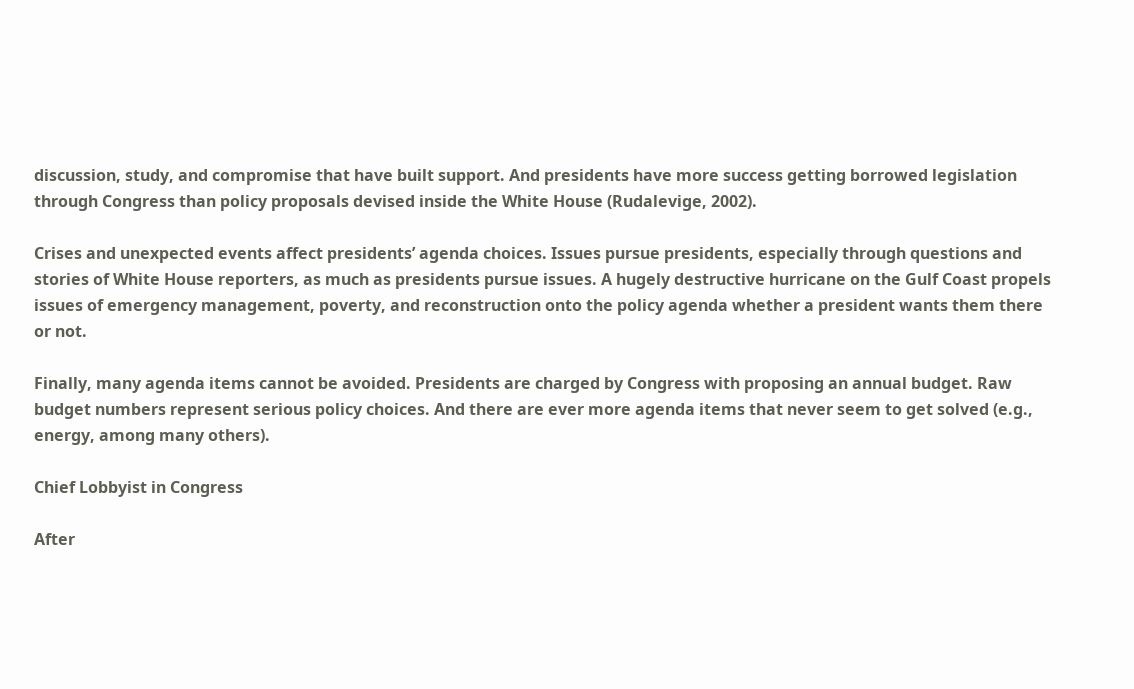discussion, study, and compromise that have built support. And presidents have more success getting borrowed legislation through Congress than policy proposals devised inside the White House (Rudalevige, 2002).

Crises and unexpected events affect presidents’ agenda choices. Issues pursue presidents, especially through questions and stories of White House reporters, as much as presidents pursue issues. A hugely destructive hurricane on the Gulf Coast propels issues of emergency management, poverty, and reconstruction onto the policy agenda whether a president wants them there or not.

Finally, many agenda items cannot be avoided. Presidents are charged by Congress with proposing an annual budget. Raw budget numbers represent serious policy choices. And there are ever more agenda items that never seem to get solved (e.g., energy, among many others).

Chief Lobbyist in Congress

After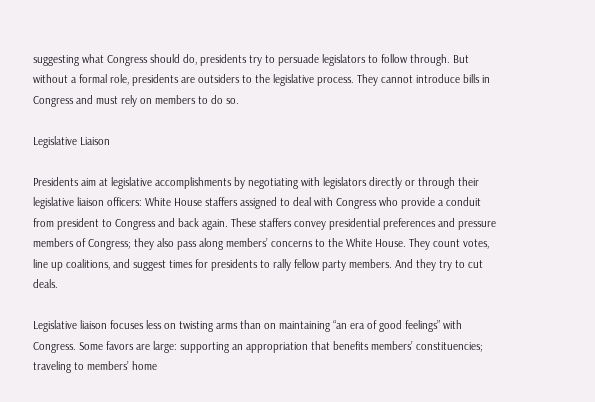suggesting what Congress should do, presidents try to persuade legislators to follow through. But without a formal role, presidents are outsiders to the legislative process. They cannot introduce bills in Congress and must rely on members to do so.

Legislative Liaison

Presidents aim at legislative accomplishments by negotiating with legislators directly or through their legislative liaison officers: White House staffers assigned to deal with Congress who provide a conduit from president to Congress and back again. These staffers convey presidential preferences and pressure members of Congress; they also pass along members’ concerns to the White House. They count votes, line up coalitions, and suggest times for presidents to rally fellow party members. And they try to cut deals.

Legislative liaison focuses less on twisting arms than on maintaining “an era of good feelings” with Congress. Some favors are large: supporting an appropriation that benefits members’ constituencies; traveling to members’ home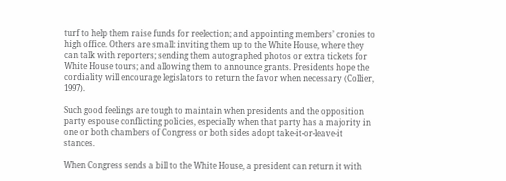turf to help them raise funds for reelection; and appointing members’ cronies to high office. Others are small: inviting them up to the White House, where they can talk with reporters; sending them autographed photos or extra tickets for White House tours; and allowing them to announce grants. Presidents hope the cordiality will encourage legislators to return the favor when necessary (Collier, 1997).

Such good feelings are tough to maintain when presidents and the opposition party espouse conflicting policies, especially when that party has a majority in one or both chambers of Congress or both sides adopt take-it-or-leave-it stances.

When Congress sends a bill to the White House, a president can return it with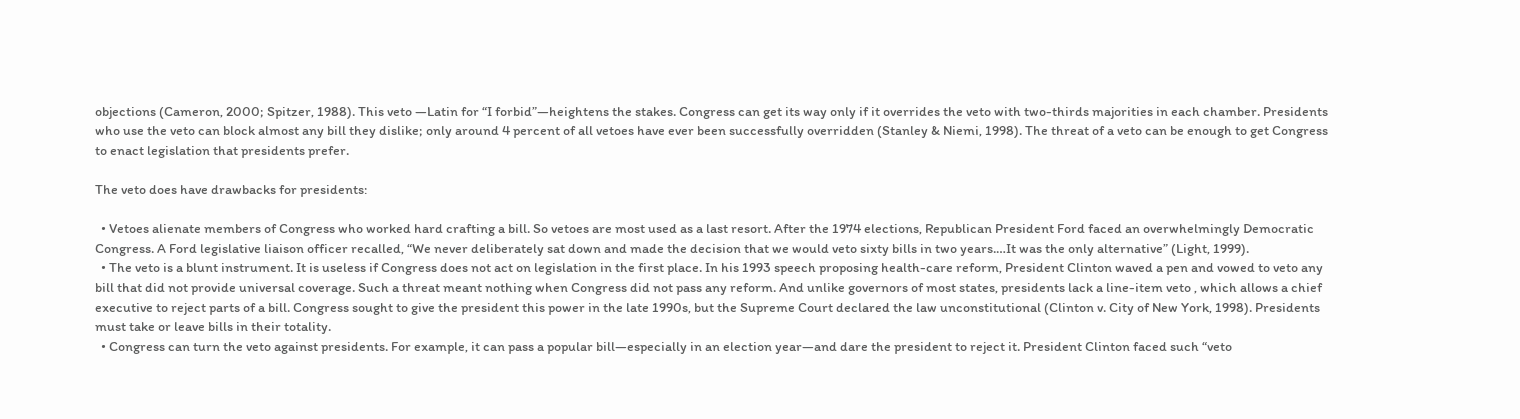objections (Cameron, 2000; Spitzer, 1988). This veto —Latin for “I forbid”—heightens the stakes. Congress can get its way only if it overrides the veto with two-thirds majorities in each chamber. Presidents who use the veto can block almost any bill they dislike; only around 4 percent of all vetoes have ever been successfully overridden (Stanley & Niemi, 1998). The threat of a veto can be enough to get Congress to enact legislation that presidents prefer.

The veto does have drawbacks for presidents:

  • Vetoes alienate members of Congress who worked hard crafting a bill. So vetoes are most used as a last resort. After the 1974 elections, Republican President Ford faced an overwhelmingly Democratic Congress. A Ford legislative liaison officer recalled, “We never deliberately sat down and made the decision that we would veto sixty bills in two years.…It was the only alternative” (Light, 1999).
  • The veto is a blunt instrument. It is useless if Congress does not act on legislation in the first place. In his 1993 speech proposing health-care reform, President Clinton waved a pen and vowed to veto any bill that did not provide universal coverage. Such a threat meant nothing when Congress did not pass any reform. And unlike governors of most states, presidents lack a line-item veto , which allows a chief executive to reject parts of a bill. Congress sought to give the president this power in the late 1990s, but the Supreme Court declared the law unconstitutional (Clinton v. City of New York, 1998). Presidents must take or leave bills in their totality.
  • Congress can turn the veto against presidents. For example, it can pass a popular bill—especially in an election year—and dare the president to reject it. President Clinton faced such “veto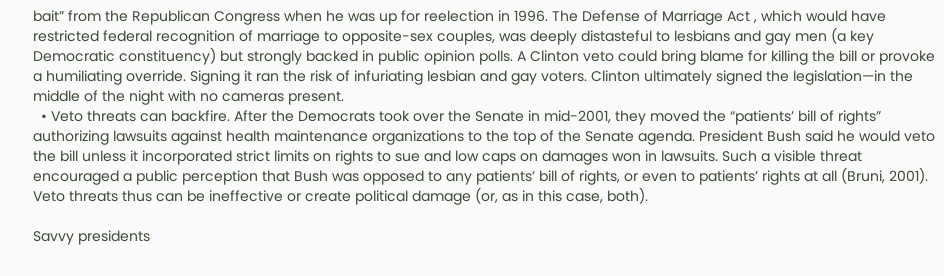bait” from the Republican Congress when he was up for reelection in 1996. The Defense of Marriage Act , which would have restricted federal recognition of marriage to opposite-sex couples, was deeply distasteful to lesbians and gay men (a key Democratic constituency) but strongly backed in public opinion polls. A Clinton veto could bring blame for killing the bill or provoke a humiliating override. Signing it ran the risk of infuriating lesbian and gay voters. Clinton ultimately signed the legislation—in the middle of the night with no cameras present.
  • Veto threats can backfire. After the Democrats took over the Senate in mid-2001, they moved the “patients’ bill of rights” authorizing lawsuits against health maintenance organizations to the top of the Senate agenda. President Bush said he would veto the bill unless it incorporated strict limits on rights to sue and low caps on damages won in lawsuits. Such a visible threat encouraged a public perception that Bush was opposed to any patients’ bill of rights, or even to patients’ rights at all (Bruni, 2001). Veto threats thus can be ineffective or create political damage (or, as in this case, both).

Savvy presidents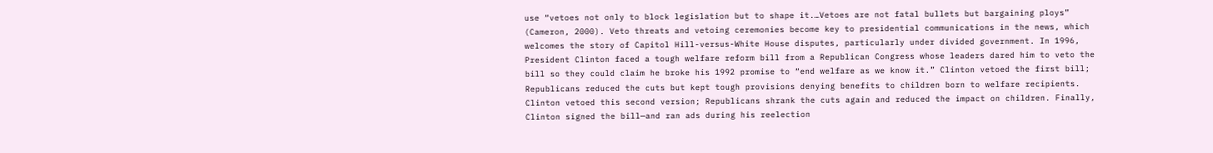use “vetoes not only to block legislation but to shape it.…Vetoes are not fatal bullets but bargaining ploys” (Cameron, 2000). Veto threats and vetoing ceremonies become key to presidential communications in the news, which welcomes the story of Capitol Hill-versus-White House disputes, particularly under divided government. In 1996, President Clinton faced a tough welfare reform bill from a Republican Congress whose leaders dared him to veto the bill so they could claim he broke his 1992 promise to “end welfare as we know it.” Clinton vetoed the first bill; Republicans reduced the cuts but kept tough provisions denying benefits to children born to welfare recipients. Clinton vetoed this second version; Republicans shrank the cuts again and reduced the impact on children. Finally, Clinton signed the bill—and ran ads during his reelection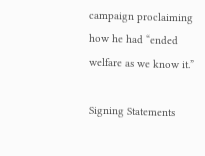campaign proclaiming how he had “ended welfare as we know it.”

Signing Statements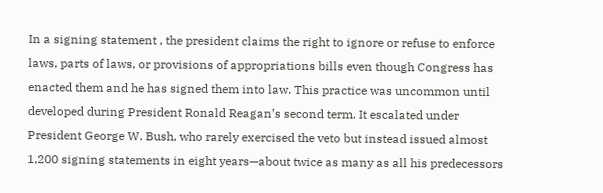In a signing statement , the president claims the right to ignore or refuse to enforce laws, parts of laws, or provisions of appropriations bills even though Congress has enacted them and he has signed them into law. This practice was uncommon until developed during President Ronald Reagan’s second term. It escalated under President George W. Bush, who rarely exercised the veto but instead issued almost 1,200 signing statements in eight years—about twice as many as all his predecessors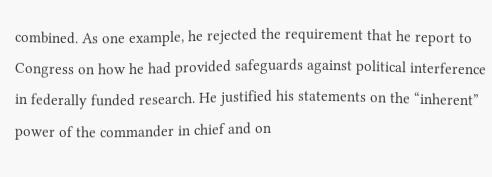combined. As one example, he rejected the requirement that he report to Congress on how he had provided safeguards against political interference in federally funded research. He justified his statements on the “inherent” power of the commander in chief and on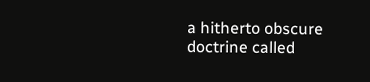a hitherto obscure doctrine called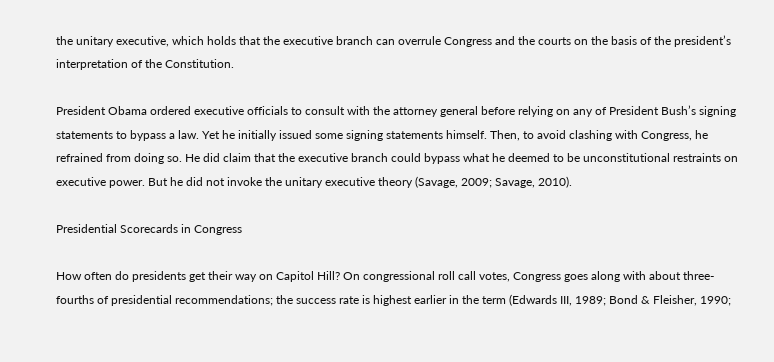the unitary executive, which holds that the executive branch can overrule Congress and the courts on the basis of the president’s interpretation of the Constitution.

President Obama ordered executive officials to consult with the attorney general before relying on any of President Bush’s signing statements to bypass a law. Yet he initially issued some signing statements himself. Then, to avoid clashing with Congress, he refrained from doing so. He did claim that the executive branch could bypass what he deemed to be unconstitutional restraints on executive power. But he did not invoke the unitary executive theory (Savage, 2009; Savage, 2010).

Presidential Scorecards in Congress

How often do presidents get their way on Capitol Hill? On congressional roll call votes, Congress goes along with about three-fourths of presidential recommendations; the success rate is highest earlier in the term (Edwards III, 1989; Bond & Fleisher, 1990;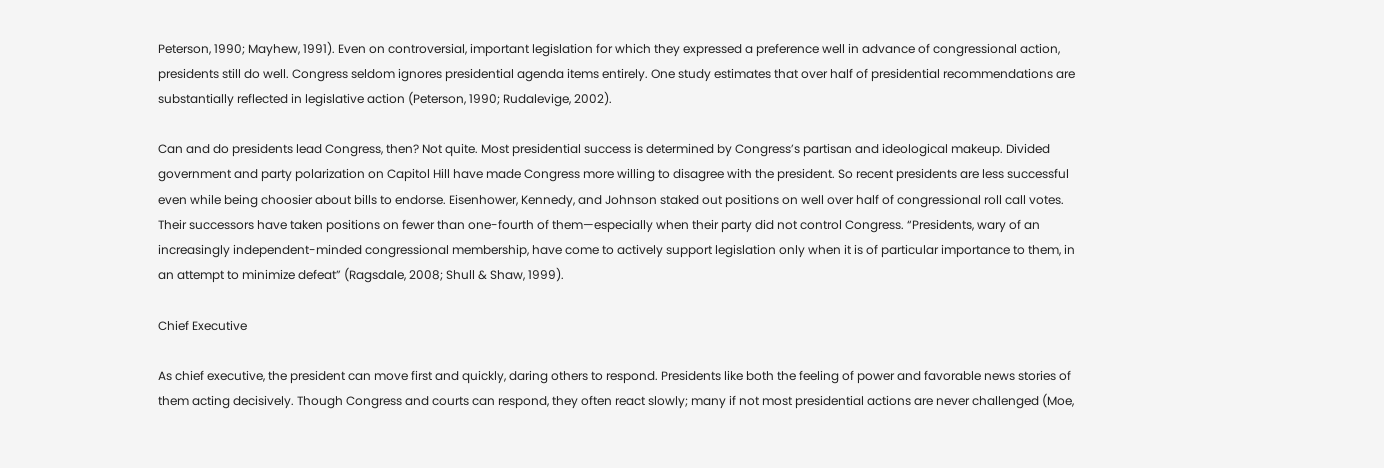Peterson, 1990; Mayhew, 1991). Even on controversial, important legislation for which they expressed a preference well in advance of congressional action, presidents still do well. Congress seldom ignores presidential agenda items entirely. One study estimates that over half of presidential recommendations are substantially reflected in legislative action (Peterson, 1990; Rudalevige, 2002).

Can and do presidents lead Congress, then? Not quite. Most presidential success is determined by Congress’s partisan and ideological makeup. Divided government and party polarization on Capitol Hill have made Congress more willing to disagree with the president. So recent presidents are less successful even while being choosier about bills to endorse. Eisenhower, Kennedy, and Johnson staked out positions on well over half of congressional roll call votes. Their successors have taken positions on fewer than one-fourth of them—especially when their party did not control Congress. “Presidents, wary of an increasingly independent-minded congressional membership, have come to actively support legislation only when it is of particular importance to them, in an attempt to minimize defeat” (Ragsdale, 2008; Shull & Shaw, 1999).

Chief Executive

As chief executive, the president can move first and quickly, daring others to respond. Presidents like both the feeling of power and favorable news stories of them acting decisively. Though Congress and courts can respond, they often react slowly; many if not most presidential actions are never challenged (Moe,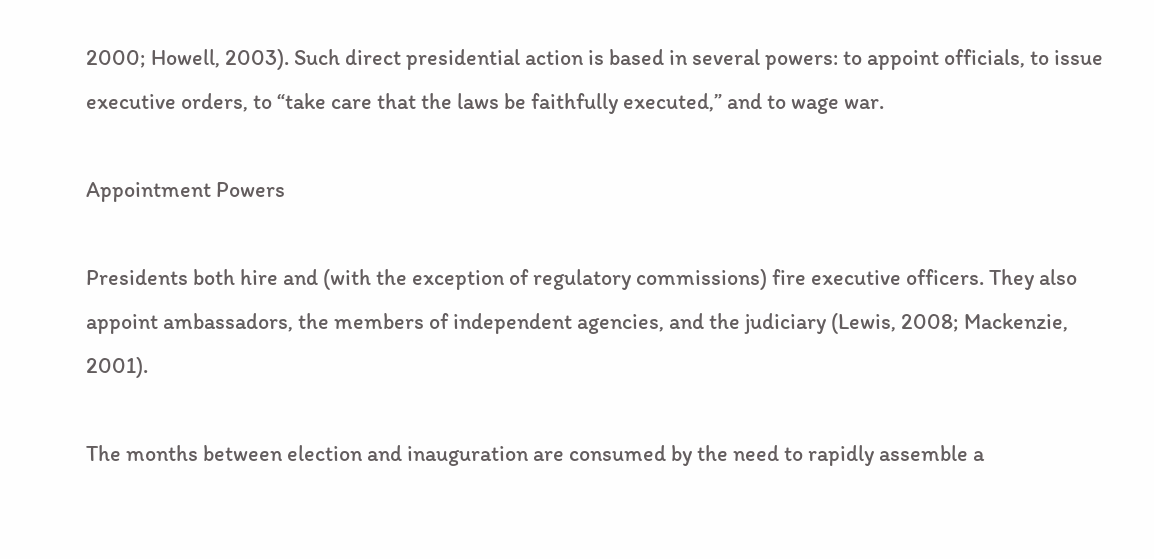2000; Howell, 2003). Such direct presidential action is based in several powers: to appoint officials, to issue executive orders, to “take care that the laws be faithfully executed,” and to wage war.

Appointment Powers

Presidents both hire and (with the exception of regulatory commissions) fire executive officers. They also appoint ambassadors, the members of independent agencies, and the judiciary (Lewis, 2008; Mackenzie, 2001).

The months between election and inauguration are consumed by the need to rapidly assemble a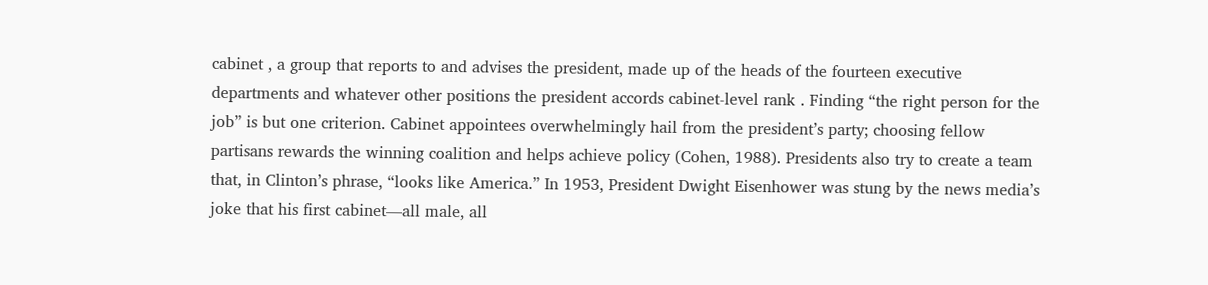cabinet , a group that reports to and advises the president, made up of the heads of the fourteen executive departments and whatever other positions the president accords cabinet-level rank . Finding “the right person for the job” is but one criterion. Cabinet appointees overwhelmingly hail from the president’s party; choosing fellow partisans rewards the winning coalition and helps achieve policy (Cohen, 1988). Presidents also try to create a team that, in Clinton’s phrase, “looks like America.” In 1953, President Dwight Eisenhower was stung by the news media’s joke that his first cabinet—all male, all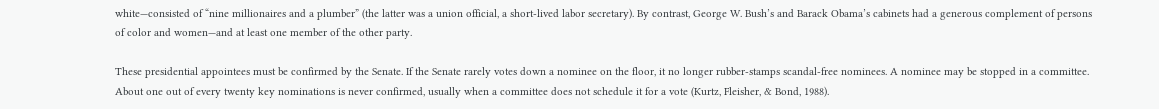white—consisted of “nine millionaires and a plumber” (the latter was a union official, a short-lived labor secretary). By contrast, George W. Bush’s and Barack Obama’s cabinets had a generous complement of persons of color and women—and at least one member of the other party.

These presidential appointees must be confirmed by the Senate. If the Senate rarely votes down a nominee on the floor, it no longer rubber-stamps scandal-free nominees. A nominee may be stopped in a committee. About one out of every twenty key nominations is never confirmed, usually when a committee does not schedule it for a vote (Kurtz, Fleisher, & Bond, 1988).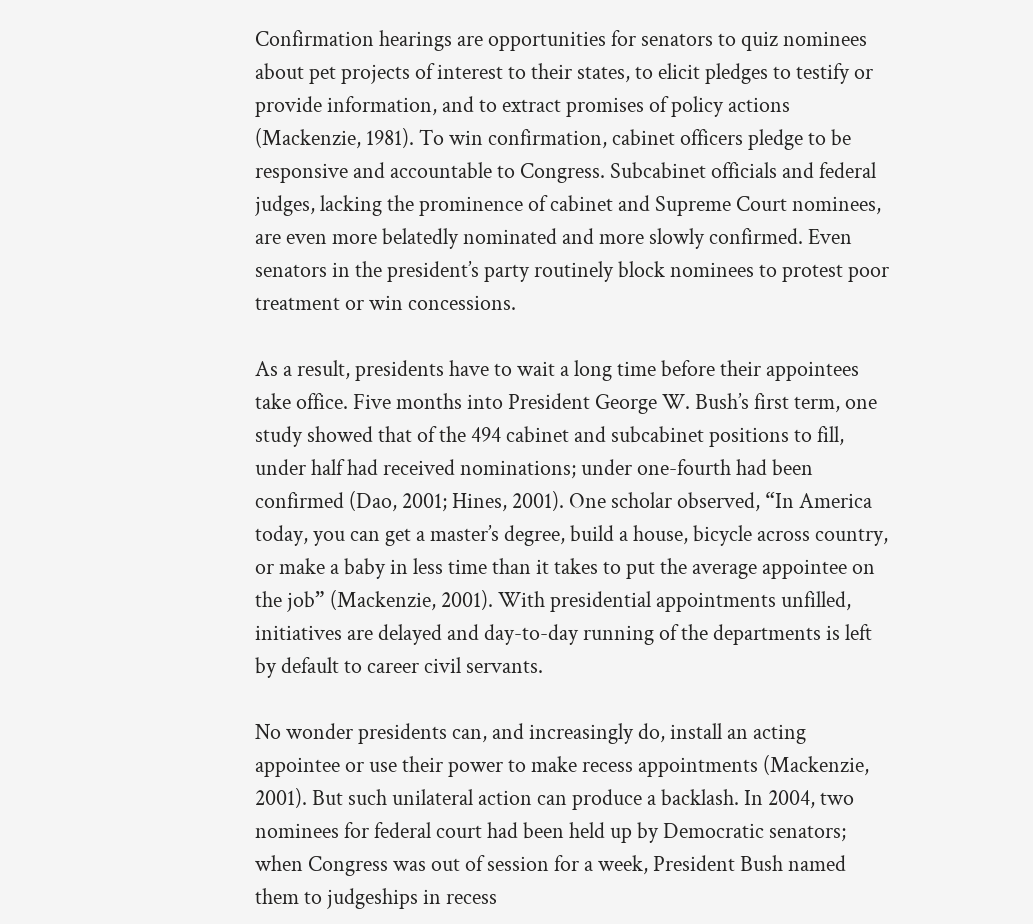Confirmation hearings are opportunities for senators to quiz nominees about pet projects of interest to their states, to elicit pledges to testify or provide information, and to extract promises of policy actions (Mackenzie, 1981). To win confirmation, cabinet officers pledge to be responsive and accountable to Congress. Subcabinet officials and federal judges, lacking the prominence of cabinet and Supreme Court nominees, are even more belatedly nominated and more slowly confirmed. Even senators in the president’s party routinely block nominees to protest poor treatment or win concessions.

As a result, presidents have to wait a long time before their appointees take office. Five months into President George W. Bush’s first term, one study showed that of the 494 cabinet and subcabinet positions to fill, under half had received nominations; under one-fourth had been confirmed (Dao, 2001; Hines, 2001). One scholar observed, “In America today, you can get a master’s degree, build a house, bicycle across country, or make a baby in less time than it takes to put the average appointee on the job” (Mackenzie, 2001). With presidential appointments unfilled, initiatives are delayed and day-to-day running of the departments is left by default to career civil servants.

No wonder presidents can, and increasingly do, install an acting appointee or use their power to make recess appointments (Mackenzie, 2001). But such unilateral action can produce a backlash. In 2004, two nominees for federal court had been held up by Democratic senators; when Congress was out of session for a week, President Bush named them to judgeships in recess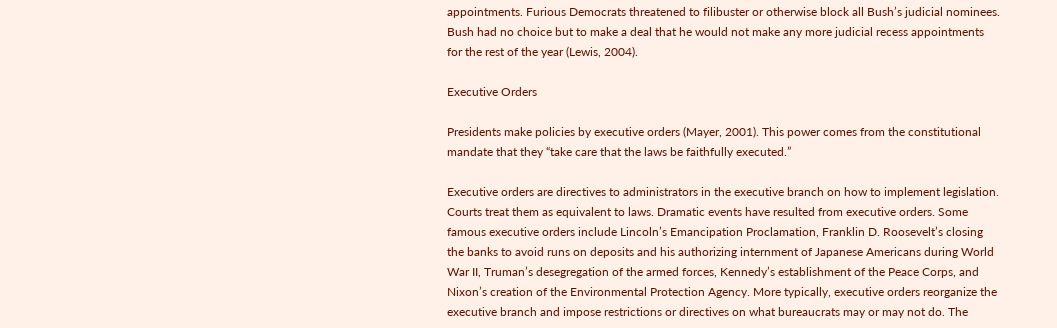appointments. Furious Democrats threatened to filibuster or otherwise block all Bush’s judicial nominees. Bush had no choice but to make a deal that he would not make any more judicial recess appointments for the rest of the year (Lewis, 2004).

Executive Orders

Presidents make policies by executive orders (Mayer, 2001). This power comes from the constitutional mandate that they “take care that the laws be faithfully executed.”

Executive orders are directives to administrators in the executive branch on how to implement legislation. Courts treat them as equivalent to laws. Dramatic events have resulted from executive orders. Some famous executive orders include Lincoln’s Emancipation Proclamation, Franklin D. Roosevelt’s closing the banks to avoid runs on deposits and his authorizing internment of Japanese Americans during World War II, Truman’s desegregation of the armed forces, Kennedy’s establishment of the Peace Corps, and Nixon’s creation of the Environmental Protection Agency. More typically, executive orders reorganize the executive branch and impose restrictions or directives on what bureaucrats may or may not do. The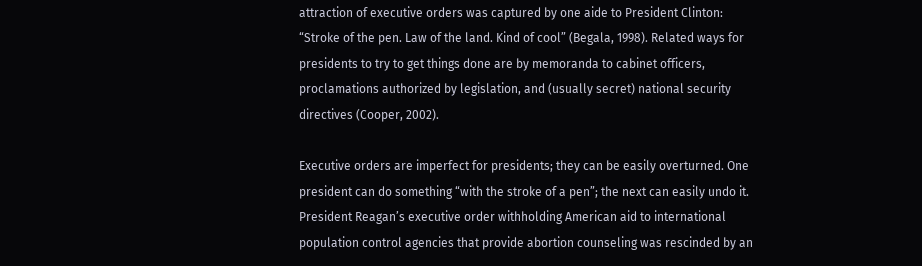attraction of executive orders was captured by one aide to President Clinton: “Stroke of the pen. Law of the land. Kind of cool” (Begala, 1998). Related ways for presidents to try to get things done are by memoranda to cabinet officers, proclamations authorized by legislation, and (usually secret) national security directives (Cooper, 2002).

Executive orders are imperfect for presidents; they can be easily overturned. One president can do something “with the stroke of a pen”; the next can easily undo it. President Reagan’s executive order withholding American aid to international population control agencies that provide abortion counseling was rescinded by an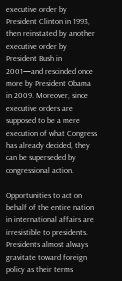executive order by President Clinton in 1993, then reinstated by another executive order by President Bush in 2001—and rescinded once more by President Obama in 2009. Moreover, since executive orders are supposed to be a mere execution of what Congress has already decided, they can be superseded by congressional action.

Opportunities to act on behalf of the entire nation in international affairs are irresistible to presidents. Presidents almost always gravitate toward foreign policy as their terms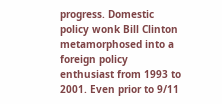progress. Domestic policy wonk Bill Clinton metamorphosed into a foreign policy enthusiast from 1993 to 2001. Even prior to 9/11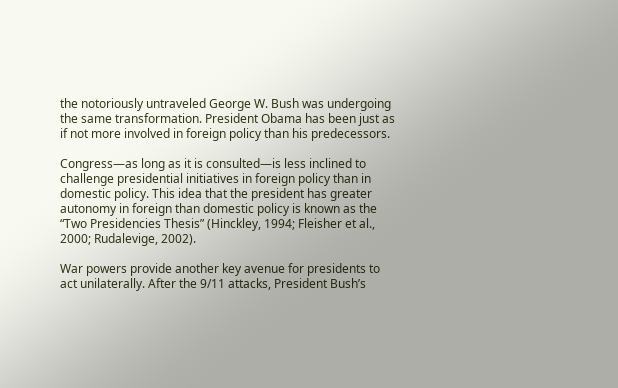the notoriously untraveled George W. Bush was undergoing the same transformation. President Obama has been just as if not more involved in foreign policy than his predecessors.

Congress—as long as it is consulted—is less inclined to challenge presidential initiatives in foreign policy than in domestic policy. This idea that the president has greater autonomy in foreign than domestic policy is known as the “Two Presidencies Thesis” (Hinckley, 1994; Fleisher et al., 2000; Rudalevige, 2002).

War powers provide another key avenue for presidents to act unilaterally. After the 9/11 attacks, President Bush’s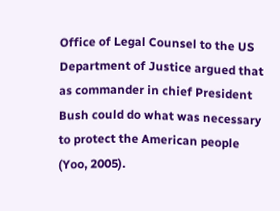Office of Legal Counsel to the US Department of Justice argued that as commander in chief President Bush could do what was necessary to protect the American people (Yoo, 2005).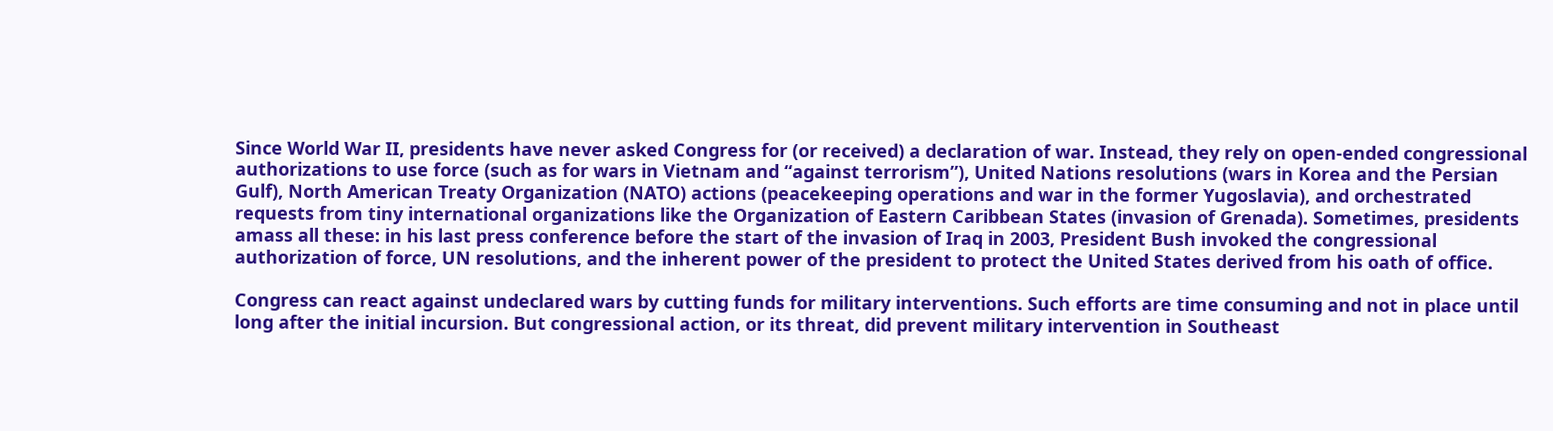Since World War II, presidents have never asked Congress for (or received) a declaration of war. Instead, they rely on open-ended congressional authorizations to use force (such as for wars in Vietnam and “against terrorism”), United Nations resolutions (wars in Korea and the Persian Gulf), North American Treaty Organization (NATO) actions (peacekeeping operations and war in the former Yugoslavia), and orchestrated requests from tiny international organizations like the Organization of Eastern Caribbean States (invasion of Grenada). Sometimes, presidents amass all these: in his last press conference before the start of the invasion of Iraq in 2003, President Bush invoked the congressional authorization of force, UN resolutions, and the inherent power of the president to protect the United States derived from his oath of office.

Congress can react against undeclared wars by cutting funds for military interventions. Such efforts are time consuming and not in place until long after the initial incursion. But congressional action, or its threat, did prevent military intervention in Southeast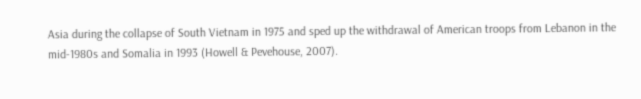Asia during the collapse of South Vietnam in 1975 and sped up the withdrawal of American troops from Lebanon in the mid-1980s and Somalia in 1993 (Howell & Pevehouse, 2007).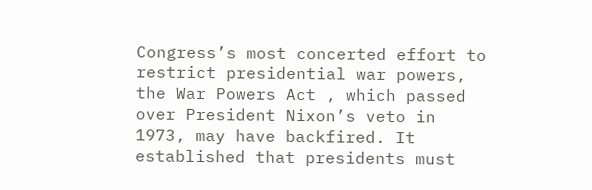Congress’s most concerted effort to restrict presidential war powers, the War Powers Act , which passed over President Nixon’s veto in 1973, may have backfired. It established that presidents must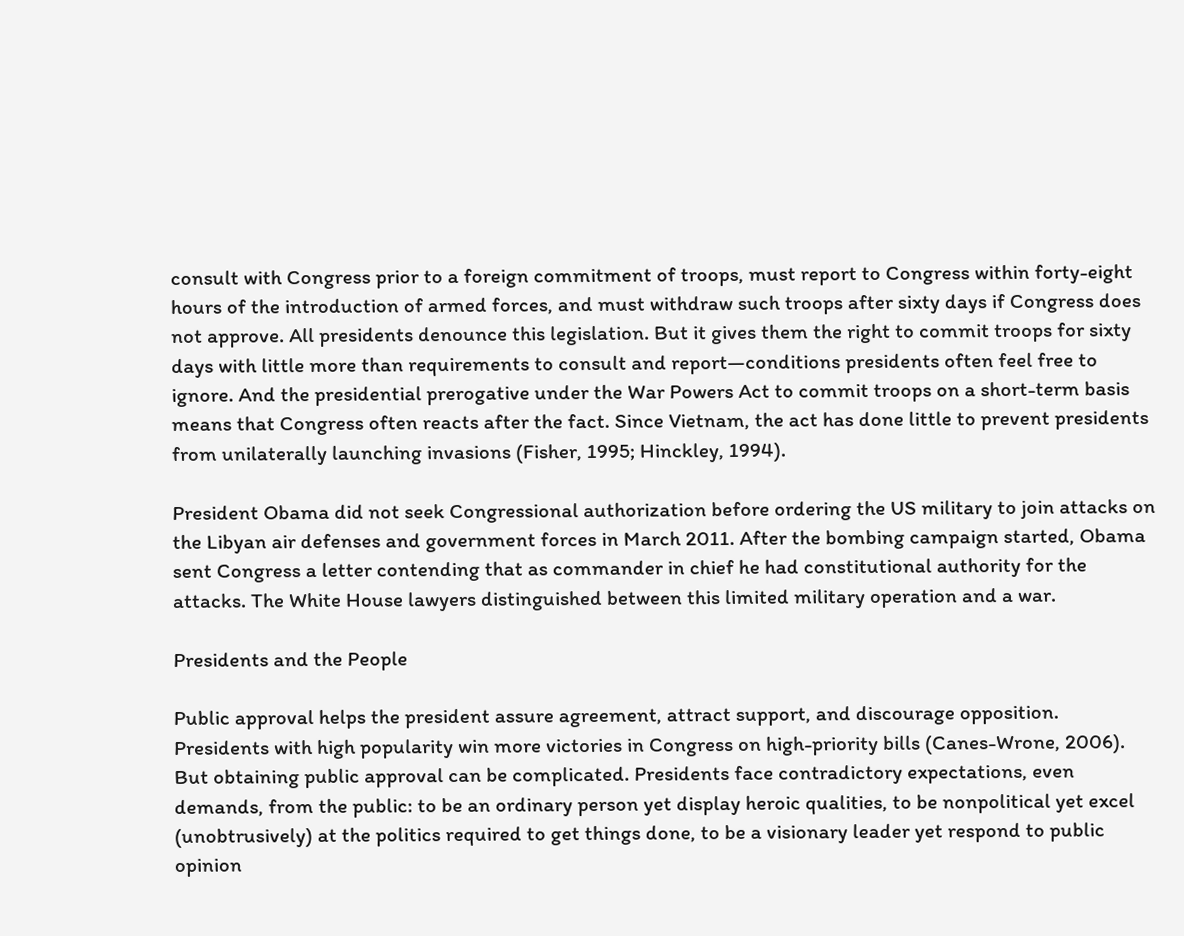consult with Congress prior to a foreign commitment of troops, must report to Congress within forty-eight hours of the introduction of armed forces, and must withdraw such troops after sixty days if Congress does not approve. All presidents denounce this legislation. But it gives them the right to commit troops for sixty days with little more than requirements to consult and report—conditions presidents often feel free to ignore. And the presidential prerogative under the War Powers Act to commit troops on a short-term basis means that Congress often reacts after the fact. Since Vietnam, the act has done little to prevent presidents from unilaterally launching invasions (Fisher, 1995; Hinckley, 1994).

President Obama did not seek Congressional authorization before ordering the US military to join attacks on the Libyan air defenses and government forces in March 2011. After the bombing campaign started, Obama sent Congress a letter contending that as commander in chief he had constitutional authority for the attacks. The White House lawyers distinguished between this limited military operation and a war.

Presidents and the People

Public approval helps the president assure agreement, attract support, and discourage opposition. Presidents with high popularity win more victories in Congress on high-priority bills (Canes-Wrone, 2006). But obtaining public approval can be complicated. Presidents face contradictory expectations, even demands, from the public: to be an ordinary person yet display heroic qualities, to be nonpolitical yet excel (unobtrusively) at the politics required to get things done, to be a visionary leader yet respond to public opinion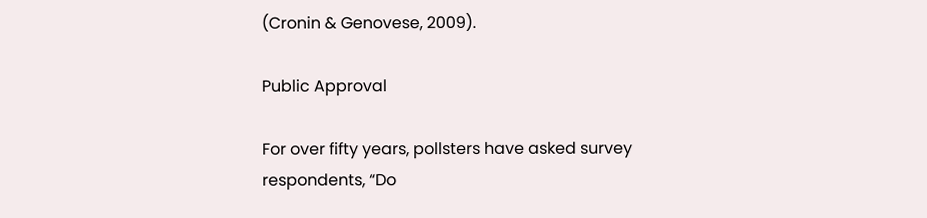(Cronin & Genovese, 2009).

Public Approval

For over fifty years, pollsters have asked survey respondents, “Do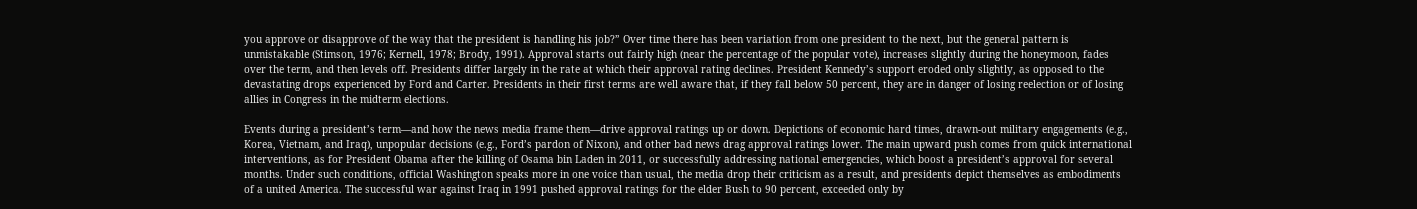you approve or disapprove of the way that the president is handling his job?” Over time there has been variation from one president to the next, but the general pattern is unmistakable (Stimson, 1976; Kernell, 1978; Brody, 1991). Approval starts out fairly high (near the percentage of the popular vote), increases slightly during the honeymoon, fades over the term, and then levels off. Presidents differ largely in the rate at which their approval rating declines. President Kennedy’s support eroded only slightly, as opposed to the devastating drops experienced by Ford and Carter. Presidents in their first terms are well aware that, if they fall below 50 percent, they are in danger of losing reelection or of losing allies in Congress in the midterm elections.

Events during a president’s term—and how the news media frame them—drive approval ratings up or down. Depictions of economic hard times, drawn-out military engagements (e.g., Korea, Vietnam, and Iraq), unpopular decisions (e.g., Ford’s pardon of Nixon), and other bad news drag approval ratings lower. The main upward push comes from quick international interventions, as for President Obama after the killing of Osama bin Laden in 2011, or successfully addressing national emergencies, which boost a president’s approval for several months. Under such conditions, official Washington speaks more in one voice than usual, the media drop their criticism as a result, and presidents depict themselves as embodiments of a united America. The successful war against Iraq in 1991 pushed approval ratings for the elder Bush to 90 percent, exceeded only by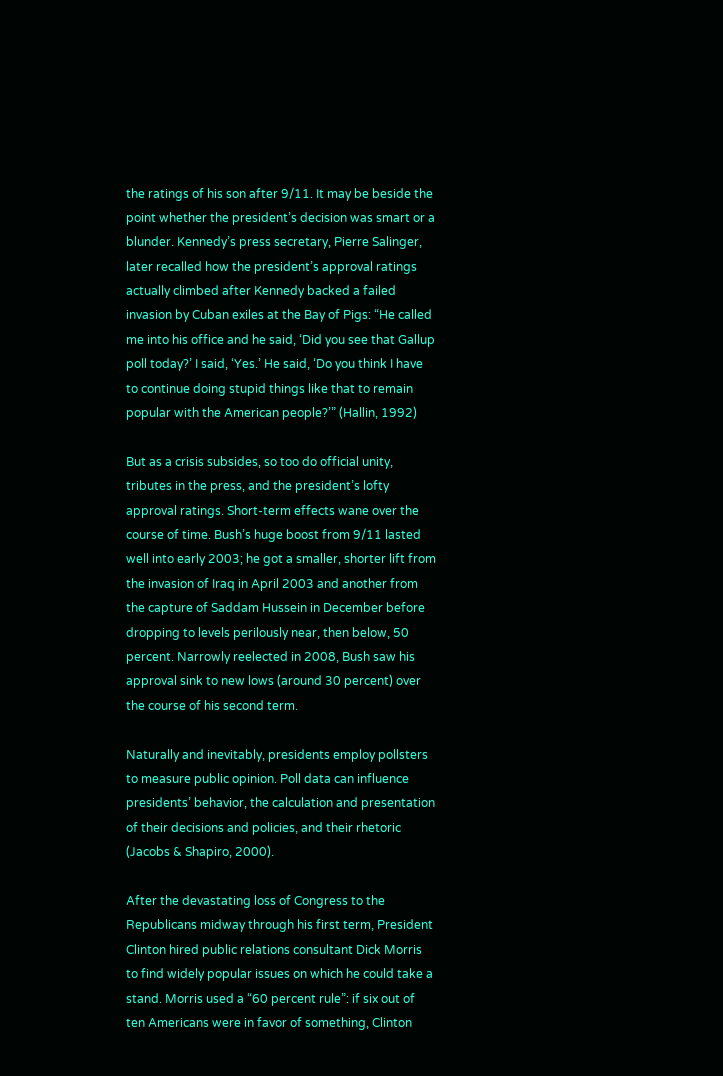the ratings of his son after 9/11. It may be beside the point whether the president’s decision was smart or a blunder. Kennedy’s press secretary, Pierre Salinger, later recalled how the president’s approval ratings actually climbed after Kennedy backed a failed invasion by Cuban exiles at the Bay of Pigs: “He called me into his office and he said, ‘Did you see that Gallup poll today?’ I said, ‘Yes.’ He said, ‘Do you think I have to continue doing stupid things like that to remain popular with the American people?’” (Hallin, 1992)

But as a crisis subsides, so too do official unity, tributes in the press, and the president’s lofty approval ratings. Short-term effects wane over the course of time. Bush’s huge boost from 9/11 lasted well into early 2003; he got a smaller, shorter lift from the invasion of Iraq in April 2003 and another from the capture of Saddam Hussein in December before dropping to levels perilously near, then below, 50 percent. Narrowly reelected in 2008, Bush saw his approval sink to new lows (around 30 percent) over the course of his second term.

Naturally and inevitably, presidents employ pollsters to measure public opinion. Poll data can influence presidents’ behavior, the calculation and presentation of their decisions and policies, and their rhetoric (Jacobs & Shapiro, 2000).

After the devastating loss of Congress to the Republicans midway through his first term, President Clinton hired public relations consultant Dick Morris to find widely popular issues on which he could take a stand. Morris used a “60 percent rule”: if six out of ten Americans were in favor of something, Clinton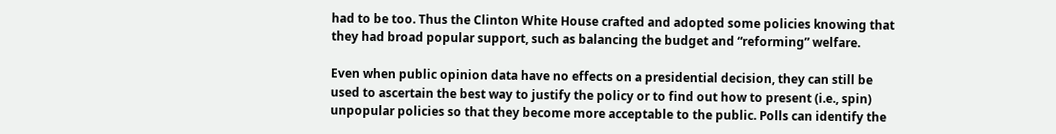had to be too. Thus the Clinton White House crafted and adopted some policies knowing that they had broad popular support, such as balancing the budget and “reforming” welfare.

Even when public opinion data have no effects on a presidential decision, they can still be used to ascertain the best way to justify the policy or to find out how to present (i.e., spin) unpopular policies so that they become more acceptable to the public. Polls can identify the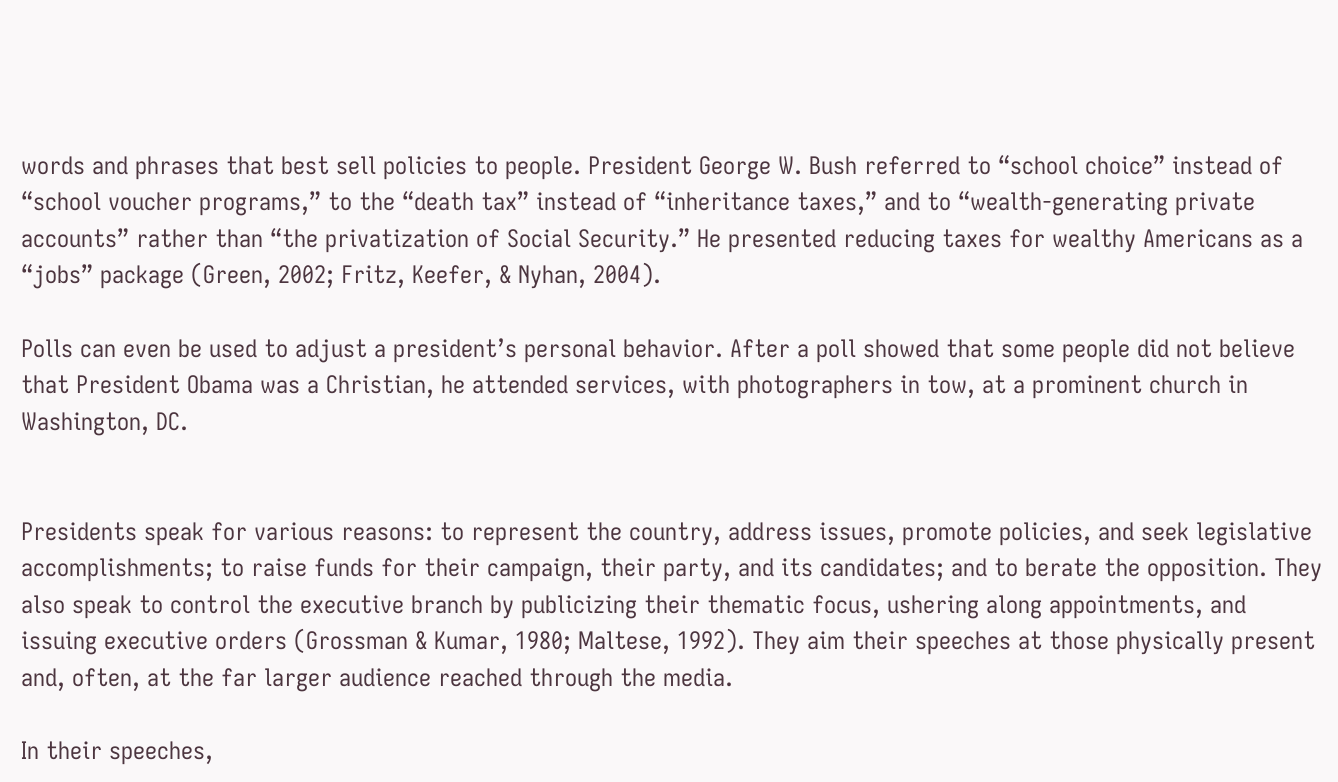words and phrases that best sell policies to people. President George W. Bush referred to “school choice” instead of “school voucher programs,” to the “death tax” instead of “inheritance taxes,” and to “wealth-generating private accounts” rather than “the privatization of Social Security.” He presented reducing taxes for wealthy Americans as a “jobs” package (Green, 2002; Fritz, Keefer, & Nyhan, 2004).

Polls can even be used to adjust a president’s personal behavior. After a poll showed that some people did not believe that President Obama was a Christian, he attended services, with photographers in tow, at a prominent church in Washington, DC.


Presidents speak for various reasons: to represent the country, address issues, promote policies, and seek legislative accomplishments; to raise funds for their campaign, their party, and its candidates; and to berate the opposition. They also speak to control the executive branch by publicizing their thematic focus, ushering along appointments, and issuing executive orders (Grossman & Kumar, 1980; Maltese, 1992). They aim their speeches at those physically present and, often, at the far larger audience reached through the media.

In their speeches,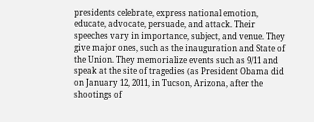presidents celebrate, express national emotion, educate, advocate, persuade, and attack. Their speeches vary in importance, subject, and venue. They give major ones, such as the inauguration and State of the Union. They memorialize events such as 9/11 and speak at the site of tragedies (as President Obama did on January 12, 2011, in Tucson, Arizona, after the shootings of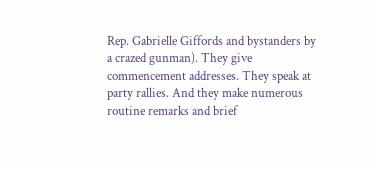Rep. Gabrielle Giffords and bystanders by a crazed gunman). They give commencement addresses. They speak at party rallies. And they make numerous routine remarks and brief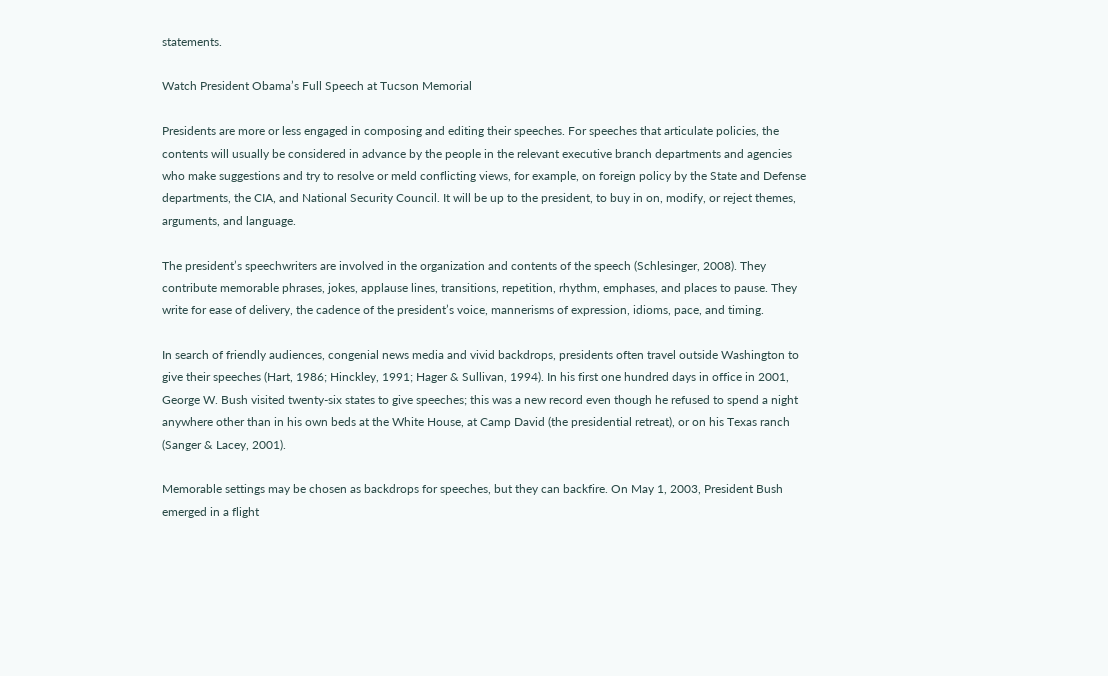statements.

Watch President Obama’s Full Speech at Tucson Memorial

Presidents are more or less engaged in composing and editing their speeches. For speeches that articulate policies, the contents will usually be considered in advance by the people in the relevant executive branch departments and agencies who make suggestions and try to resolve or meld conflicting views, for example, on foreign policy by the State and Defense departments, the CIA, and National Security Council. It will be up to the president, to buy in on, modify, or reject themes, arguments, and language.

The president’s speechwriters are involved in the organization and contents of the speech (Schlesinger, 2008). They contribute memorable phrases, jokes, applause lines, transitions, repetition, rhythm, emphases, and places to pause. They write for ease of delivery, the cadence of the president’s voice, mannerisms of expression, idioms, pace, and timing.

In search of friendly audiences, congenial news media and vivid backdrops, presidents often travel outside Washington to give their speeches (Hart, 1986; Hinckley, 1991; Hager & Sullivan, 1994). In his first one hundred days in office in 2001, George W. Bush visited twenty-six states to give speeches; this was a new record even though he refused to spend a night anywhere other than in his own beds at the White House, at Camp David (the presidential retreat), or on his Texas ranch (Sanger & Lacey, 2001).

Memorable settings may be chosen as backdrops for speeches, but they can backfire. On May 1, 2003, President Bush emerged in a flight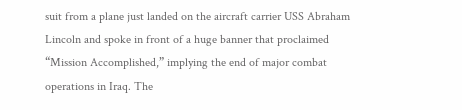suit from a plane just landed on the aircraft carrier USS Abraham Lincoln and spoke in front of a huge banner that proclaimed “Mission Accomplished,” implying the end of major combat operations in Iraq. The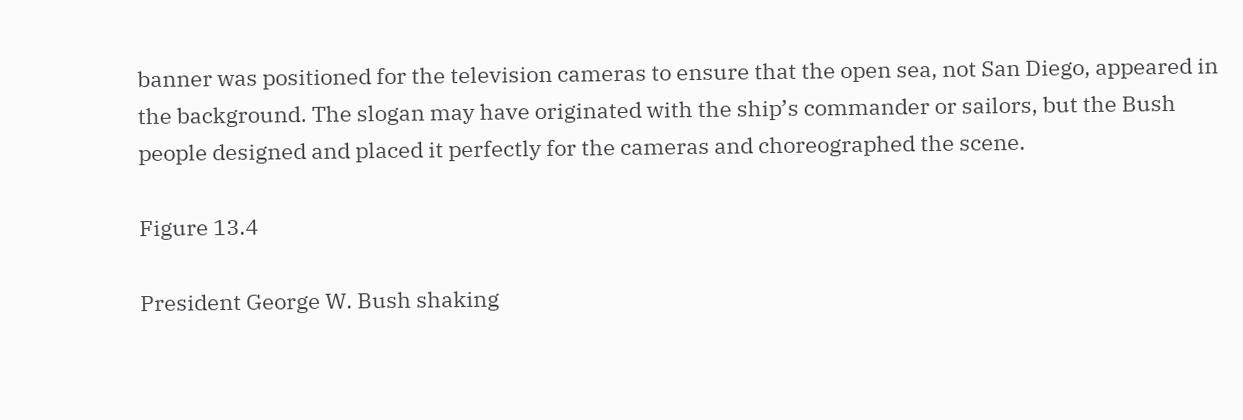banner was positioned for the television cameras to ensure that the open sea, not San Diego, appeared in the background. The slogan may have originated with the ship’s commander or sailors, but the Bush people designed and placed it perfectly for the cameras and choreographed the scene.

Figure 13.4

President George W. Bush shaking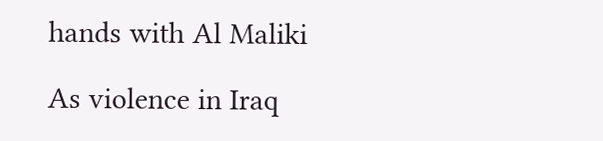hands with Al Maliki

As violence in Iraq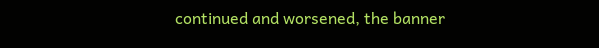continued and worsened, the banner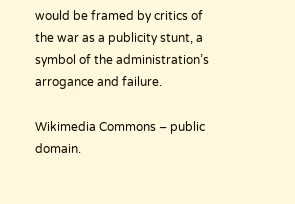would be framed by critics of the war as a publicity stunt, a symbol of the administration’s arrogance and failure.

Wikimedia Commons – public domain.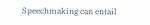Speechmaking can entail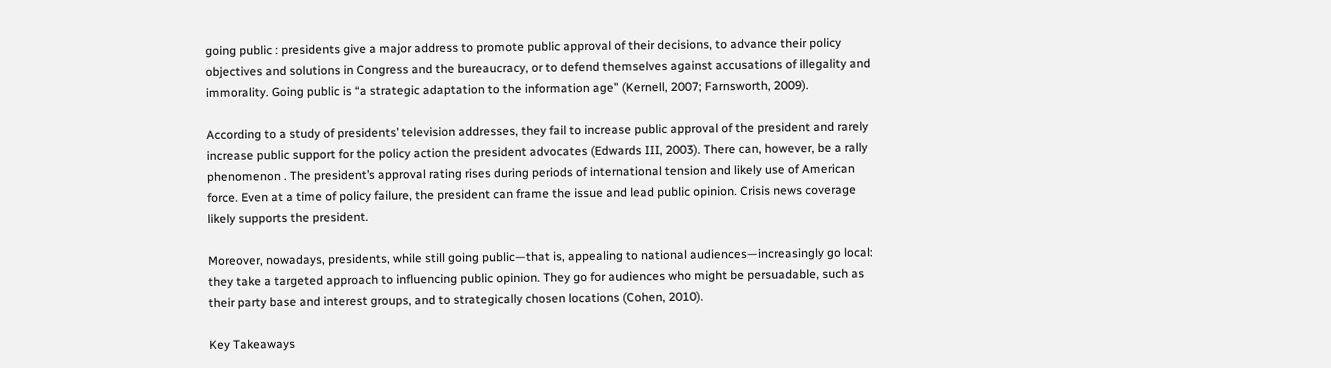going public : presidents give a major address to promote public approval of their decisions, to advance their policy objectives and solutions in Congress and the bureaucracy, or to defend themselves against accusations of illegality and immorality. Going public is “a strategic adaptation to the information age” (Kernell, 2007; Farnsworth, 2009).

According to a study of presidents’ television addresses, they fail to increase public approval of the president and rarely increase public support for the policy action the president advocates (Edwards III, 2003). There can, however, be a rally phenomenon . The president’s approval rating rises during periods of international tension and likely use of American force. Even at a time of policy failure, the president can frame the issue and lead public opinion. Crisis news coverage likely supports the president.

Moreover, nowadays, presidents, while still going public—that is, appealing to national audiences—increasingly go local: they take a targeted approach to influencing public opinion. They go for audiences who might be persuadable, such as their party base and interest groups, and to strategically chosen locations (Cohen, 2010).

Key Takeaways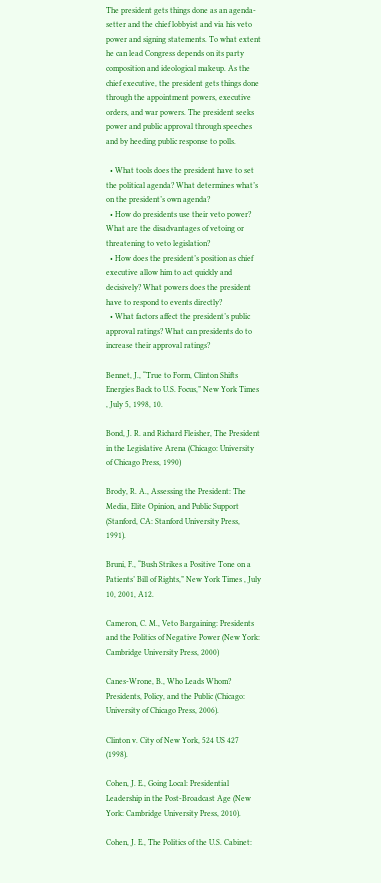The president gets things done as an agenda-setter and the chief lobbyist and via his veto power and signing statements. To what extent he can lead Congress depends on its party composition and ideological makeup. As the chief executive, the president gets things done through the appointment powers, executive orders, and war powers. The president seeks power and public approval through speeches and by heeding public response to polls.

  • What tools does the president have to set the political agenda? What determines what’s on the president’s own agenda?
  • How do presidents use their veto power? What are the disadvantages of vetoing or threatening to veto legislation?
  • How does the president’s position as chief executive allow him to act quickly and decisively? What powers does the president have to respond to events directly?
  • What factors affect the president’s public approval ratings? What can presidents do to increase their approval ratings?

Bennet, J., “True to Form, Clinton Shifts Energies Back to U.S. Focus,” New York Times , July 5, 1998, 10.

Bond, J. R. and Richard Fleisher, The President in the Legislative Arena (Chicago: University of Chicago Press, 1990)

Brody, R. A., Assessing the President: The Media, Elite Opinion, and Public Support (Stanford, CA: Stanford University Press, 1991).

Bruni, F., “Bush Strikes a Positive Tone on a Patients’ Bill of Rights,” New York Times , July 10, 2001, A12.

Cameron, C. M., Veto Bargaining: Presidents and the Politics of Negative Power (New York: Cambridge University Press, 2000)

Canes-Wrone, B., Who Leads Whom? Presidents, Policy, and the Public (Chicago: University of Chicago Press, 2006).

Clinton v. City of New York, 524 US 427 (1998).

Cohen, J. E., Going Local: Presidential Leadership in the Post-Broadcast Age (New York: Cambridge University Press, 2010).

Cohen, J. E., The Politics of the U.S. Cabinet: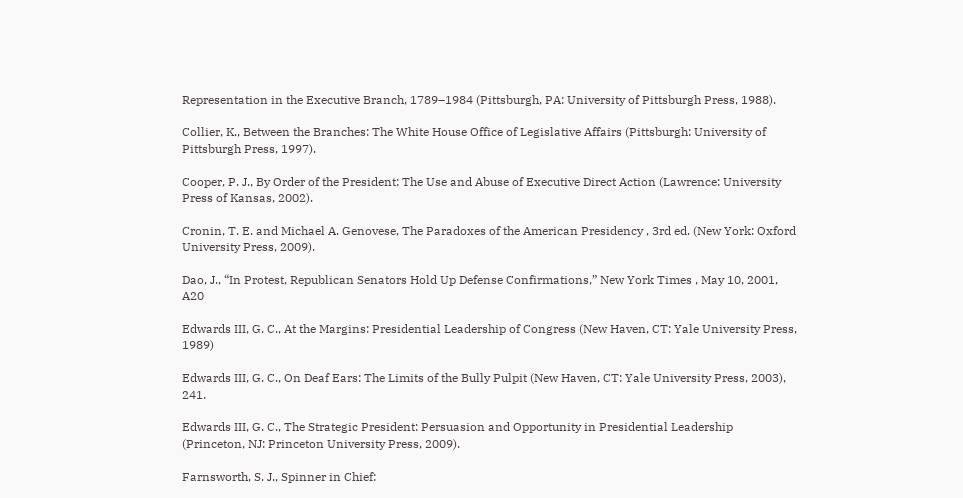Representation in the Executive Branch, 1789–1984 (Pittsburgh, PA: University of Pittsburgh Press, 1988).

Collier, K., Between the Branches: The White House Office of Legislative Affairs (Pittsburgh: University of Pittsburgh Press, 1997).

Cooper, P. J., By Order of the President: The Use and Abuse of Executive Direct Action (Lawrence: University Press of Kansas, 2002).

Cronin, T. E. and Michael A. Genovese, The Paradoxes of the American Presidency , 3rd ed. (New York: Oxford University Press, 2009).

Dao, J., “In Protest, Republican Senators Hold Up Defense Confirmations,” New York Times , May 10, 2001, A20

Edwards III, G. C., At the Margins: Presidential Leadership of Congress (New Haven, CT: Yale University Press, 1989)

Edwards III, G. C., On Deaf Ears: The Limits of the Bully Pulpit (New Haven, CT: Yale University Press, 2003), 241.

Edwards III, G. C., The Strategic President: Persuasion and Opportunity in Presidential Leadership (Princeton, NJ: Princeton University Press, 2009).

Farnsworth, S. J., Spinner in Chief: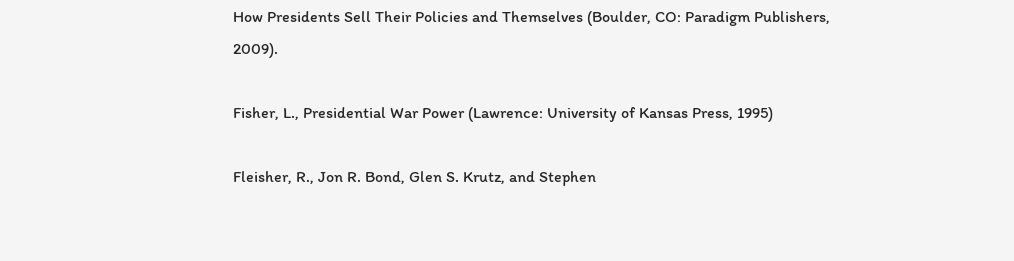How Presidents Sell Their Policies and Themselves (Boulder, CO: Paradigm Publishers, 2009).

Fisher, L., Presidential War Power (Lawrence: University of Kansas Press, 1995)

Fleisher, R., Jon R. Bond, Glen S. Krutz, and Stephen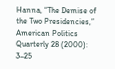Hanna, “The Demise of the Two Presidencies,” American Politics Quarterly 28 (2000): 3–25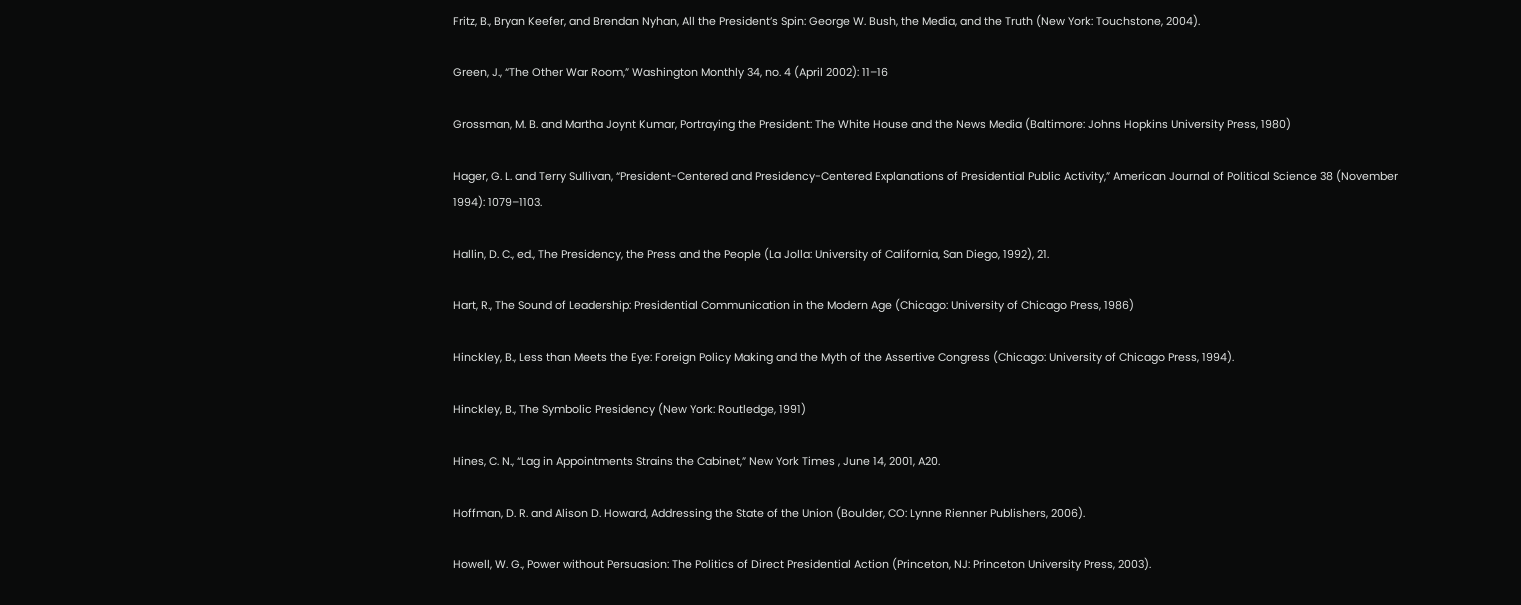Fritz, B., Bryan Keefer, and Brendan Nyhan, All the President’s Spin: George W. Bush, the Media, and the Truth (New York: Touchstone, 2004).

Green, J., “The Other War Room,” Washington Monthly 34, no. 4 (April 2002): 11–16

Grossman, M. B. and Martha Joynt Kumar, Portraying the President: The White House and the News Media (Baltimore: Johns Hopkins University Press, 1980)

Hager, G. L. and Terry Sullivan, “President-Centered and Presidency-Centered Explanations of Presidential Public Activity,” American Journal of Political Science 38 (November 1994): 1079–1103.

Hallin, D. C., ed., The Presidency, the Press and the People (La Jolla: University of California, San Diego, 1992), 21.

Hart, R., The Sound of Leadership: Presidential Communication in the Modern Age (Chicago: University of Chicago Press, 1986)

Hinckley, B., Less than Meets the Eye: Foreign Policy Making and the Myth of the Assertive Congress (Chicago: University of Chicago Press, 1994).

Hinckley, B., The Symbolic Presidency (New York: Routledge, 1991)

Hines, C. N., “Lag in Appointments Strains the Cabinet,” New York Times , June 14, 2001, A20.

Hoffman, D. R. and Alison D. Howard, Addressing the State of the Union (Boulder, CO: Lynne Rienner Publishers, 2006).

Howell, W. G., Power without Persuasion: The Politics of Direct Presidential Action (Princeton, NJ: Princeton University Press, 2003).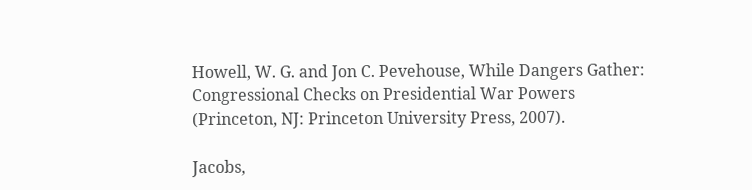Howell, W. G. and Jon C. Pevehouse, While Dangers Gather: Congressional Checks on Presidential War Powers (Princeton, NJ: Princeton University Press, 2007).

Jacobs,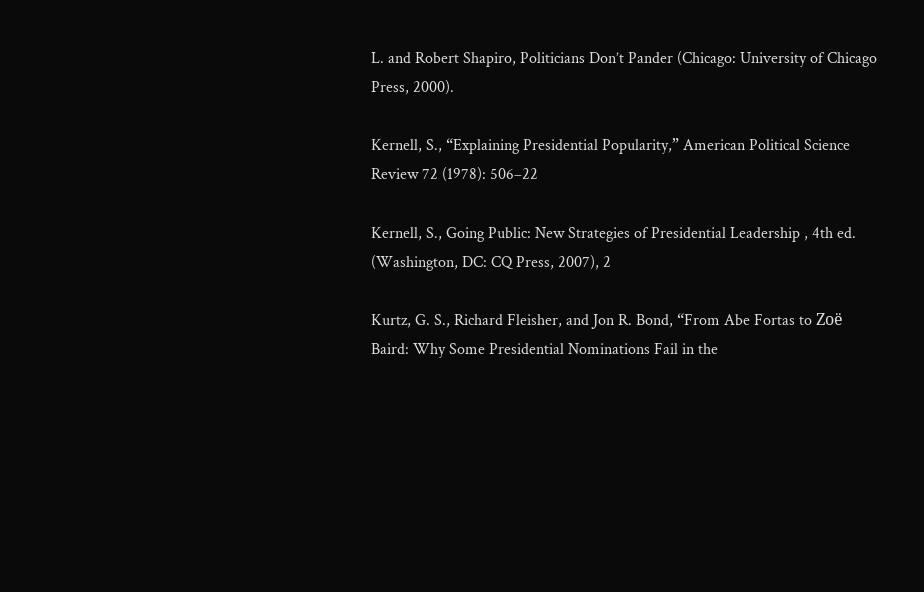L. and Robert Shapiro, Politicians Don’t Pander (Chicago: University of Chicago Press, 2000).

Kernell, S., “Explaining Presidential Popularity,” American Political Science Review 72 (1978): 506–22

Kernell, S., Going Public: New Strategies of Presidential Leadership , 4th ed. (Washington, DC: CQ Press, 2007), 2

Kurtz, G. S., Richard Fleisher, and Jon R. Bond, “From Abe Fortas to Zoë Baird: Why Some Presidential Nominations Fail in the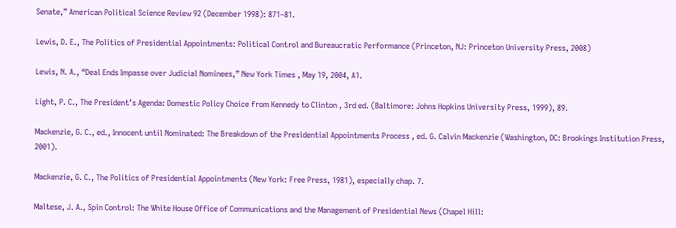Senate,” American Political Science Review 92 (December 1998): 871–81.

Lewis, D. E., The Politics of Presidential Appointments: Political Control and Bureaucratic Performance (Princeton, NJ: Princeton University Press, 2008)

Lewis, N. A., “Deal Ends Impasse over Judicial Nominees,” New York Times , May 19, 2004, A1.

Light, P. C., The President’s Agenda: Domestic Policy Choice from Kennedy to Clinton , 3rd ed. (Baltimore: Johns Hopkins University Press, 1999), 89.

Mackenzie, G. C., ed., Innocent until Nominated: The Breakdown of the Presidential Appointments Process , ed. G. Calvin Mackenzie (Washington, DC: Brookings Institution Press, 2001).

Mackenzie, G. C., The Politics of Presidential Appointments (New York: Free Press, 1981), especially chap. 7.

Maltese, J. A., Spin Control: The White House Office of Communications and the Management of Presidential News (Chapel Hill: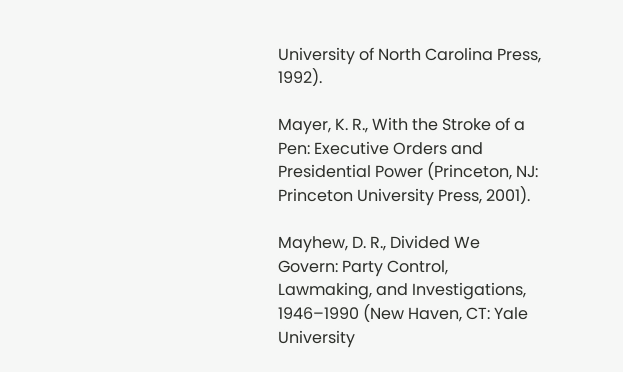University of North Carolina Press, 1992).

Mayer, K. R., With the Stroke of a Pen: Executive Orders and Presidential Power (Princeton, NJ: Princeton University Press, 2001).

Mayhew, D. R., Divided We Govern: Party Control, Lawmaking, and Investigations, 1946–1990 (New Haven, CT: Yale University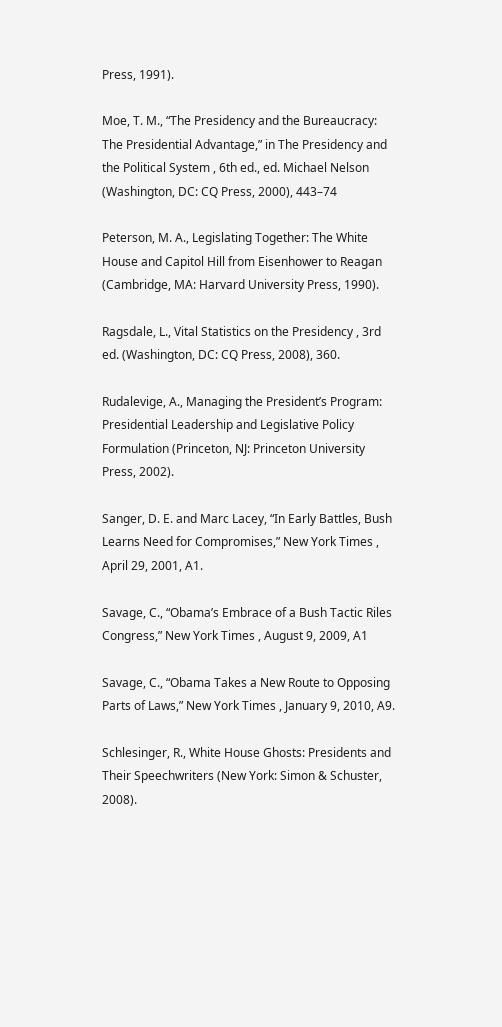Press, 1991).

Moe, T. M., “The Presidency and the Bureaucracy: The Presidential Advantage,” in The Presidency and the Political System , 6th ed., ed. Michael Nelson (Washington, DC: CQ Press, 2000), 443–74

Peterson, M. A., Legislating Together: The White House and Capitol Hill from Eisenhower to Reagan (Cambridge, MA: Harvard University Press, 1990).

Ragsdale, L., Vital Statistics on the Presidency , 3rd ed. (Washington, DC: CQ Press, 2008), 360.

Rudalevige, A., Managing the President’s Program: Presidential Leadership and Legislative Policy Formulation (Princeton, NJ: Princeton University Press, 2002).

Sanger, D. E. and Marc Lacey, “In Early Battles, Bush Learns Need for Compromises,” New York Times , April 29, 2001, A1.

Savage, C., “Obama’s Embrace of a Bush Tactic Riles Congress,” New York Times , August 9, 2009, A1

Savage, C., “Obama Takes a New Route to Opposing Parts of Laws,” New York Times , January 9, 2010, A9.

Schlesinger, R., White House Ghosts: Presidents and Their Speechwriters (New York: Simon & Schuster, 2008).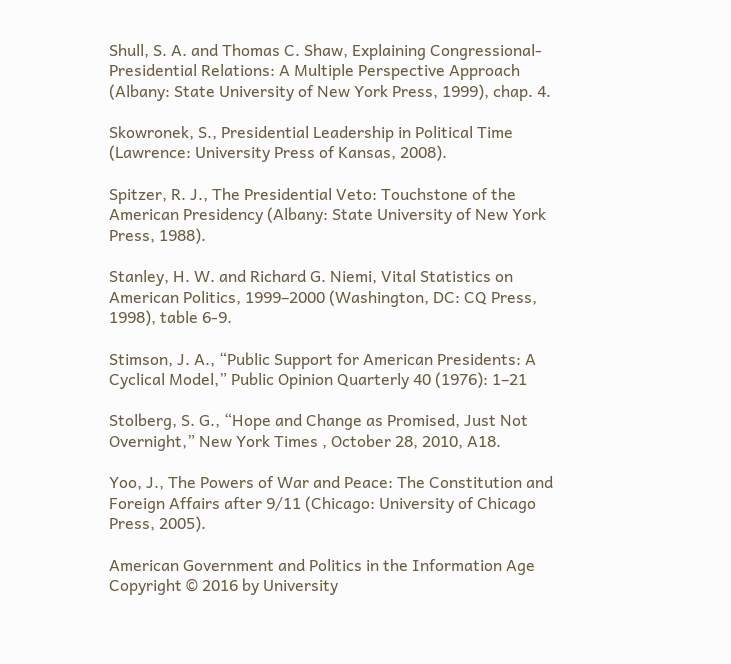Shull, S. A. and Thomas C. Shaw, Explaining Congressional-Presidential Relations: A Multiple Perspective Approach (Albany: State University of New York Press, 1999), chap. 4.

Skowronek, S., Presidential Leadership in Political Time (Lawrence: University Press of Kansas, 2008).

Spitzer, R. J., The Presidential Veto: Touchstone of the American Presidency (Albany: State University of New York Press, 1988).

Stanley, H. W. and Richard G. Niemi, Vital Statistics on American Politics, 1999–2000 (Washington, DC: CQ Press, 1998), table 6-9.

Stimson, J. A., “Public Support for American Presidents: A Cyclical Model,” Public Opinion Quarterly 40 (1976): 1–21

Stolberg, S. G., “Hope and Change as Promised, Just Not Overnight,” New York Times , October 28, 2010, A18.

Yoo, J., The Powers of War and Peace: The Constitution and Foreign Affairs after 9/11 (Chicago: University of Chicago Press, 2005).

American Government and Politics in the Information Age Copyright © 2016 by University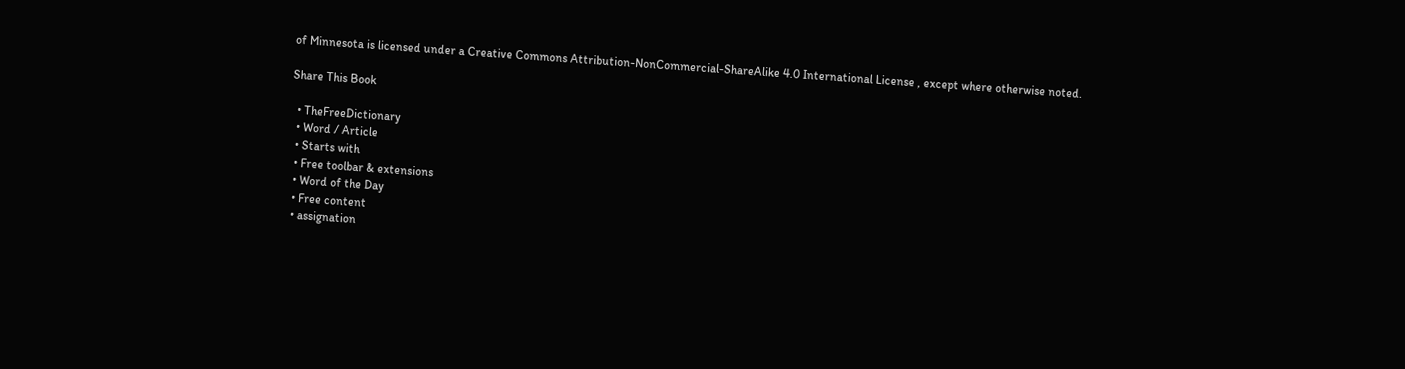of Minnesota is licensed under a Creative Commons Attribution-NonCommercial-ShareAlike 4.0 International License , except where otherwise noted.

Share This Book

  • TheFreeDictionary
  • Word / Article
  • Starts with
  • Free toolbar & extensions
  • Word of the Day
  • Free content
  • assignation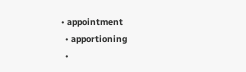• appointment
  • apportioning
  •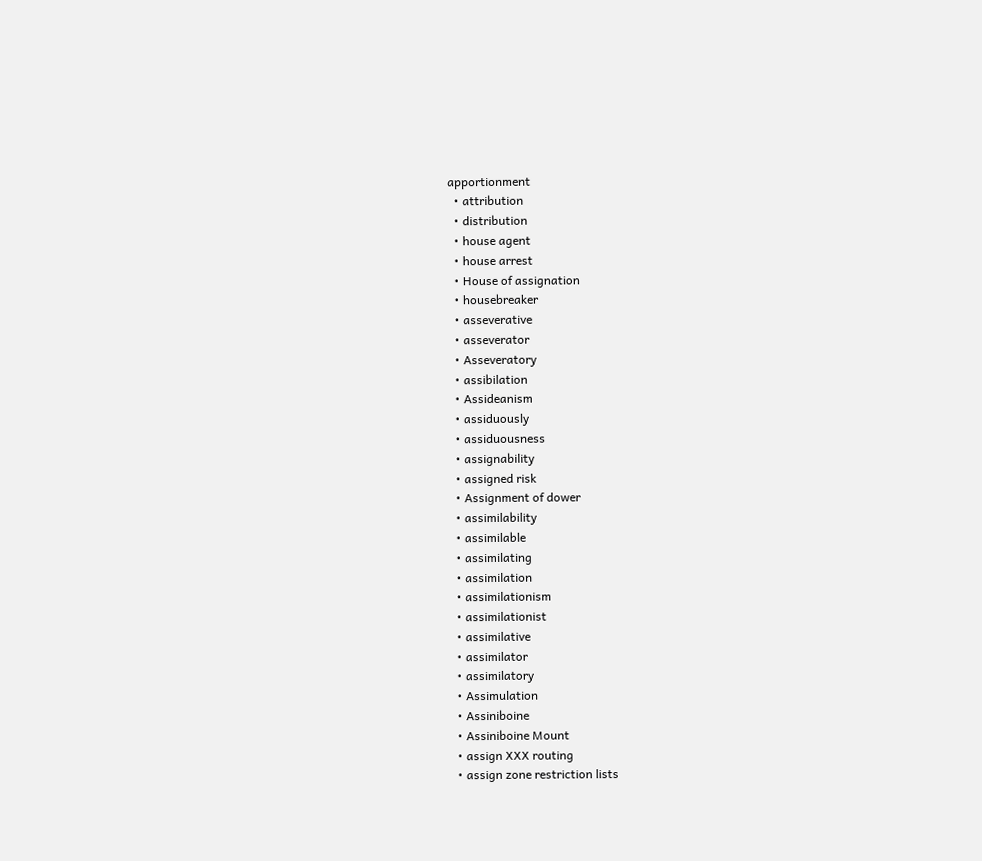apportionment
  • attribution
  • distribution
  • house agent
  • house arrest
  • House of assignation
  • housebreaker
  • asseverative
  • asseverator
  • Asseveratory
  • assibilation
  • Assideanism
  • assiduously
  • assiduousness
  • assignability
  • assigned risk
  • Assignment of dower
  • assimilability
  • assimilable
  • assimilating
  • assimilation
  • assimilationism
  • assimilationist
  • assimilative
  • assimilator
  • assimilatory
  • Assimulation
  • Assiniboine
  • Assiniboine Mount
  • assign XXX routing
  • assign zone restriction lists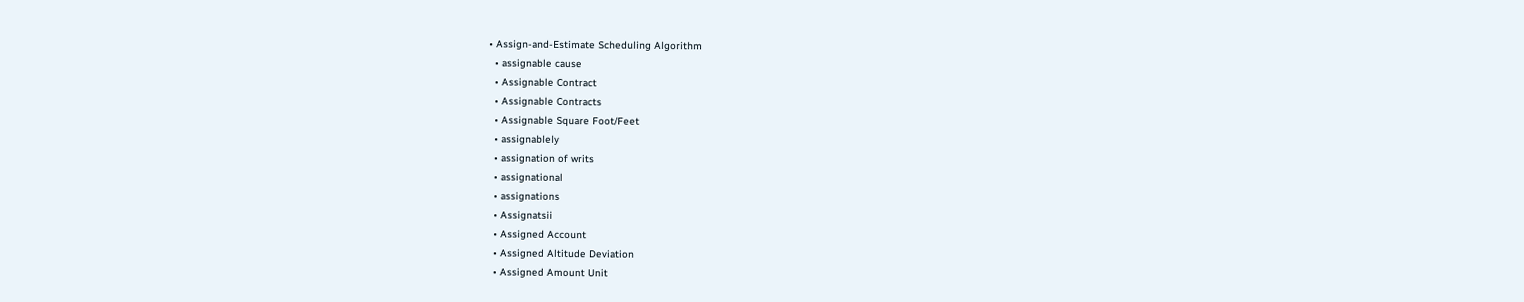• Assign-and-Estimate Scheduling Algorithm
  • assignable cause
  • Assignable Contract
  • Assignable Contracts
  • Assignable Square Foot/Feet
  • assignablely
  • assignation of writs
  • assignational
  • assignations
  • Assignatsii
  • Assigned Account
  • Assigned Altitude Deviation
  • Assigned Amount Unit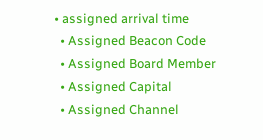• assigned arrival time
  • Assigned Beacon Code
  • Assigned Board Member
  • Assigned Capital
  • Assigned Channel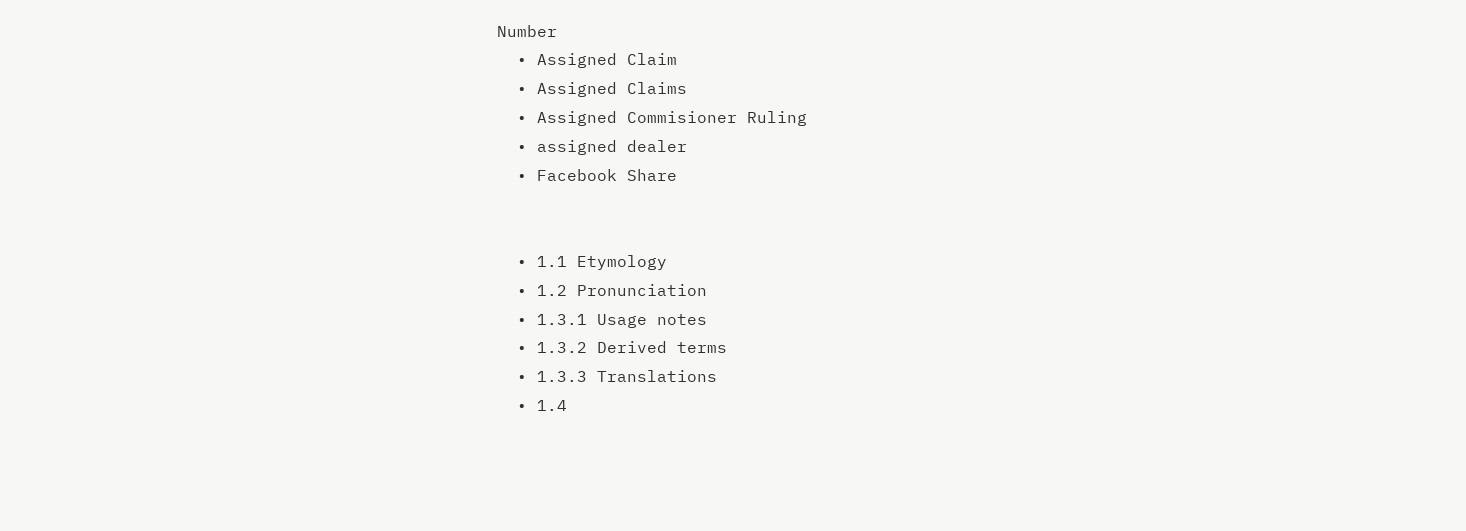Number
  • Assigned Claim
  • Assigned Claims
  • Assigned Commisioner Ruling
  • assigned dealer
  • Facebook Share


  • 1.1 Etymology
  • 1.2 Pronunciation
  • 1.3.1 Usage notes
  • 1.3.2 Derived terms
  • 1.3.3 Translations
  • 1.4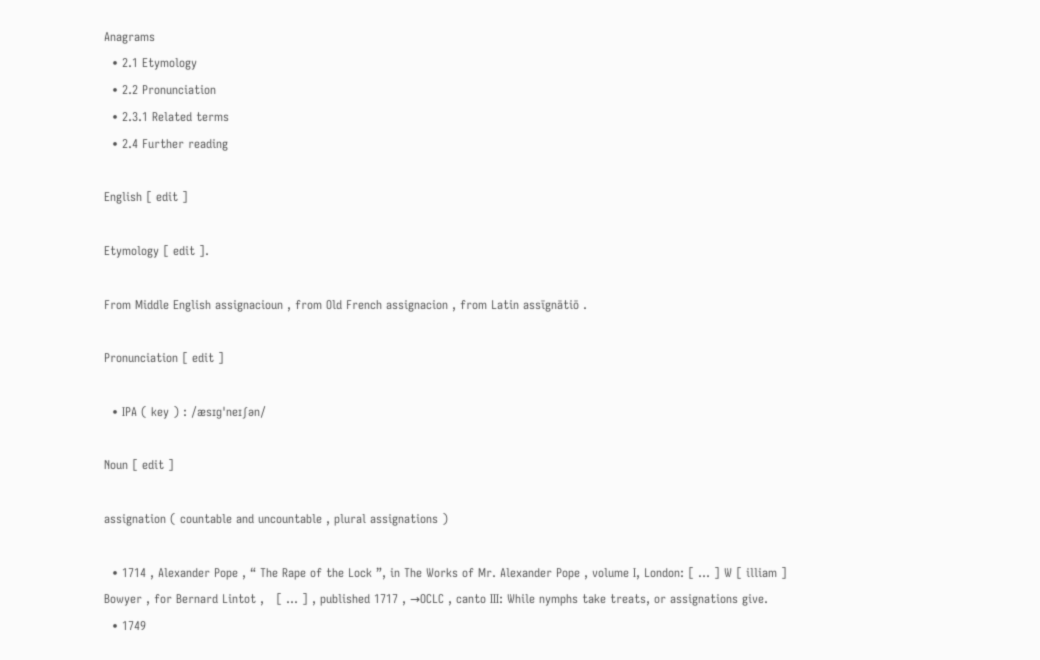Anagrams
  • 2.1 Etymology
  • 2.2 Pronunciation
  • 2.3.1 Related terms
  • 2.4 Further reading

English [ edit ]

Etymology [ edit ].

From Middle English assignacioun , from Old French assignacion , from Latin assīgnātiō .

Pronunciation [ edit ]

  • IPA ( key ) : /æsɪɡˈneɪʃən/

Noun [ edit ]

assignation ( countable and uncountable , plural assignations )

  • 1714 , Alexander Pope , “ The Rape of the Lock ”, in The Works of Mr. Alexander Pope , volume I, London: [ … ] W [ illiam ] Bowyer , for Bernard Lintot ,   [ … ] , published 1717 , →OCLC , canto III: While nymphs take treats, or assignations give.
  • 1749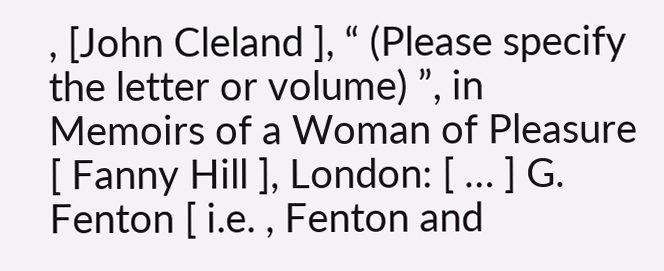, [John Cleland ], “ (Please specify the letter or volume) ”, in Memoirs of a Woman of Pleasure [ Fanny Hill ], London: [ … ] G. Fenton [ i.e. , Fenton and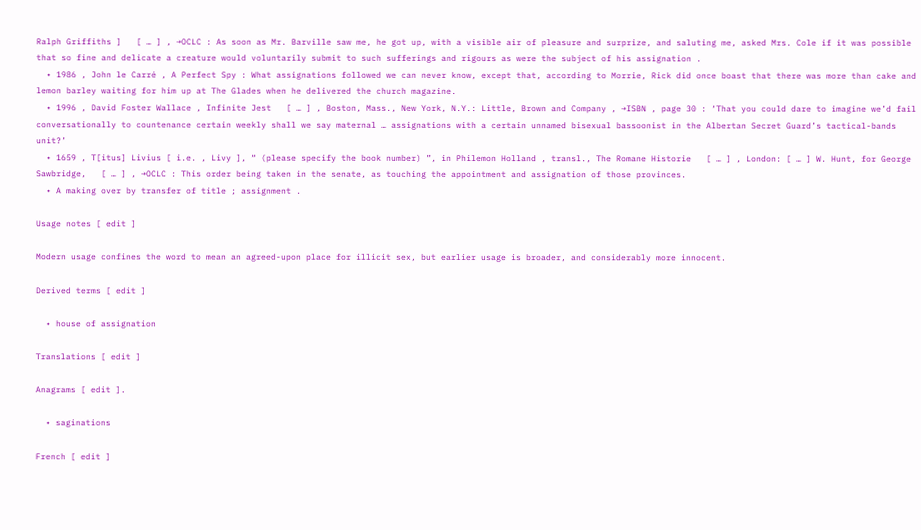Ralph Griffiths ]   [ … ] , →OCLC : As soon as Mr. Barville saw me, he got up, with a visible air of pleasure and surprize, and saluting me, asked Mrs. Cole if it was possible that so fine and delicate a creature would voluntarily submit to such sufferings and rigours as were the subject of his assignation .
  • 1986 , John le Carré , A Perfect Spy : What assignations followed we can never know, except that, according to Morrie, Rick did once boast that there was more than cake and lemon barley waiting for him up at The Glades when he delivered the church magazine.
  • 1996 , David Foster Wallace , Infinite Jest   [ … ] , Boston, Mass., New York, N.Y.: Little, Brown and Company , →ISBN , page 30 : ‘That you could dare to imagine we’d fail conversationally to countenance certain weekly shall we say maternal … assignations with a certain unnamed bisexual bassoonist in the Albertan Secret Guard’s tactical-bands unit?’
  • 1659 , T[itus] Livius [ i.e. , Livy ], “ (please specify the book number) ”, in Philemon Holland , transl., The Romane Historie   [ … ] , London: [ … ] W. Hunt, for George Sawbridge,   [ … ] , →OCLC : This order being taken in the senate, as touching the appointment and assignation of those provinces.
  • A making over by transfer of title ; assignment .

Usage notes [ edit ]

Modern usage confines the word to mean an agreed-upon place for illicit sex, but earlier usage is broader, and considerably more innocent.

Derived terms [ edit ]

  • house of assignation

Translations [ edit ]

Anagrams [ edit ].

  • saginations

French [ edit ]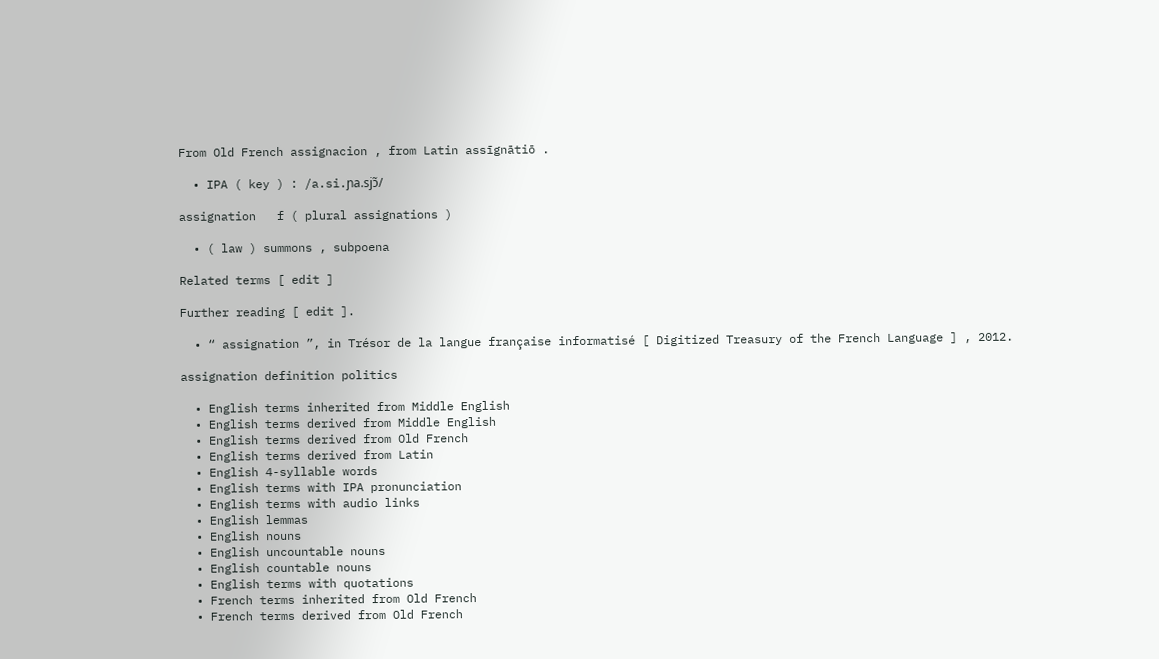From Old French assignacion , from Latin assīgnātiō .

  • IPA ( key ) : /a.si.ɲa.sjɔ̃/

assignation   f ( plural assignations )

  • ( law ) summons , subpoena

Related terms [ edit ]

Further reading [ edit ].

  • “ assignation ”, in Trésor de la langue française informatisé [ Digitized Treasury of the French Language ] , 2012.

assignation definition politics

  • English terms inherited from Middle English
  • English terms derived from Middle English
  • English terms derived from Old French
  • English terms derived from Latin
  • English 4-syllable words
  • English terms with IPA pronunciation
  • English terms with audio links
  • English lemmas
  • English nouns
  • English uncountable nouns
  • English countable nouns
  • English terms with quotations
  • French terms inherited from Old French
  • French terms derived from Old French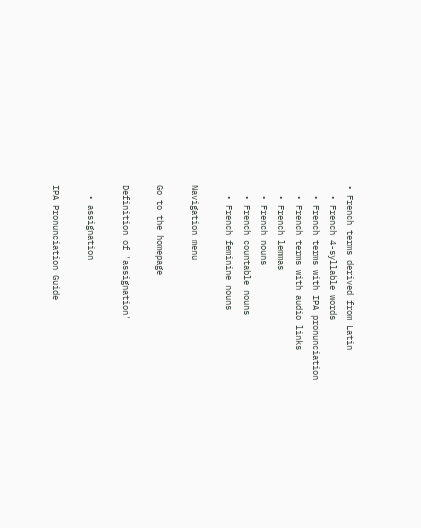• French terms derived from Latin
  • French 4-syllable words
  • French terms with IPA pronunciation
  • French terms with audio links
  • French lemmas
  • French nouns
  • French countable nouns
  • French feminine nouns

Navigation menu

Go to the homepage

Definition of 'assignation'

  • assignation

IPA Pronunciation Guide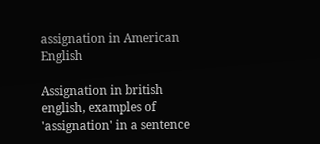assignation in American English

Assignation in british english, examples of 'assignation' in a sentence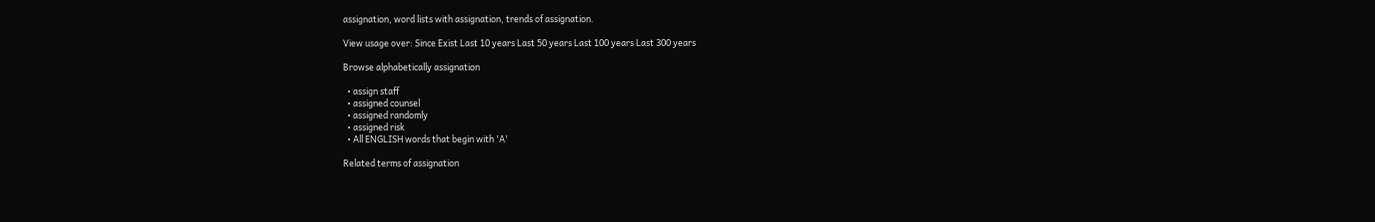assignation, word lists with assignation, trends of assignation.

View usage over: Since Exist Last 10 years Last 50 years Last 100 years Last 300 years

Browse alphabetically assignation

  • assign staff
  • assigned counsel
  • assigned randomly
  • assigned risk
  • All ENGLISH words that begin with 'A'

Related terms of assignation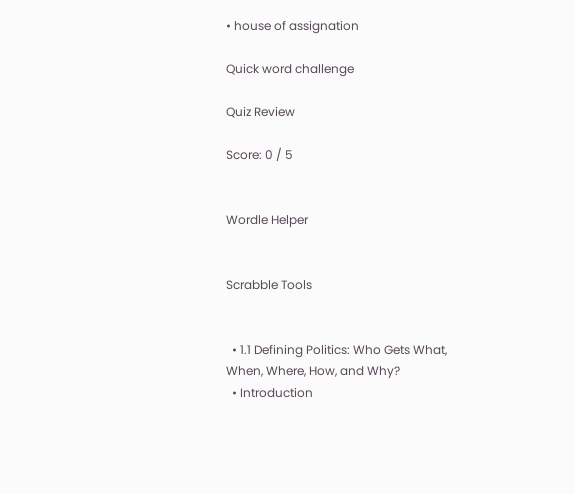• house of assignation

Quick word challenge

Quiz Review

Score: 0 / 5


Wordle Helper


Scrabble Tools


  • 1.1 Defining Politics: Who Gets What, When, Where, How, and Why?
  • Introduction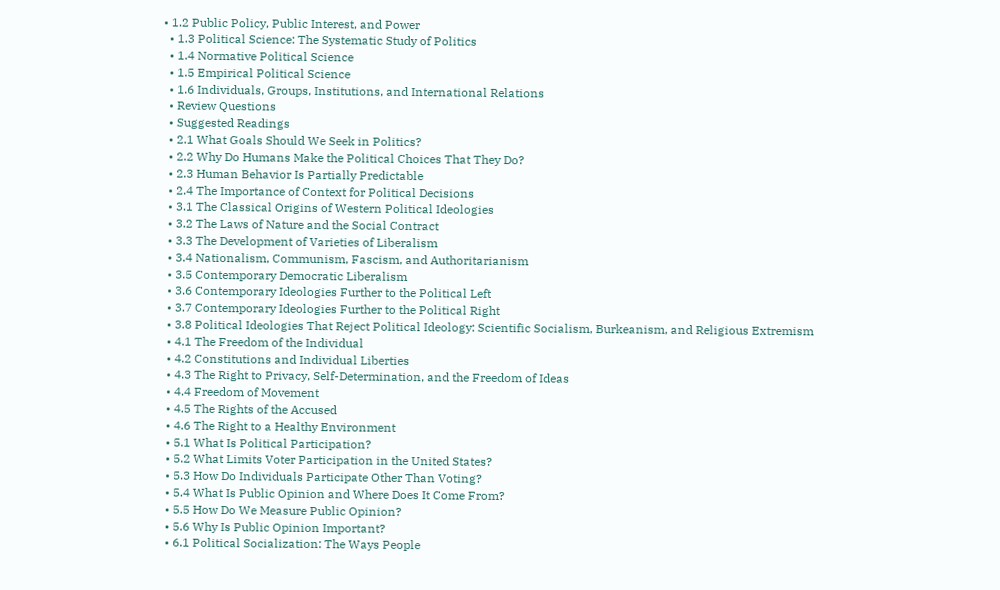• 1.2 Public Policy, Public Interest, and Power
  • 1.3 Political Science: The Systematic Study of Politics
  • 1.4 Normative Political Science
  • 1.5 Empirical Political Science
  • 1.6 Individuals, Groups, Institutions, and International Relations
  • Review Questions
  • Suggested Readings
  • 2.1 What Goals Should We Seek in Politics?
  • 2.2 Why Do Humans Make the Political Choices That They Do?
  • 2.3 Human Behavior Is Partially Predictable
  • 2.4 The Importance of Context for Political Decisions
  • 3.1 The Classical Origins of Western Political Ideologies
  • 3.2 The Laws of Nature and the Social Contract
  • 3.3 The Development of Varieties of Liberalism
  • 3.4 Nationalism, Communism, Fascism, and Authoritarianism
  • 3.5 Contemporary Democratic Liberalism
  • 3.6 Contemporary Ideologies Further to the Political Left
  • 3.7 Contemporary Ideologies Further to the Political Right
  • 3.8 Political Ideologies That Reject Political Ideology: Scientific Socialism, Burkeanism, and Religious Extremism
  • 4.1 The Freedom of the Individual
  • 4.2 Constitutions and Individual Liberties
  • 4.3 The Right to Privacy, Self-Determination, and the Freedom of Ideas
  • 4.4 Freedom of Movement
  • 4.5 The Rights of the Accused
  • 4.6 The Right to a Healthy Environment
  • 5.1 What Is Political Participation?
  • 5.2 What Limits Voter Participation in the United States?
  • 5.3 How Do Individuals Participate Other Than Voting?
  • 5.4 What Is Public Opinion and Where Does It Come From?
  • 5.5 How Do We Measure Public Opinion?
  • 5.6 Why Is Public Opinion Important?
  • 6.1 Political Socialization: The Ways People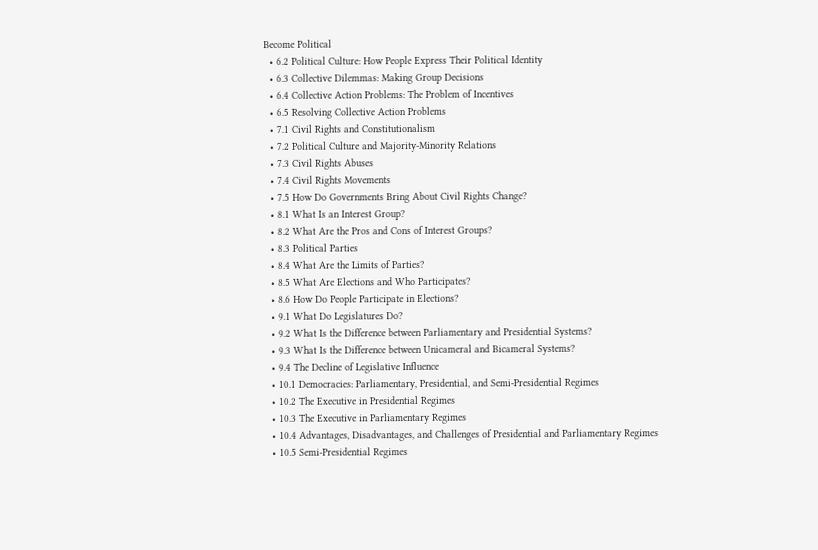Become Political
  • 6.2 Political Culture: How People Express Their Political Identity
  • 6.3 Collective Dilemmas: Making Group Decisions
  • 6.4 Collective Action Problems: The Problem of Incentives
  • 6.5 Resolving Collective Action Problems
  • 7.1 Civil Rights and Constitutionalism
  • 7.2 Political Culture and Majority-Minority Relations
  • 7.3 Civil Rights Abuses
  • 7.4 Civil Rights Movements
  • 7.5 How Do Governments Bring About Civil Rights Change?
  • 8.1 What Is an Interest Group?
  • 8.2 What Are the Pros and Cons of Interest Groups?
  • 8.3 Political Parties
  • 8.4 What Are the Limits of Parties?
  • 8.5 What Are Elections and Who Participates?
  • 8.6 How Do People Participate in Elections?
  • 9.1 What Do Legislatures Do?
  • 9.2 What Is the Difference between Parliamentary and Presidential Systems?
  • 9.3 What Is the Difference between Unicameral and Bicameral Systems?
  • 9.4 The Decline of Legislative Influence
  • 10.1 Democracies: Parliamentary, Presidential, and Semi-Presidential Regimes
  • 10.2 The Executive in Presidential Regimes
  • 10.3 The Executive in Parliamentary Regimes
  • 10.4 Advantages, Disadvantages, and Challenges of Presidential and Parliamentary Regimes
  • 10.5 Semi-Presidential Regimes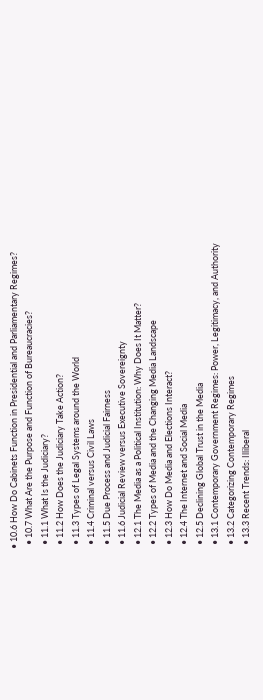• 10.6 How Do Cabinets Function in Presidential and Parliamentary Regimes?
  • 10.7 What Are the Purpose and Function of Bureaucracies?
  • 11.1 What Is the Judiciary?
  • 11.2 How Does the Judiciary Take Action?
  • 11.3 Types of Legal Systems around the World
  • 11.4 Criminal versus Civil Laws
  • 11.5 Due Process and Judicial Fairness
  • 11.6 Judicial Review versus Executive Sovereignty
  • 12.1 The Media as a Political Institution: Why Does It Matter?
  • 12.2 Types of Media and the Changing Media Landscape
  • 12.3 How Do Media and Elections Interact?
  • 12.4 The Internet and Social Media
  • 12.5 Declining Global Trust in the Media
  • 13.1 Contemporary Government Regimes: Power, Legitimacy, and Authority
  • 13.2 Categorizing Contemporary Regimes
  • 13.3 Recent Trends: Illiberal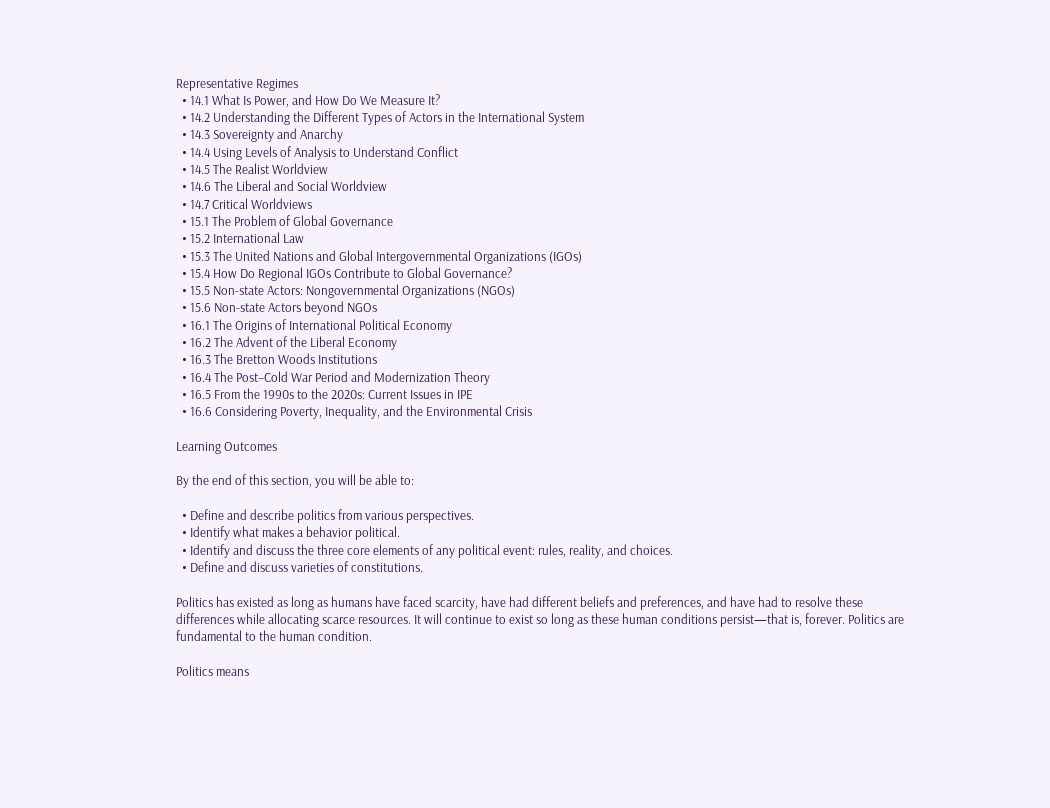Representative Regimes
  • 14.1 What Is Power, and How Do We Measure It?
  • 14.2 Understanding the Different Types of Actors in the International System
  • 14.3 Sovereignty and Anarchy
  • 14.4 Using Levels of Analysis to Understand Conflict
  • 14.5 The Realist Worldview
  • 14.6 The Liberal and Social Worldview
  • 14.7 Critical Worldviews
  • 15.1 The Problem of Global Governance
  • 15.2 International Law
  • 15.3 The United Nations and Global Intergovernmental Organizations (IGOs)
  • 15.4 How Do Regional IGOs Contribute to Global Governance?
  • 15.5 Non-state Actors: Nongovernmental Organizations (NGOs)
  • 15.6 Non-state Actors beyond NGOs
  • 16.1 The Origins of International Political Economy
  • 16.2 The Advent of the Liberal Economy
  • 16.3 The Bretton Woods Institutions
  • 16.4 The Post–Cold War Period and Modernization Theory
  • 16.5 From the 1990s to the 2020s: Current Issues in IPE
  • 16.6 Considering Poverty, Inequality, and the Environmental Crisis

Learning Outcomes

By the end of this section, you will be able to:

  • Define and describe politics from various perspectives.
  • Identify what makes a behavior political.
  • Identify and discuss the three core elements of any political event: rules, reality, and choices.
  • Define and discuss varieties of constitutions.

Politics has existed as long as humans have faced scarcity, have had different beliefs and preferences, and have had to resolve these differences while allocating scarce resources. It will continue to exist so long as these human conditions persist—that is, forever. Politics are fundamental to the human condition.

Politics means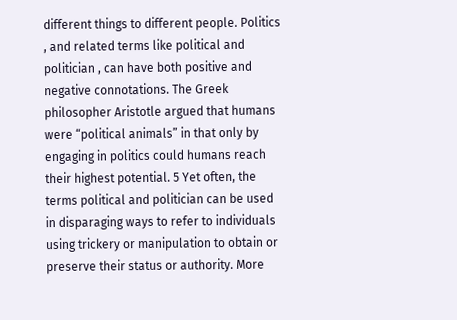different things to different people. Politics , and related terms like political and politician , can have both positive and negative connotations. The Greek philosopher Aristotle argued that humans were “political animals” in that only by engaging in politics could humans reach their highest potential. 5 Yet often, the terms political and politician can be used in disparaging ways to refer to individuals using trickery or manipulation to obtain or preserve their status or authority. More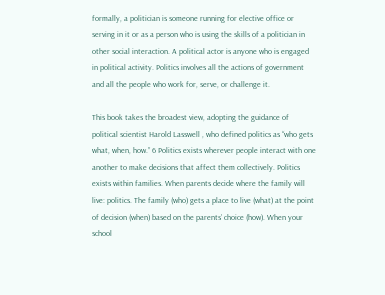formally, a politician is someone running for elective office or serving in it or as a person who is using the skills of a politician in other social interaction. A political actor is anyone who is engaged in political activity. Politics involves all the actions of government and all the people who work for, serve, or challenge it.

This book takes the broadest view, adopting the guidance of political scientist Harold Lasswell , who defined politics as “who gets what, when, how.” 6 Politics exists wherever people interact with one another to make decisions that affect them collectively. Politics exists within families. When parents decide where the family will live: politics. The family (who) gets a place to live (what) at the point of decision (when) based on the parents’ choice (how). When your school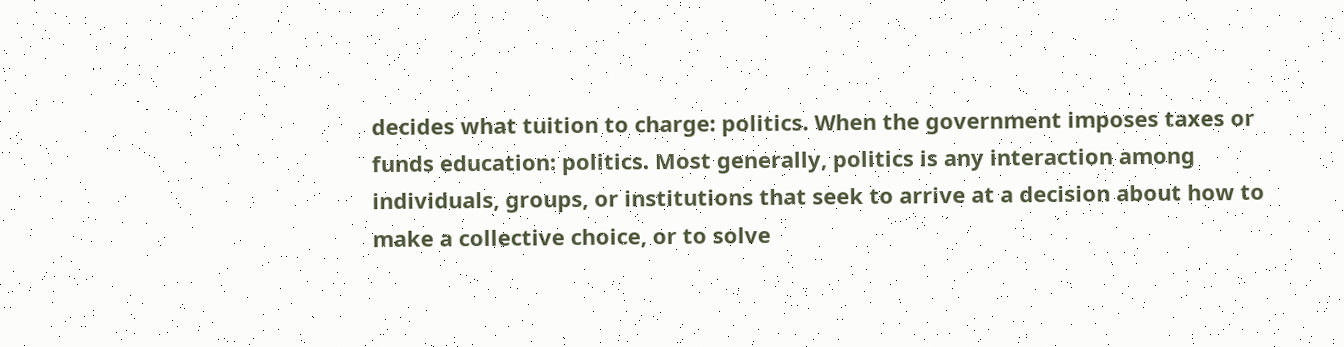decides what tuition to charge: politics. When the government imposes taxes or funds education: politics. Most generally, politics is any interaction among individuals, groups, or institutions that seek to arrive at a decision about how to make a collective choice, or to solve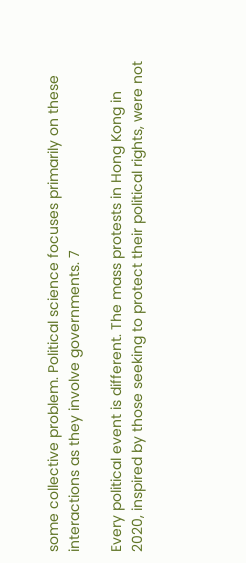some collective problem. Political science focuses primarily on these interactions as they involve governments. 7

Every political event is different. The mass protests in Hong Kong in 2020, inspired by those seeking to protect their political rights, were not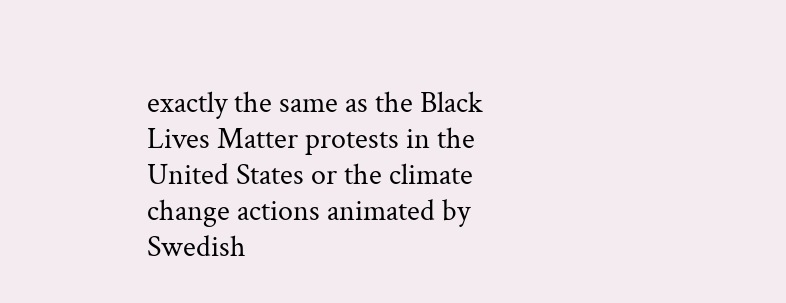exactly the same as the Black Lives Matter protests in the United States or the climate change actions animated by Swedish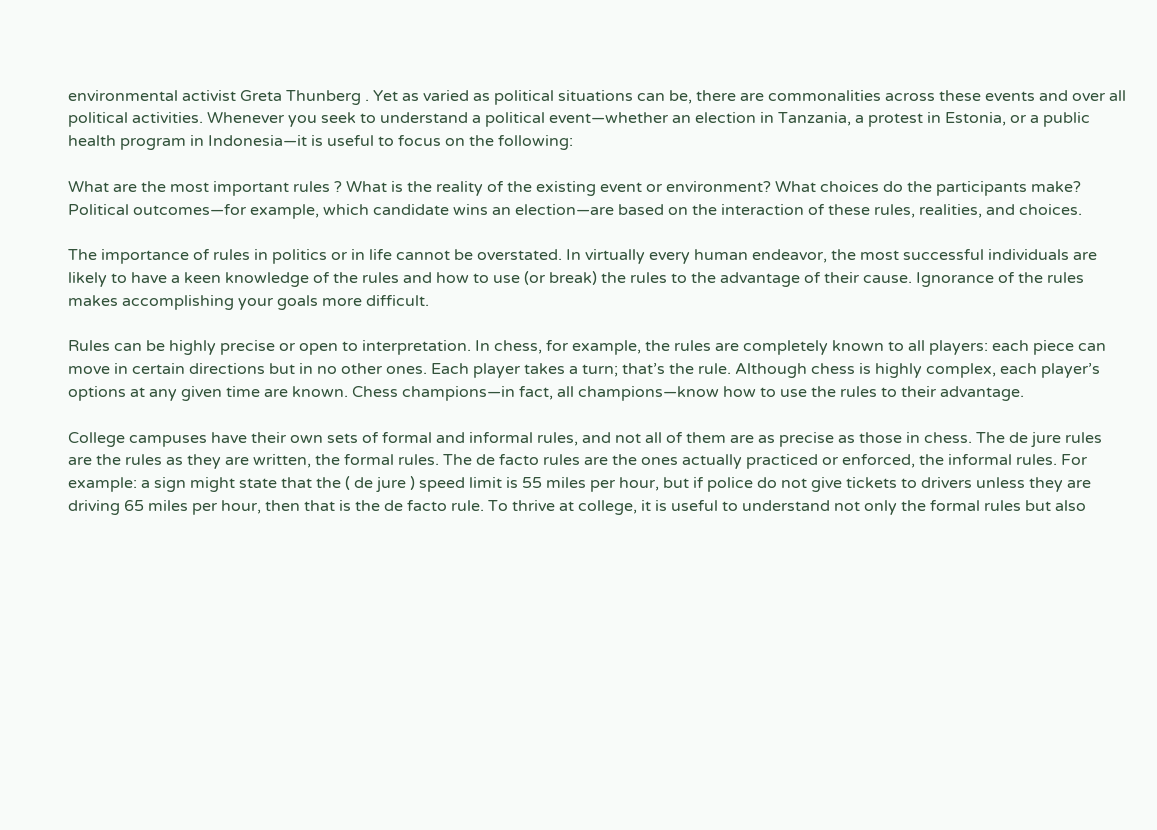environmental activist Greta Thunberg . Yet as varied as political situations can be, there are commonalities across these events and over all political activities. Whenever you seek to understand a political event—whether an election in Tanzania, a protest in Estonia, or a public health program in Indonesia—it is useful to focus on the following:

What are the most important rules ? What is the reality of the existing event or environment? What choices do the participants make? Political outcomes—for example, which candidate wins an election—are based on the interaction of these rules, realities, and choices.

The importance of rules in politics or in life cannot be overstated. In virtually every human endeavor, the most successful individuals are likely to have a keen knowledge of the rules and how to use (or break) the rules to the advantage of their cause. Ignorance of the rules makes accomplishing your goals more difficult.

Rules can be highly precise or open to interpretation. In chess, for example, the rules are completely known to all players: each piece can move in certain directions but in no other ones. Each player takes a turn; that’s the rule. Although chess is highly complex, each player’s options at any given time are known. Chess champions—in fact, all champions—know how to use the rules to their advantage.

College campuses have their own sets of formal and informal rules, and not all of them are as precise as those in chess. The de jure rules are the rules as they are written, the formal rules. The de facto rules are the ones actually practiced or enforced, the informal rules. For example: a sign might state that the ( de jure ) speed limit is 55 miles per hour, but if police do not give tickets to drivers unless they are driving 65 miles per hour, then that is the de facto rule. To thrive at college, it is useful to understand not only the formal rules but also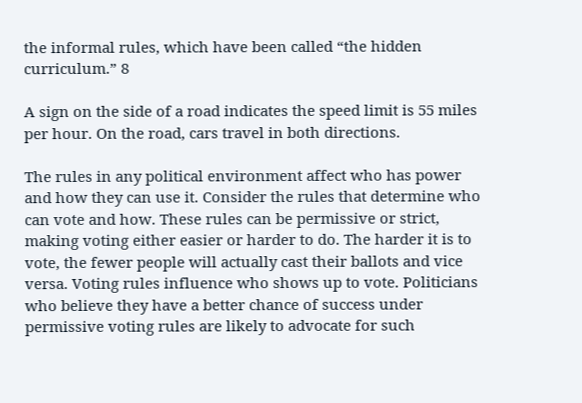the informal rules, which have been called “the hidden curriculum.” 8

A sign on the side of a road indicates the speed limit is 55 miles per hour. On the road, cars travel in both directions.

The rules in any political environment affect who has power and how they can use it. Consider the rules that determine who can vote and how. These rules can be permissive or strict, making voting either easier or harder to do. The harder it is to vote, the fewer people will actually cast their ballots and vice versa. Voting rules influence who shows up to vote. Politicians who believe they have a better chance of success under permissive voting rules are likely to advocate for such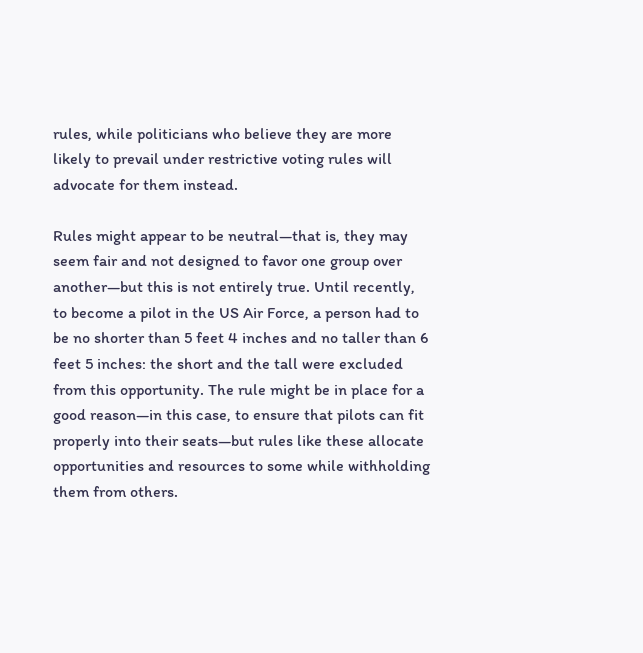rules, while politicians who believe they are more likely to prevail under restrictive voting rules will advocate for them instead.

Rules might appear to be neutral—that is, they may seem fair and not designed to favor one group over another—but this is not entirely true. Until recently, to become a pilot in the US Air Force, a person had to be no shorter than 5 feet 4 inches and no taller than 6 feet 5 inches: the short and the tall were excluded from this opportunity. The rule might be in place for a good reason—in this case, to ensure that pilots can fit properly into their seats—but rules like these allocate opportunities and resources to some while withholding them from others.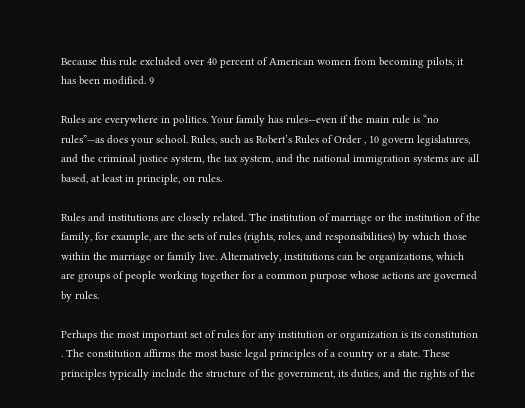Because this rule excluded over 40 percent of American women from becoming pilots, it has been modified. 9

Rules are everywhere in politics. Your family has rules—even if the main rule is “no rules”—as does your school. Rules, such as Robert’s Rules of Order , 10 govern legislatures, and the criminal justice system, the tax system, and the national immigration systems are all based, at least in principle, on rules.

Rules and institutions are closely related. The institution of marriage or the institution of the family, for example, are the sets of rules (rights, roles, and responsibilities) by which those within the marriage or family live. Alternatively, institutions can be organizations, which are groups of people working together for a common purpose whose actions are governed by rules.

Perhaps the most important set of rules for any institution or organization is its constitution . The constitution affirms the most basic legal principles of a country or a state. These principles typically include the structure of the government, its duties, and the rights of the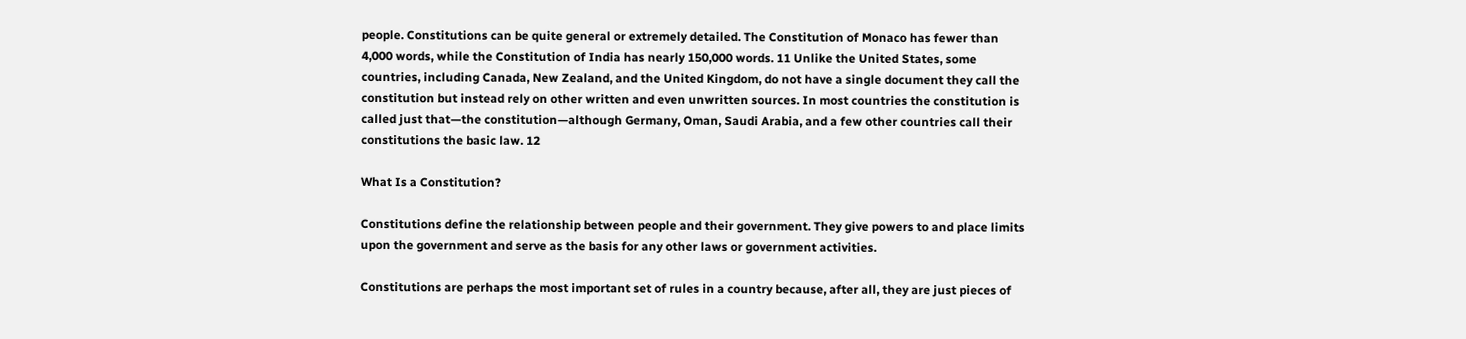people. Constitutions can be quite general or extremely detailed. The Constitution of Monaco has fewer than 4,000 words, while the Constitution of India has nearly 150,000 words. 11 Unlike the United States, some countries, including Canada, New Zealand, and the United Kingdom, do not have a single document they call the constitution but instead rely on other written and even unwritten sources. In most countries the constitution is called just that—the constitution—although Germany, Oman, Saudi Arabia, and a few other countries call their constitutions the basic law. 12

What Is a Constitution?

Constitutions define the relationship between people and their government. They give powers to and place limits upon the government and serve as the basis for any other laws or government activities.

Constitutions are perhaps the most important set of rules in a country because, after all, they are just pieces of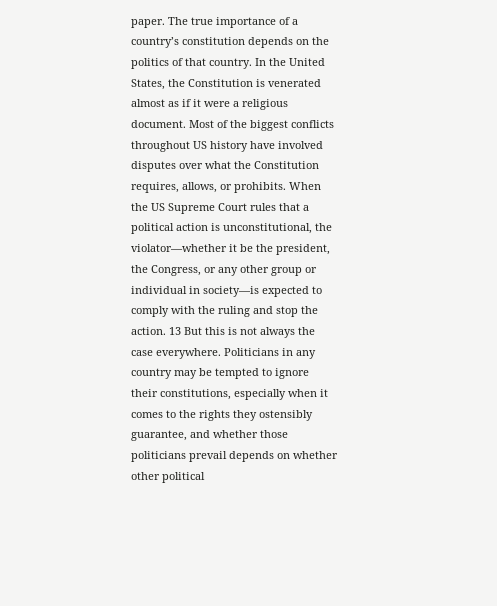paper. The true importance of a country’s constitution depends on the politics of that country. In the United States, the Constitution is venerated almost as if it were a religious document. Most of the biggest conflicts throughout US history have involved disputes over what the Constitution requires, allows, or prohibits. When the US Supreme Court rules that a political action is unconstitutional, the violator—whether it be the president, the Congress, or any other group or individual in society—is expected to comply with the ruling and stop the action. 13 But this is not always the case everywhere. Politicians in any country may be tempted to ignore their constitutions, especially when it comes to the rights they ostensibly guarantee, and whether those politicians prevail depends on whether other political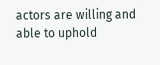actors are willing and able to uphold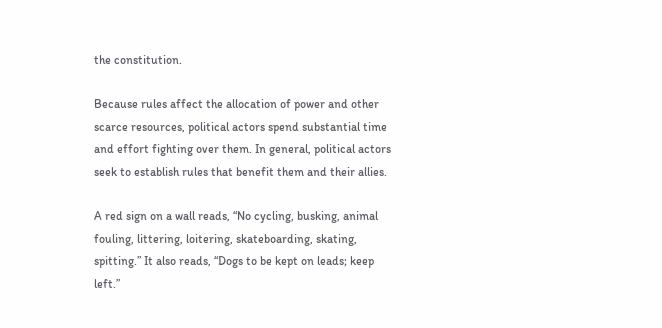the constitution.

Because rules affect the allocation of power and other scarce resources, political actors spend substantial time and effort fighting over them. In general, political actors seek to establish rules that benefit them and their allies.

A red sign on a wall reads, “No cycling, busking, animal fouling, littering, loitering, skateboarding, skating, spitting.” It also reads, “Dogs to be kept on leads; keep left.”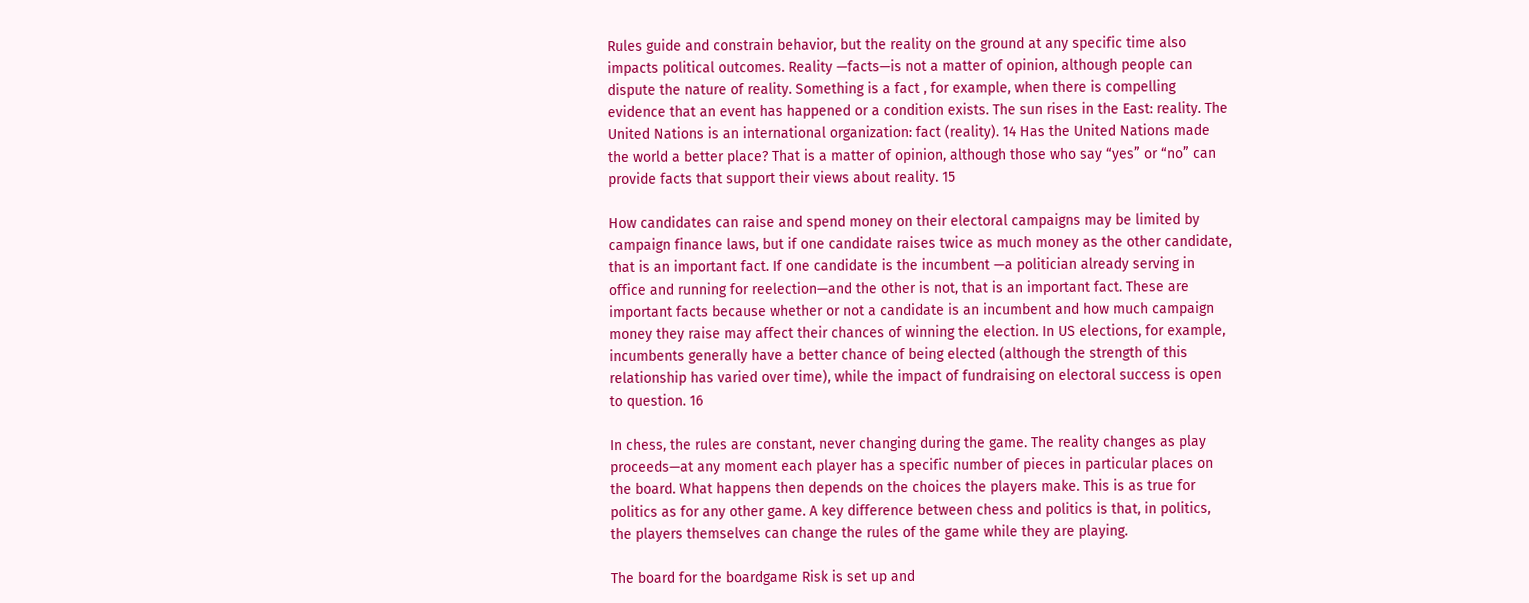Rules guide and constrain behavior, but the reality on the ground at any specific time also impacts political outcomes. Reality —facts—is not a matter of opinion, although people can dispute the nature of reality. Something is a fact , for example, when there is compelling evidence that an event has happened or a condition exists. The sun rises in the East: reality. The United Nations is an international organization: fact (reality). 14 Has the United Nations made the world a better place? That is a matter of opinion, although those who say “yes” or “no” can provide facts that support their views about reality. 15

How candidates can raise and spend money on their electoral campaigns may be limited by campaign finance laws, but if one candidate raises twice as much money as the other candidate, that is an important fact. If one candidate is the incumbent —a politician already serving in office and running for reelection—and the other is not, that is an important fact. These are important facts because whether or not a candidate is an incumbent and how much campaign money they raise may affect their chances of winning the election. In US elections, for example, incumbents generally have a better chance of being elected (although the strength of this relationship has varied over time), while the impact of fundraising on electoral success is open to question. 16

In chess, the rules are constant, never changing during the game. The reality changes as play proceeds—at any moment each player has a specific number of pieces in particular places on the board. What happens then depends on the choices the players make. This is as true for politics as for any other game. A key difference between chess and politics is that, in politics, the players themselves can change the rules of the game while they are playing.

The board for the boardgame Risk is set up and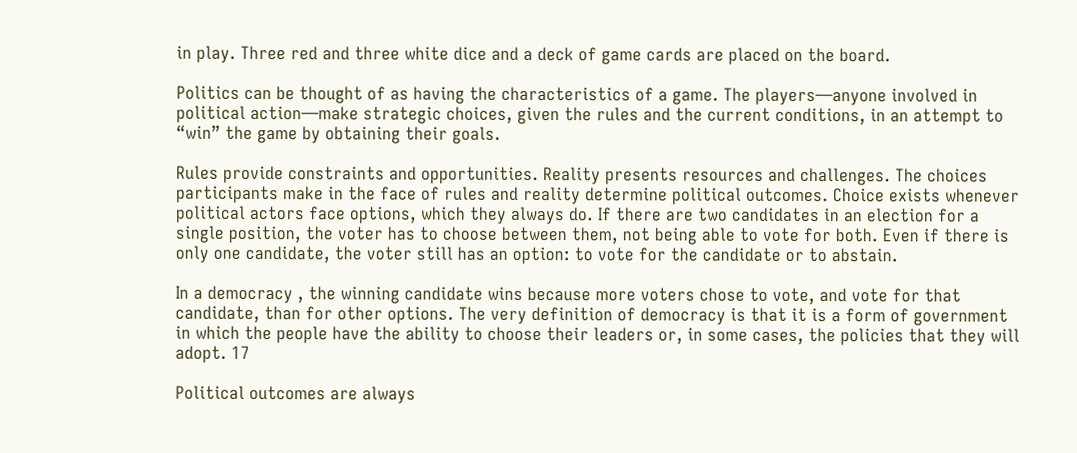in play. Three red and three white dice and a deck of game cards are placed on the board.

Politics can be thought of as having the characteristics of a game. The players—anyone involved in political action—make strategic choices, given the rules and the current conditions, in an attempt to “win” the game by obtaining their goals.

Rules provide constraints and opportunities. Reality presents resources and challenges. The choices participants make in the face of rules and reality determine political outcomes. Choice exists whenever political actors face options, which they always do. If there are two candidates in an election for a single position, the voter has to choose between them, not being able to vote for both. Even if there is only one candidate, the voter still has an option: to vote for the candidate or to abstain.

In a democracy , the winning candidate wins because more voters chose to vote, and vote for that candidate, than for other options. The very definition of democracy is that it is a form of government in which the people have the ability to choose their leaders or, in some cases, the policies that they will adopt. 17

Political outcomes are always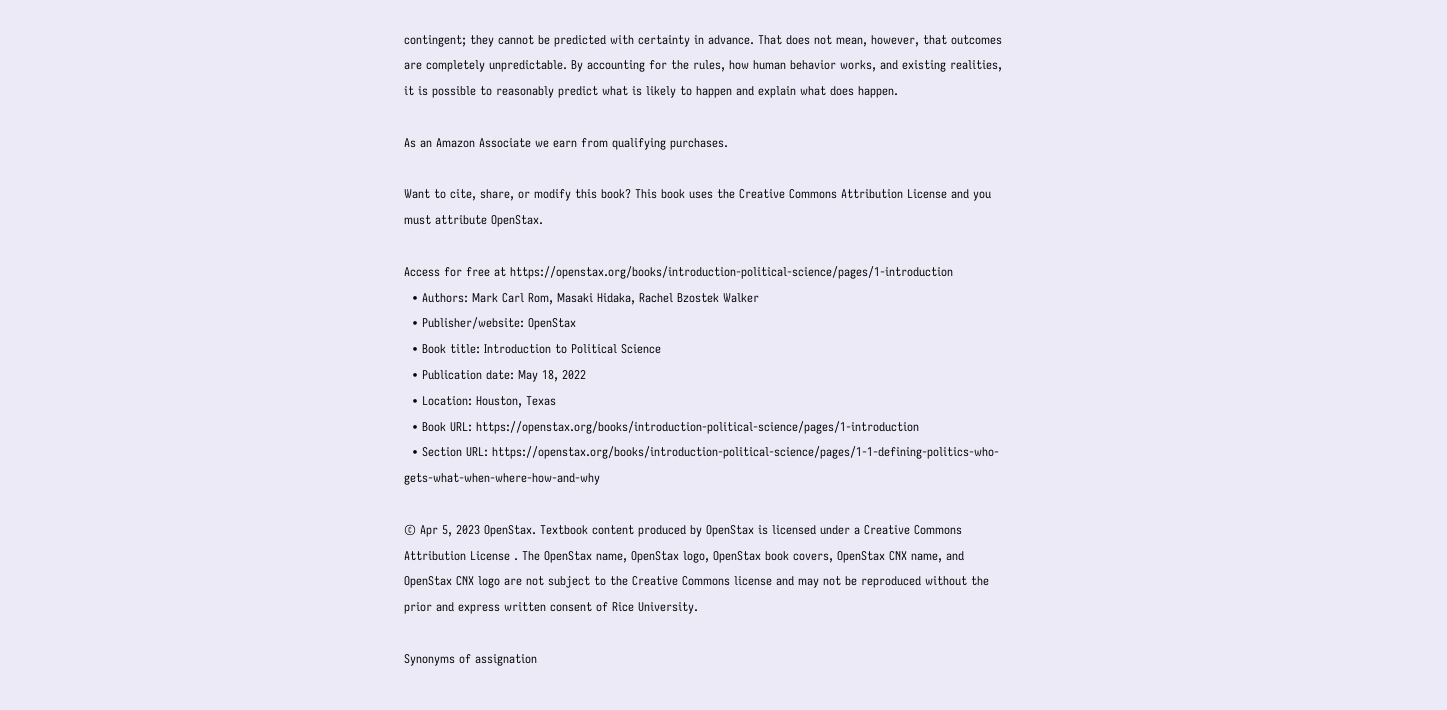contingent; they cannot be predicted with certainty in advance. That does not mean, however, that outcomes are completely unpredictable. By accounting for the rules, how human behavior works, and existing realities, it is possible to reasonably predict what is likely to happen and explain what does happen.

As an Amazon Associate we earn from qualifying purchases.

Want to cite, share, or modify this book? This book uses the Creative Commons Attribution License and you must attribute OpenStax.

Access for free at https://openstax.org/books/introduction-political-science/pages/1-introduction
  • Authors: Mark Carl Rom, Masaki Hidaka, Rachel Bzostek Walker
  • Publisher/website: OpenStax
  • Book title: Introduction to Political Science
  • Publication date: May 18, 2022
  • Location: Houston, Texas
  • Book URL: https://openstax.org/books/introduction-political-science/pages/1-introduction
  • Section URL: https://openstax.org/books/introduction-political-science/pages/1-1-defining-politics-who-gets-what-when-where-how-and-why

© Apr 5, 2023 OpenStax. Textbook content produced by OpenStax is licensed under a Creative Commons Attribution License . The OpenStax name, OpenStax logo, OpenStax book covers, OpenStax CNX name, and OpenStax CNX logo are not subject to the Creative Commons license and may not be reproduced without the prior and express written consent of Rice University.

Synonyms of assignation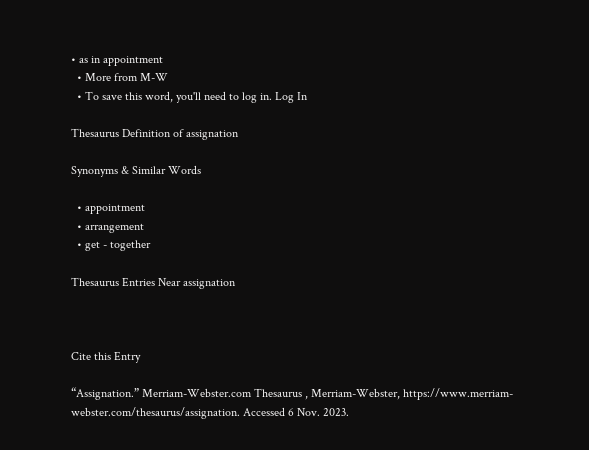• as in appointment
  • More from M-W
  • To save this word, you'll need to log in. Log In

Thesaurus Definition of assignation

Synonyms & Similar Words

  • appointment
  • arrangement
  • get - together

Thesaurus Entries Near assignation



Cite this Entry

“Assignation.” Merriam-Webster.com Thesaurus , Merriam-Webster, https://www.merriam-webster.com/thesaurus/assignation. Accessed 6 Nov. 2023.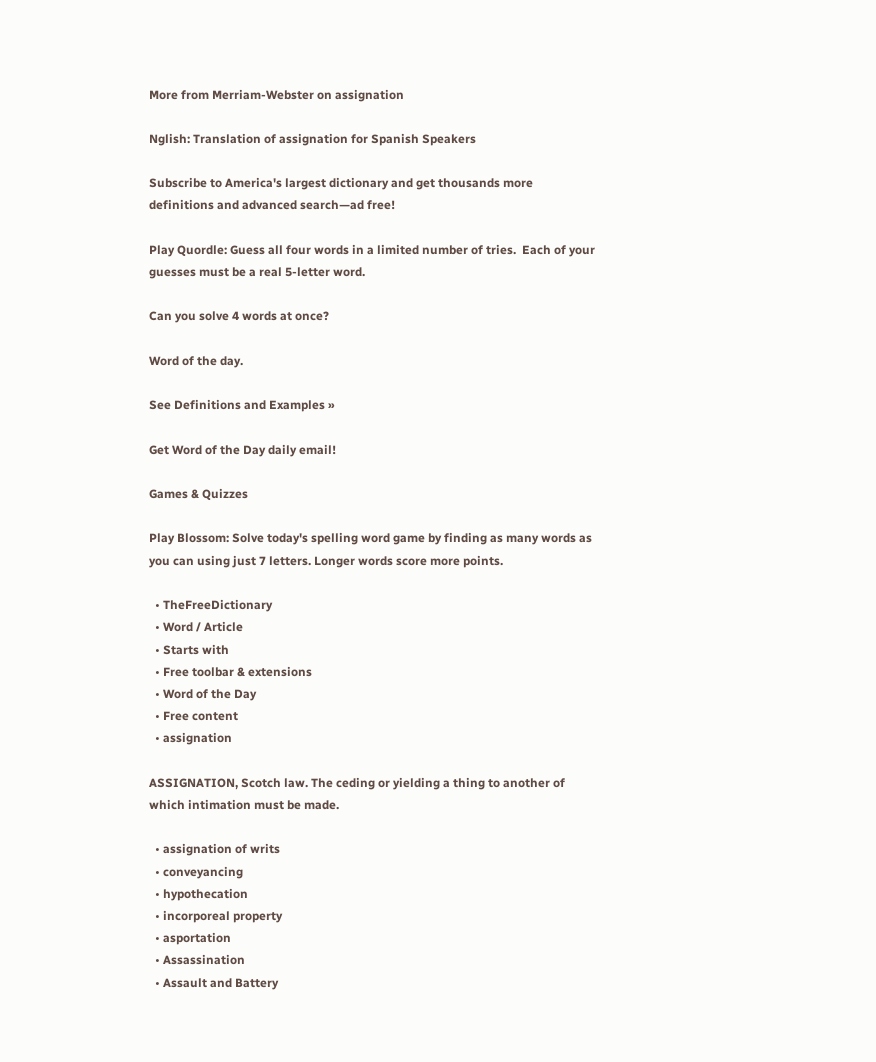More from Merriam-Webster on assignation

Nglish: Translation of assignation for Spanish Speakers

Subscribe to America's largest dictionary and get thousands more definitions and advanced search—ad free!

Play Quordle: Guess all four words in a limited number of tries.  Each of your guesses must be a real 5-letter word.

Can you solve 4 words at once?

Word of the day.

See Definitions and Examples »

Get Word of the Day daily email!

Games & Quizzes

Play Blossom: Solve today's spelling word game by finding as many words as you can using just 7 letters. Longer words score more points.

  • TheFreeDictionary
  • Word / Article
  • Starts with
  • Free toolbar & extensions
  • Word of the Day
  • Free content
  • assignation

ASSIGNATION, Scotch law. The ceding or yielding a thing to another of which intimation must be made.

  • assignation of writs
  • conveyancing
  • hypothecation
  • incorporeal property
  • asportation
  • Assassination
  • Assault and Battery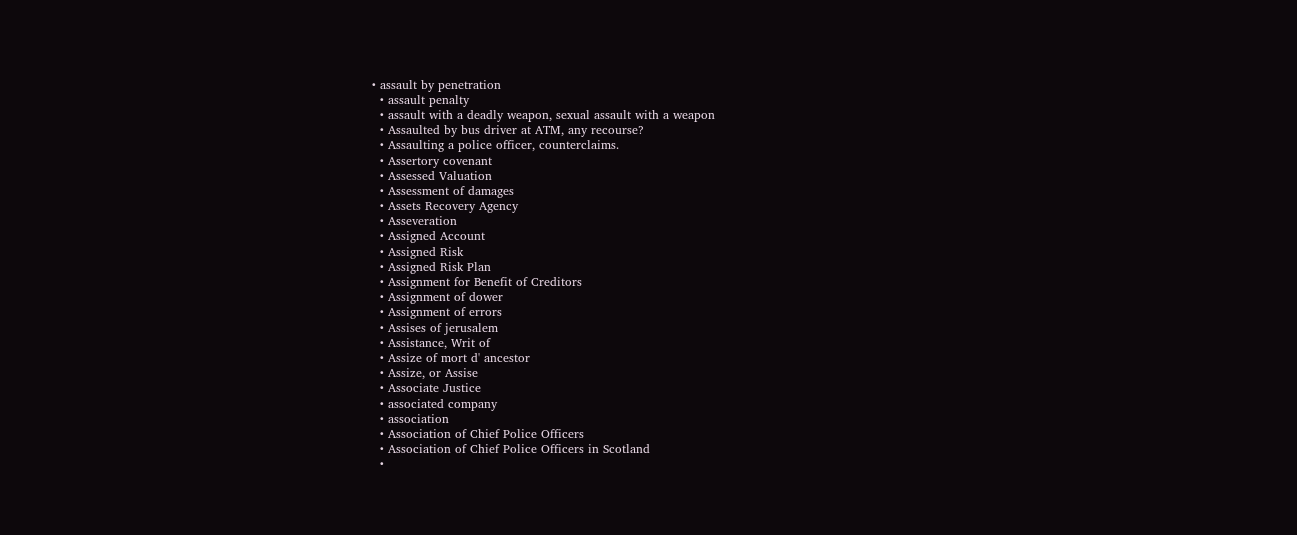• assault by penetration
  • assault penalty
  • assault with a deadly weapon, sexual assault with a weapon
  • Assaulted by bus driver at ATM, any recourse?
  • Assaulting a police officer, counterclaims.
  • Assertory covenant
  • Assessed Valuation
  • Assessment of damages
  • Assets Recovery Agency
  • Asseveration
  • Assigned Account
  • Assigned Risk
  • Assigned Risk Plan
  • Assignment for Benefit of Creditors
  • Assignment of dower
  • Assignment of errors
  • Assises of jerusalem
  • Assistance, Writ of
  • Assize of mort d' ancestor
  • Assize, or Assise
  • Associate Justice
  • associated company
  • association
  • Association of Chief Police Officers
  • Association of Chief Police Officers in Scotland
  •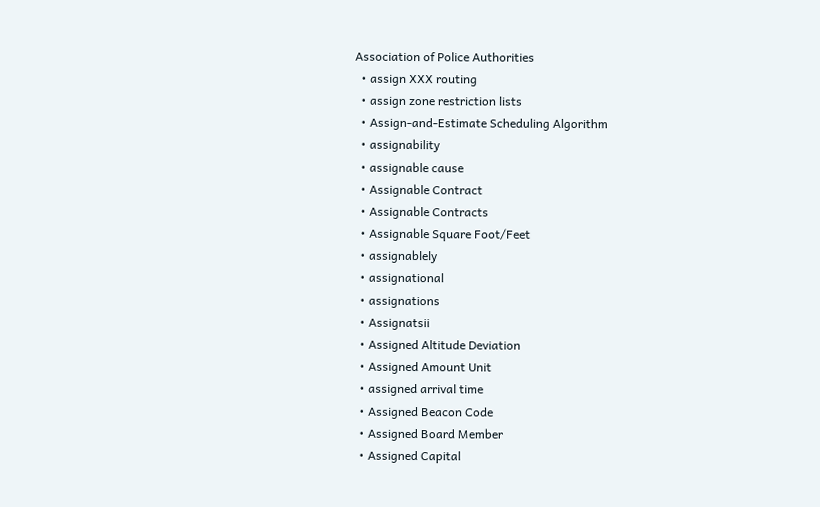Association of Police Authorities
  • assign XXX routing
  • assign zone restriction lists
  • Assign-and-Estimate Scheduling Algorithm
  • assignability
  • assignable cause
  • Assignable Contract
  • Assignable Contracts
  • Assignable Square Foot/Feet
  • assignablely
  • assignational
  • assignations
  • Assignatsii
  • Assigned Altitude Deviation
  • Assigned Amount Unit
  • assigned arrival time
  • Assigned Beacon Code
  • Assigned Board Member
  • Assigned Capital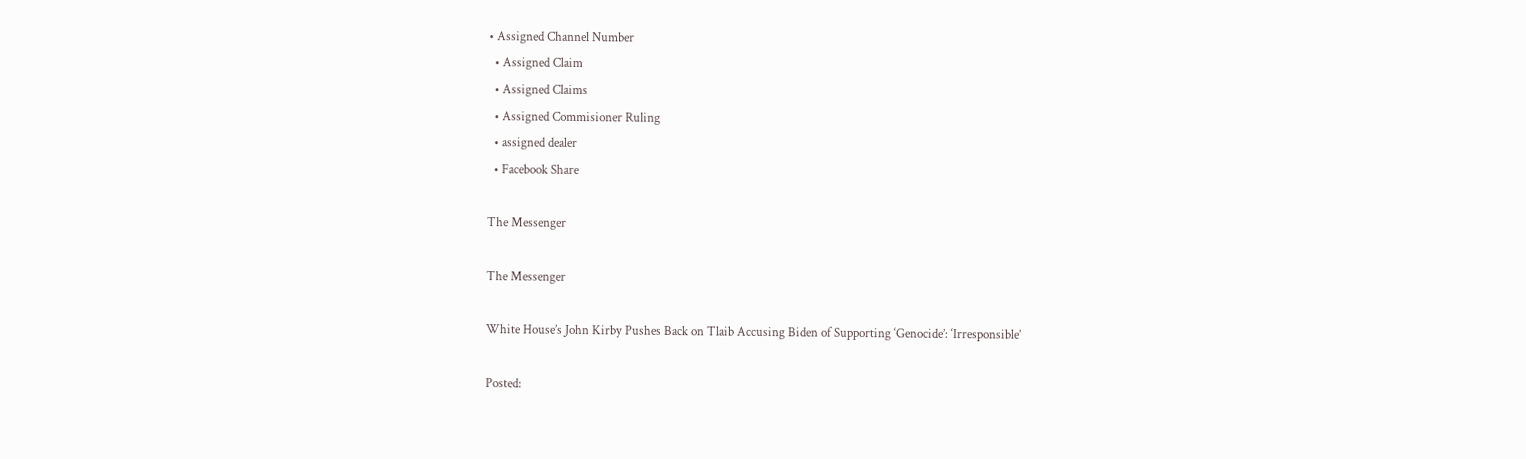• Assigned Channel Number
  • Assigned Claim
  • Assigned Claims
  • Assigned Commisioner Ruling
  • assigned dealer
  • Facebook Share

The Messenger

The Messenger

White House’s John Kirby Pushes Back on Tlaib Accusing Biden of Supporting ‘Genocide’: ‘Irresponsible’

Posted: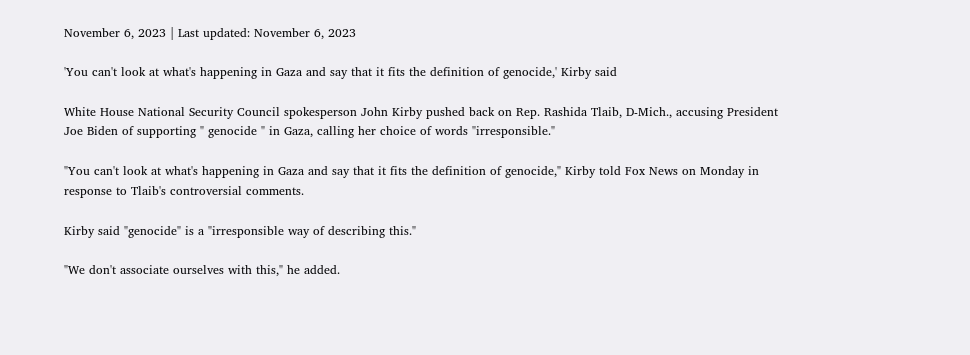November 6, 2023 | Last updated: November 6, 2023

'You can't look at what's happening in Gaza and say that it fits the definition of genocide,' Kirby said

White House National Security Council spokesperson John Kirby pushed back on Rep. Rashida Tlaib, D-Mich., accusing President Joe Biden of supporting " genocide " in Gaza, calling her choice of words "irresponsible."

"You can't look at what's happening in Gaza and say that it fits the definition of genocide," Kirby told Fox News on Monday in response to Tlaib's controversial comments.

Kirby said "genocide" is a "irresponsible way of describing this."

"We don't associate ourselves with this," he added.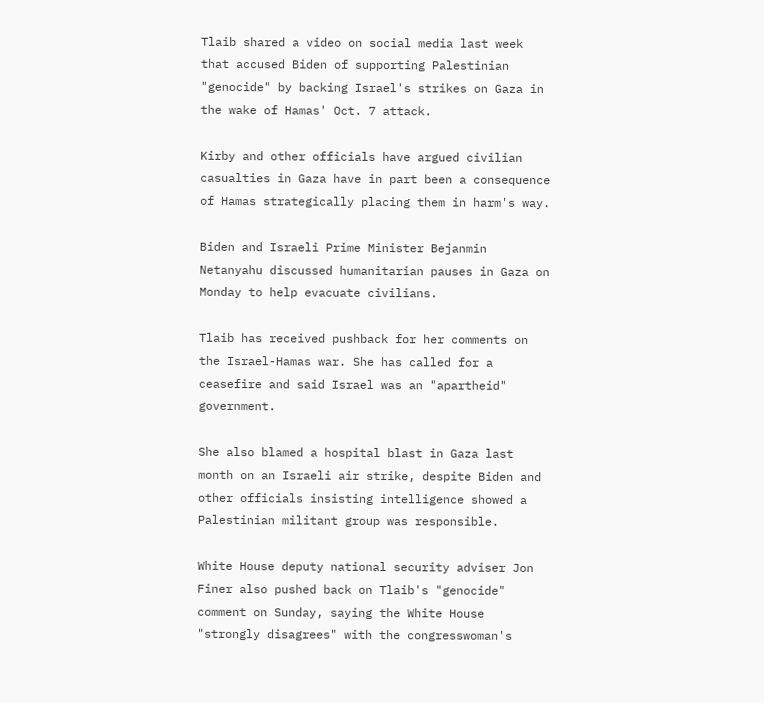Tlaib shared a video on social media last week that accused Biden of supporting Palestinian "genocide" by backing Israel's strikes on Gaza in the wake of Hamas' Oct. 7 attack.

Kirby and other officials have argued civilian casualties in Gaza have in part been a consequence of Hamas strategically placing them in harm's way.

Biden and Israeli Prime Minister Bejanmin Netanyahu discussed humanitarian pauses in Gaza on Monday to help evacuate civilians.

Tlaib has received pushback for her comments on the Israel-Hamas war. She has called for a ceasefire and said Israel was an "apartheid" government.

She also blamed a hospital blast in Gaza last month on an Israeli air strike, despite Biden and other officials insisting intelligence showed a Palestinian militant group was responsible.

White House deputy national security adviser Jon Finer also pushed back on Tlaib's "genocide" comment on Sunday, saying the White House "strongly disagrees" with the congresswoman's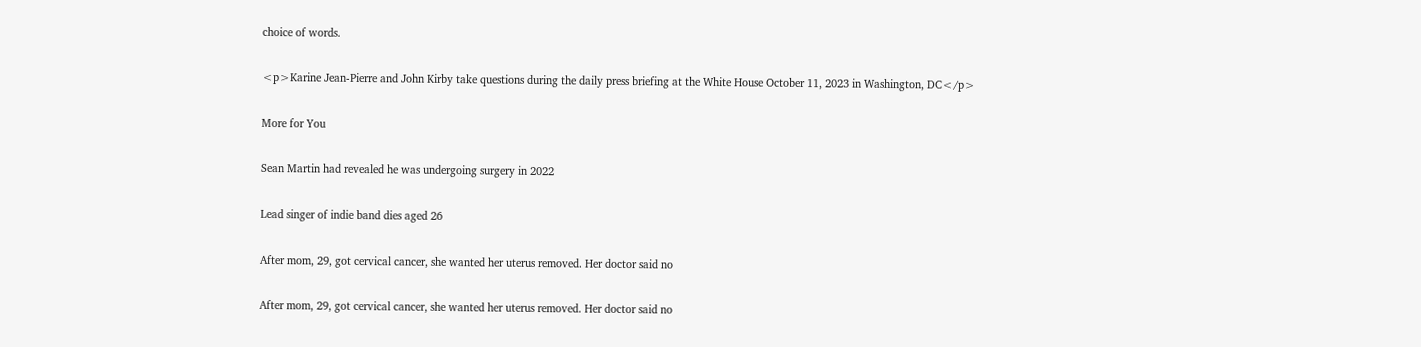choice of words.

<p>Karine Jean-Pierre and John Kirby take questions during the daily press briefing at the White House October 11, 2023 in Washington, DC</p>

More for You

Sean Martin had revealed he was undergoing surgery in 2022

Lead singer of indie band dies aged 26

After mom, 29, got cervical cancer, she wanted her uterus removed. Her doctor said no

After mom, 29, got cervical cancer, she wanted her uterus removed. Her doctor said no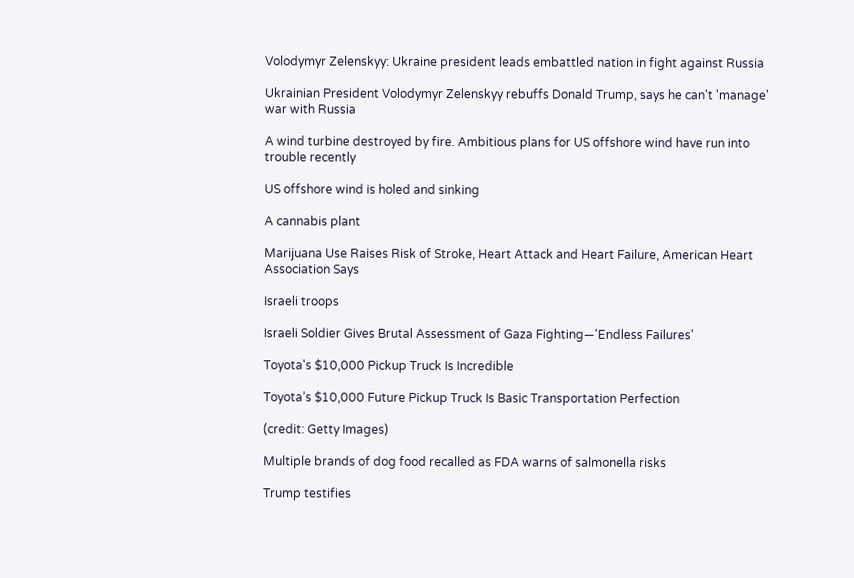Volodymyr Zelenskyy: Ukraine president leads embattled nation in fight against Russia

Ukrainian President Volodymyr Zelenskyy rebuffs Donald Trump, says he can't 'manage' war with Russia

A wind turbine destroyed by fire. Ambitious plans for US offshore wind have run into trouble recently

US offshore wind is holed and sinking

A cannabis plant

Marijuana Use Raises Risk of Stroke, Heart Attack and Heart Failure, American Heart Association Says

Israeli troops

Israeli Soldier Gives Brutal Assessment of Gaza Fighting—'Endless Failures'

Toyota's $10,000 Pickup Truck Is Incredible

Toyota’s $10,000 Future Pickup Truck Is Basic Transportation Perfection

(credit: Getty Images)

Multiple brands of dog food recalled as FDA warns of salmonella risks

Trump testifies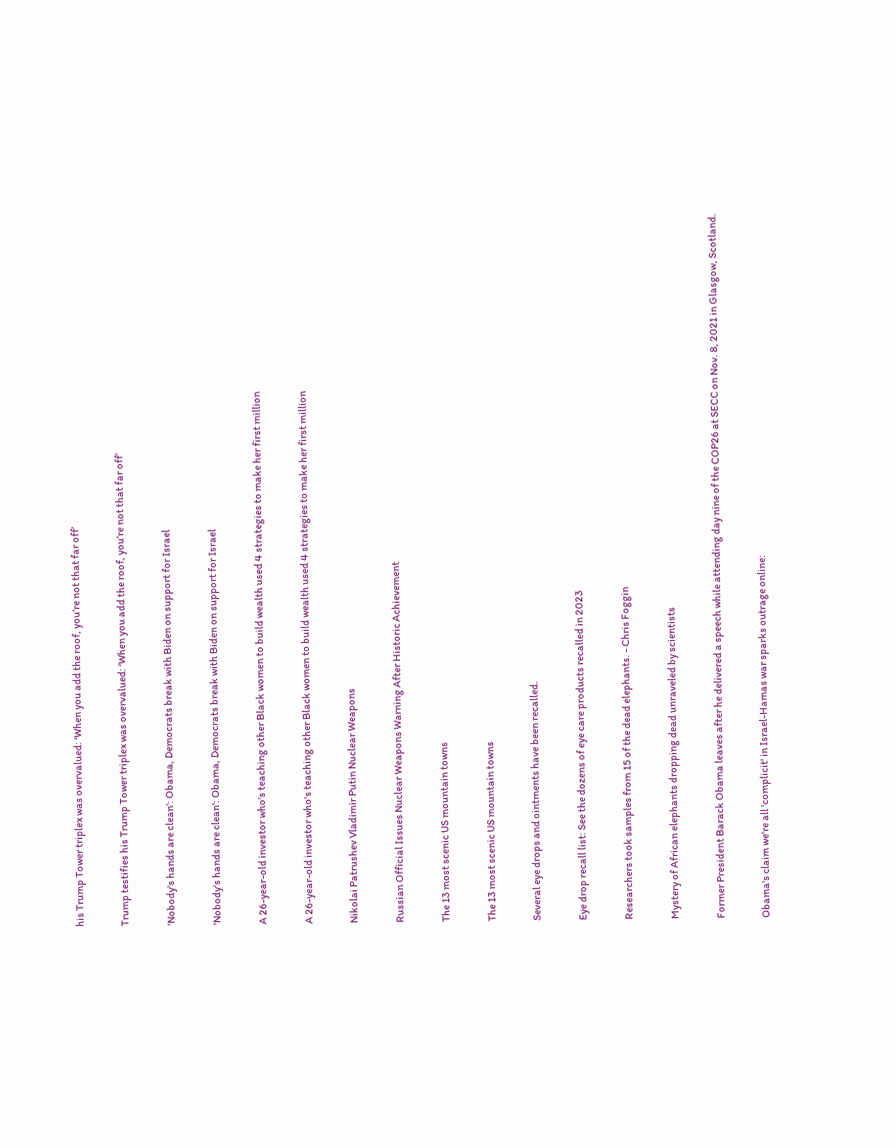his Trump Tower triplex was overvalued: ‘When you add the roof, you’re not that far off’

Trump testifies his Trump Tower triplex was overvalued: ‘When you add the roof, you’re not that far off’

'Nobody's hands are clean': Obama, Democrats break with Biden on support for Israel

'Nobody's hands are clean': Obama, Democrats break with Biden on support for Israel

A 26-year-old investor who's teaching other Black women to build wealth used 4 strategies to make her first million

A 26-year-old investor who's teaching other Black women to build wealth used 4 strategies to make her first million

Nikolai Patrushev Vladimir Putin Nuclear Weapons

Russian Official Issues Nuclear Weapons Warning After Historic Achievement

The 13 most scenic US mountain towns

The 13 most scenic US mountain towns

Several eye drops and ointments have been recalled.

Eye drop recall list: See the dozens of eye care products recalled in 2023

Researchers took samples from 15 of the dead elephants. - Chris Foggin

Mystery of African elephants dropping dead unraveled by scientists

Former President Barack Obama leaves after he delivered a speech while attending day nine of the COP26 at SECC on Nov. 8, 2021 in Glasgow, Scotland.

Obama's claim we're all 'complicit' in Israel-Hamas war sparks outrage online: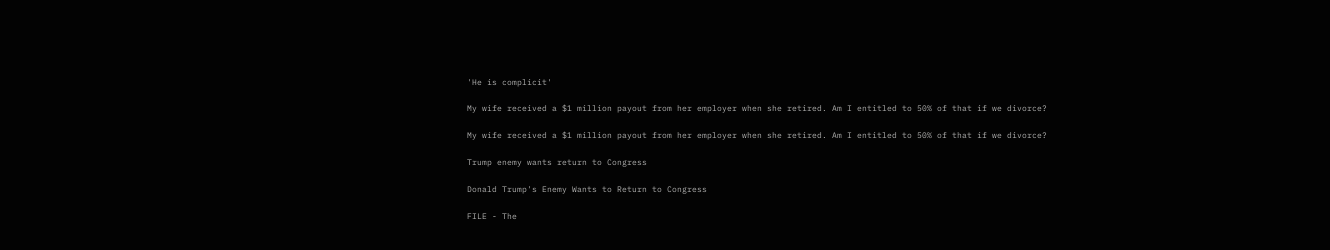'He is complicit'

My wife received a $1 million payout from her employer when she retired. Am I entitled to 50% of that if we divorce?

My wife received a $1 million payout from her employer when she retired. Am I entitled to 50% of that if we divorce?

Trump enemy wants return to Congress

Donald Trump's Enemy Wants to Return to Congress

FILE - The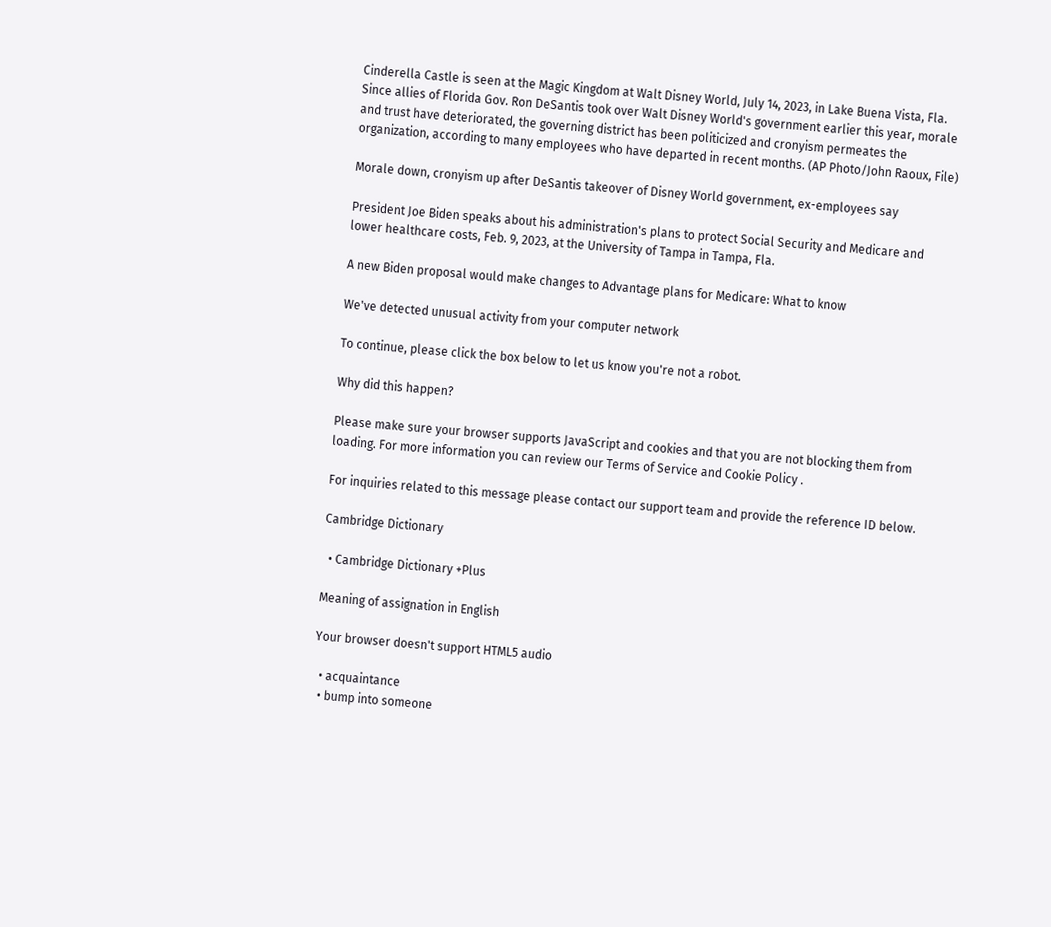Cinderella Castle is seen at the Magic Kingdom at Walt Disney World, July 14, 2023, in Lake Buena Vista, Fla. Since allies of Florida Gov. Ron DeSantis took over Walt Disney World's government earlier this year, morale and trust have deteriorated, the governing district has been politicized and cronyism permeates the organization, according to many employees who have departed in recent months. (AP Photo/John Raoux, File)

Morale down, cronyism up after DeSantis takeover of Disney World government, ex-employees say

President Joe Biden speaks about his administration's plans to protect Social Security and Medicare and lower healthcare costs, Feb. 9, 2023, at the University of Tampa in Tampa, Fla.

A new Biden proposal would make changes to Advantage plans for Medicare: What to know

We've detected unusual activity from your computer network

To continue, please click the box below to let us know you're not a robot.

Why did this happen?

Please make sure your browser supports JavaScript and cookies and that you are not blocking them from loading. For more information you can review our Terms of Service and Cookie Policy .

For inquiries related to this message please contact our support team and provide the reference ID below.

Cambridge Dictionary

  • Cambridge Dictionary +Plus

Meaning of assignation in English

Your browser doesn't support HTML5 audio

  • acquaintance
  • bump into someone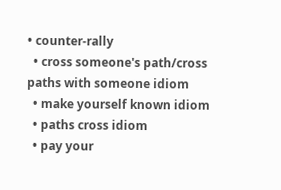• counter-rally
  • cross someone's path/cross paths with someone idiom
  • make yourself known idiom
  • paths cross idiom
  • pay your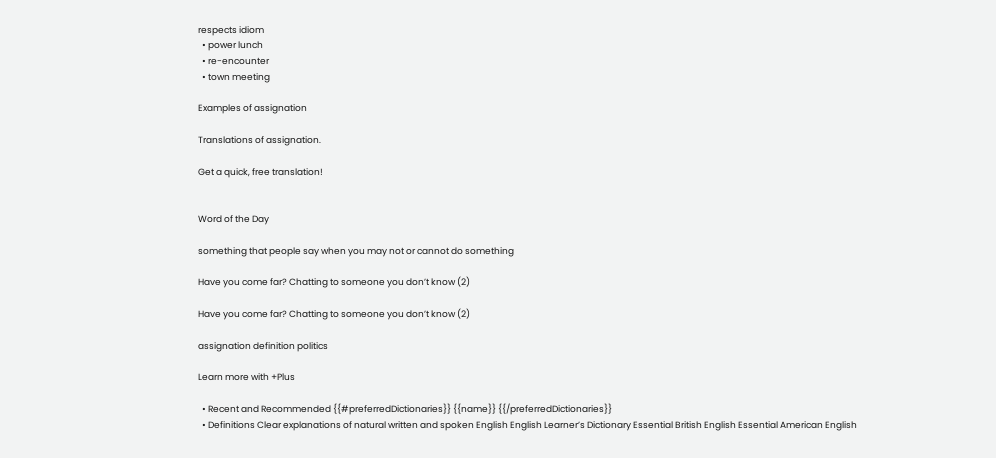respects idiom
  • power lunch
  • re-encounter
  • town meeting

Examples of assignation

Translations of assignation.

Get a quick, free translation!


Word of the Day

something that people say when you may not or cannot do something

Have you come far? Chatting to someone you don’t know (2)

Have you come far? Chatting to someone you don’t know (2)

assignation definition politics

Learn more with +Plus

  • Recent and Recommended {{#preferredDictionaries}} {{name}} {{/preferredDictionaries}}
  • Definitions Clear explanations of natural written and spoken English English Learner’s Dictionary Essential British English Essential American English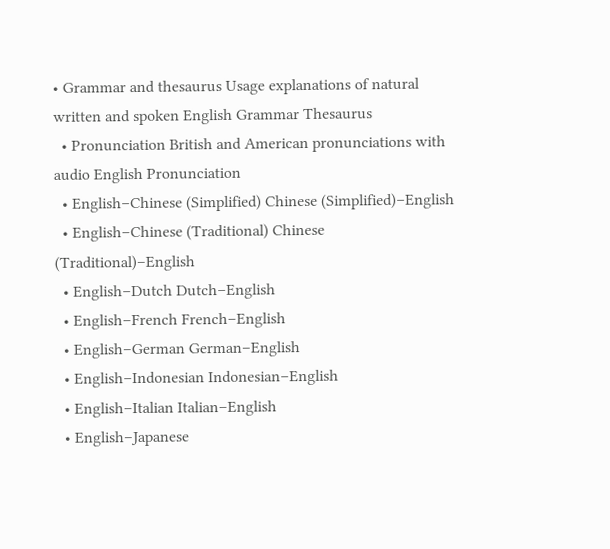• Grammar and thesaurus Usage explanations of natural written and spoken English Grammar Thesaurus
  • Pronunciation British and American pronunciations with audio English Pronunciation
  • English–Chinese (Simplified) Chinese (Simplified)–English
  • English–Chinese (Traditional) Chinese (Traditional)–English
  • English–Dutch Dutch–English
  • English–French French–English
  • English–German German–English
  • English–Indonesian Indonesian–English
  • English–Italian Italian–English
  • English–Japanese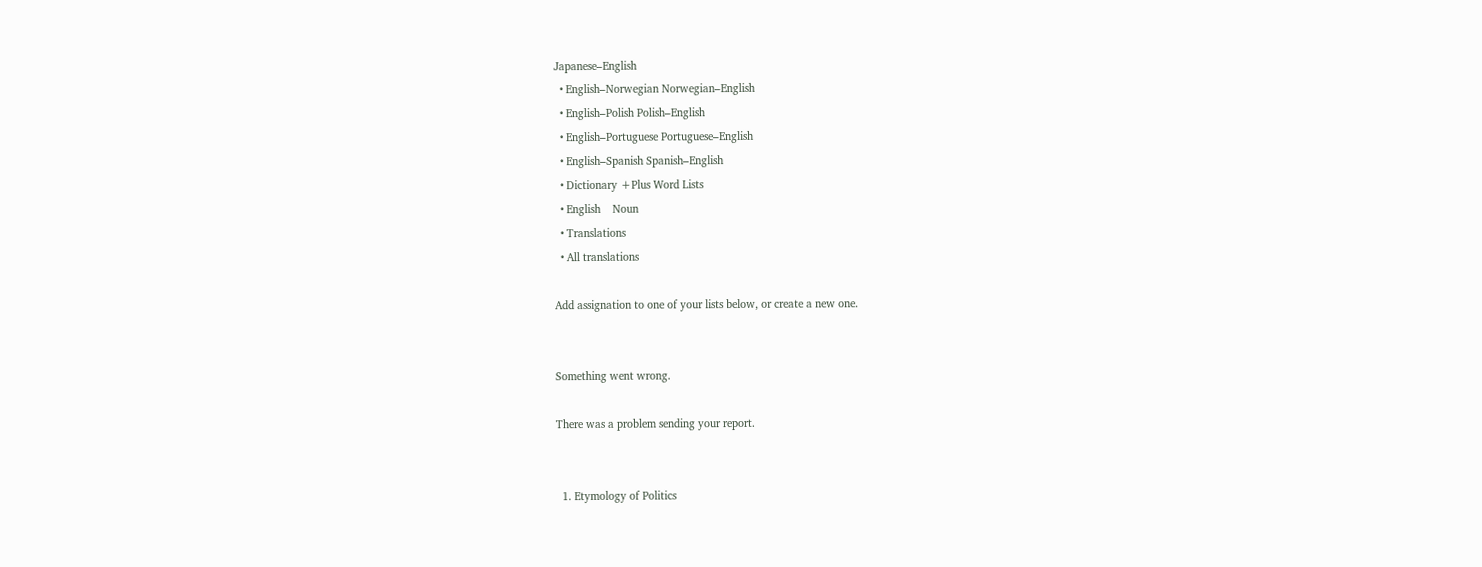Japanese–English
  • English–Norwegian Norwegian–English
  • English–Polish Polish–English
  • English–Portuguese Portuguese–English
  • English–Spanish Spanish–English
  • Dictionary +Plus Word Lists
  • English    Noun
  • Translations
  • All translations

Add assignation to one of your lists below, or create a new one.


Something went wrong.

There was a problem sending your report.


  1. Etymology of Politics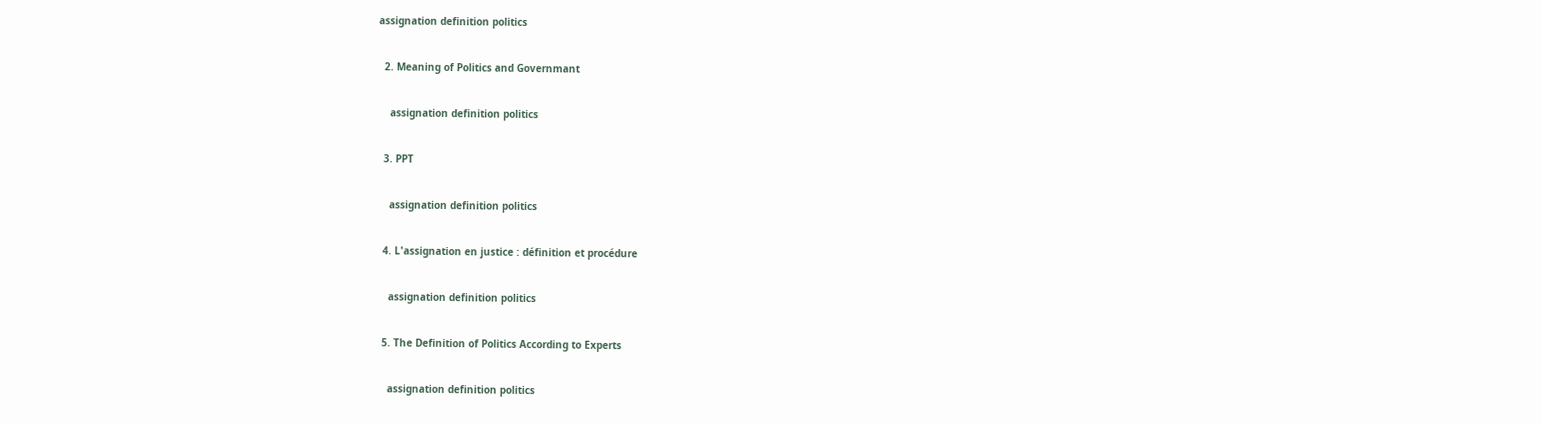assignation definition politics

  2. Meaning of Politics and Governmant

    assignation definition politics

  3. PPT

    assignation definition politics

  4. L'assignation en justice : définition et procédure

    assignation definition politics

  5. The Definition of Politics According to Experts

    assignation definition politics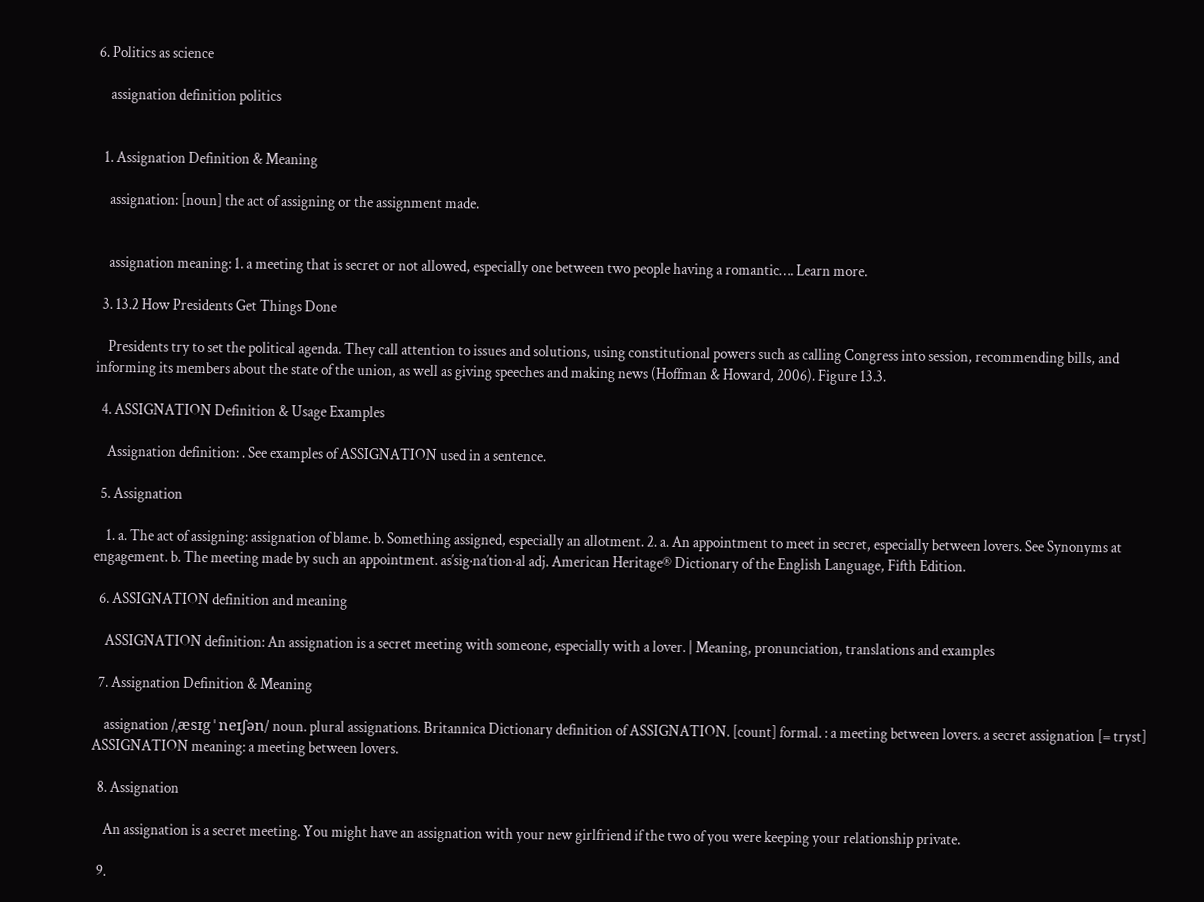6. Politics as science

    assignation definition politics


  1. Assignation Definition & Meaning

    assignation: [noun] the act of assigning or the assignment made.


    assignation meaning: 1. a meeting that is secret or not allowed, especially one between two people having a romantic…. Learn more.

  3. 13.2 How Presidents Get Things Done

    Presidents try to set the political agenda. They call attention to issues and solutions, using constitutional powers such as calling Congress into session, recommending bills, and informing its members about the state of the union, as well as giving speeches and making news (Hoffman & Howard, 2006). Figure 13.3.

  4. ASSIGNATION Definition & Usage Examples

    Assignation definition: . See examples of ASSIGNATION used in a sentence.

  5. Assignation

    1. a. The act of assigning: assignation of blame. b. Something assigned, especially an allotment. 2. a. An appointment to meet in secret, especially between lovers. See Synonyms at engagement. b. The meeting made by such an appointment. as′sig·na′tion·al adj. American Heritage® Dictionary of the English Language, Fifth Edition.

  6. ASSIGNATION definition and meaning

    ASSIGNATION definition: An assignation is a secret meeting with someone, especially with a lover. | Meaning, pronunciation, translations and examples

  7. Assignation Definition & Meaning

    assignation /ˌæsɪg ˈ neɪʃən/ noun. plural assignations. Britannica Dictionary definition of ASSIGNATION. [count] formal. : a meeting between lovers. a secret assignation [= tryst] ASSIGNATION meaning: a meeting between lovers.

  8. Assignation

    An assignation is a secret meeting. You might have an assignation with your new girlfriend if the two of you were keeping your relationship private.

  9.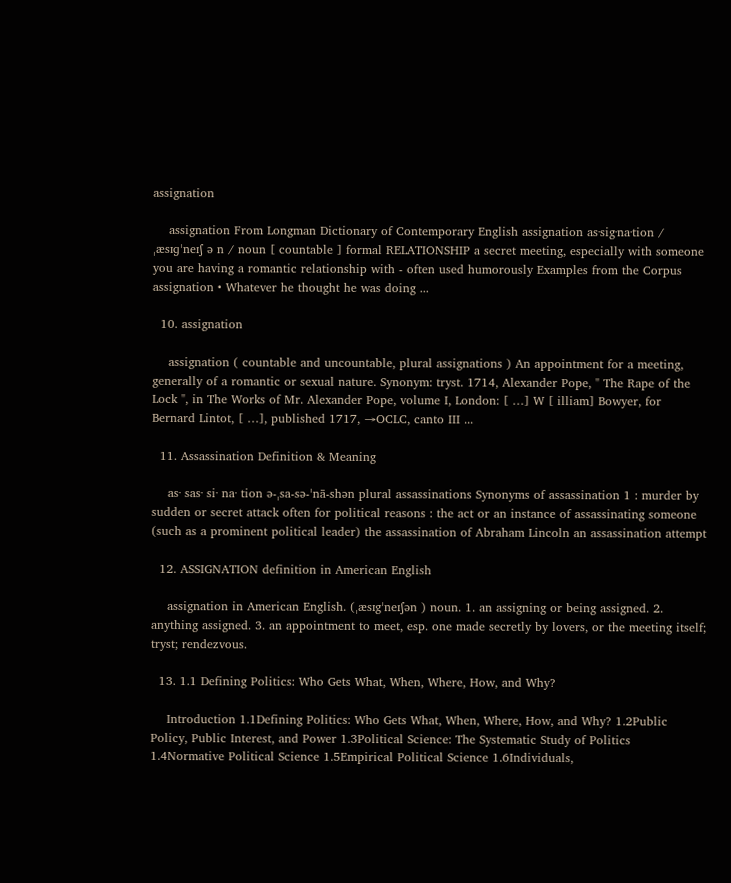assignation

    assignation From Longman Dictionary of Contemporary English assignation as‧sig‧na‧tion / ˌæsɪɡˈneɪʃ ə n / noun [ countable ] formal RELATIONSHIP a secret meeting, especially with someone you are having a romantic relationship with - often used humorously Examples from the Corpus assignation • Whatever he thought he was doing ...

  10. assignation

    assignation ( countable and uncountable, plural assignations ) An appointment for a meeting, generally of a romantic or sexual nature. Synonym: tryst. 1714, Alexander Pope, " The Rape of the Lock ", in The Works of Mr. Alexander Pope, volume I, London: [ …] W [ illiam] Bowyer, for Bernard Lintot, [ …], published 1717, →OCLC, canto III ...

  11. Assassination Definition & Meaning

    as· sas· si· na· tion ə-ˌsa-sə-ˈnā-shən plural assassinations Synonyms of assassination 1 : murder by sudden or secret attack often for political reasons : the act or an instance of assassinating someone (such as a prominent political leader) the assassination of Abraham Lincoln an assassination attempt

  12. ASSIGNATION definition in American English

    assignation in American English. (ˌæsɪgˈneɪʃən ) noun. 1. an assigning or being assigned. 2. anything assigned. 3. an appointment to meet, esp. one made secretly by lovers, or the meeting itself; tryst; rendezvous.

  13. 1.1 Defining Politics: Who Gets What, When, Where, How, and Why?

    Introduction 1.1Defining Politics: Who Gets What, When, Where, How, and Why? 1.2Public Policy, Public Interest, and Power 1.3Political Science: The Systematic Study of Politics 1.4Normative Political Science 1.5Empirical Political Science 1.6Individuals,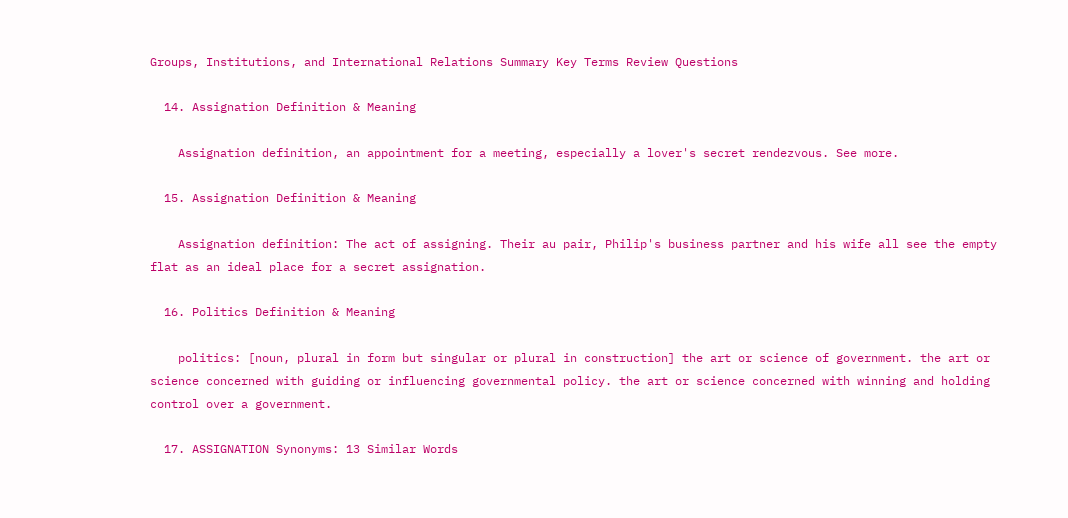Groups, Institutions, and International Relations Summary Key Terms Review Questions

  14. Assignation Definition & Meaning

    Assignation definition, an appointment for a meeting, especially a lover's secret rendezvous. See more.

  15. Assignation Definition & Meaning

    Assignation definition: The act of assigning. Their au pair, Philip's business partner and his wife all see the empty flat as an ideal place for a secret assignation.

  16. Politics Definition & Meaning

    politics: [noun, plural in form but singular or plural in construction] the art or science of government. the art or science concerned with guiding or influencing governmental policy. the art or science concerned with winning and holding control over a government.

  17. ASSIGNATION Synonyms: 13 Similar Words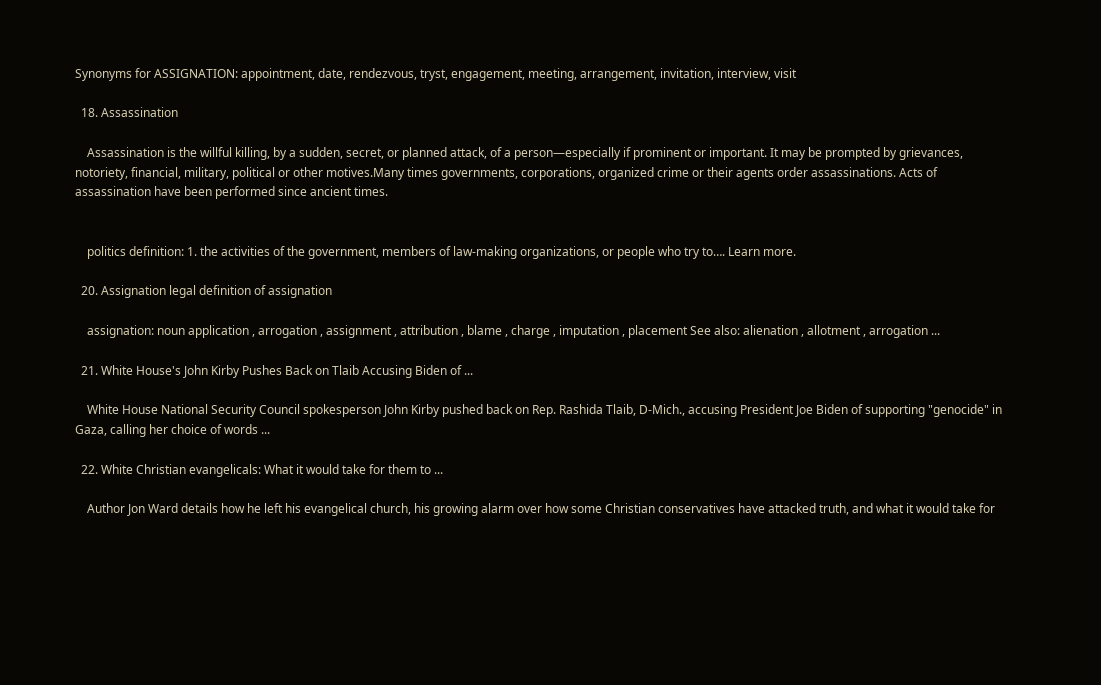Synonyms for ASSIGNATION: appointment, date, rendezvous, tryst, engagement, meeting, arrangement, invitation, interview, visit

  18. Assassination

    Assassination is the willful killing, by a sudden, secret, or planned attack, of a person—especially if prominent or important. It may be prompted by grievances, notoriety, financial, military, political or other motives.Many times governments, corporations, organized crime or their agents order assassinations. Acts of assassination have been performed since ancient times.


    politics definition: 1. the activities of the government, members of law-making organizations, or people who try to…. Learn more.

  20. Assignation legal definition of assignation

    assignation: noun application , arrogation , assignment , attribution , blame , charge , imputation , placement See also: alienation , allotment , arrogation ...

  21. White House's John Kirby Pushes Back on Tlaib Accusing Biden of ...

    White House National Security Council spokesperson John Kirby pushed back on Rep. Rashida Tlaib, D-Mich., accusing President Joe Biden of supporting "genocide" in Gaza, calling her choice of words ...

  22. White Christian evangelicals: What it would take for them to ...

    Author Jon Ward details how he left his evangelical church, his growing alarm over how some Christian conservatives have attacked truth, and what it would take for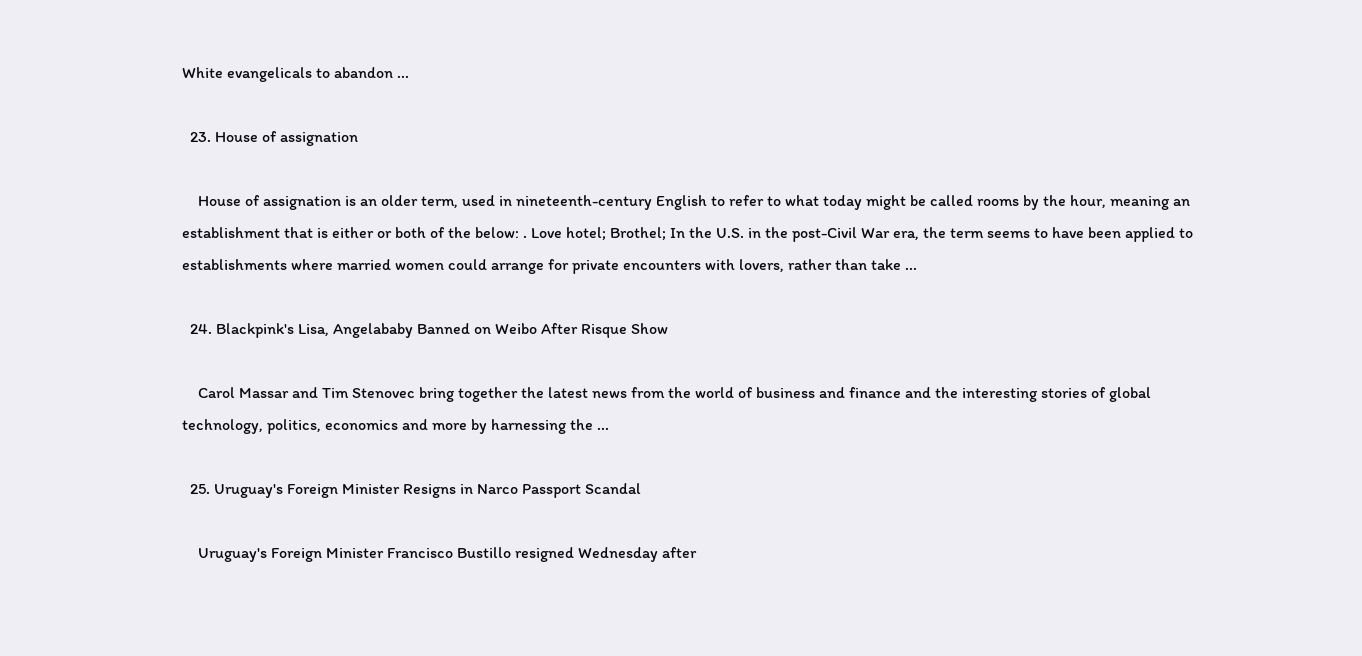White evangelicals to abandon ...

  23. House of assignation

    House of assignation is an older term, used in nineteenth-century English to refer to what today might be called rooms by the hour, meaning an establishment that is either or both of the below: . Love hotel; Brothel; In the U.S. in the post-Civil War era, the term seems to have been applied to establishments where married women could arrange for private encounters with lovers, rather than take ...

  24. Blackpink's Lisa, Angelababy Banned on Weibo After Risque Show

    Carol Massar and Tim Stenovec bring together the latest news from the world of business and finance and the interesting stories of global technology, politics, economics and more by harnessing the ...

  25. Uruguay's Foreign Minister Resigns in Narco Passport Scandal

    Uruguay's Foreign Minister Francisco Bustillo resigned Wednesday after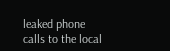leaked phone calls to the local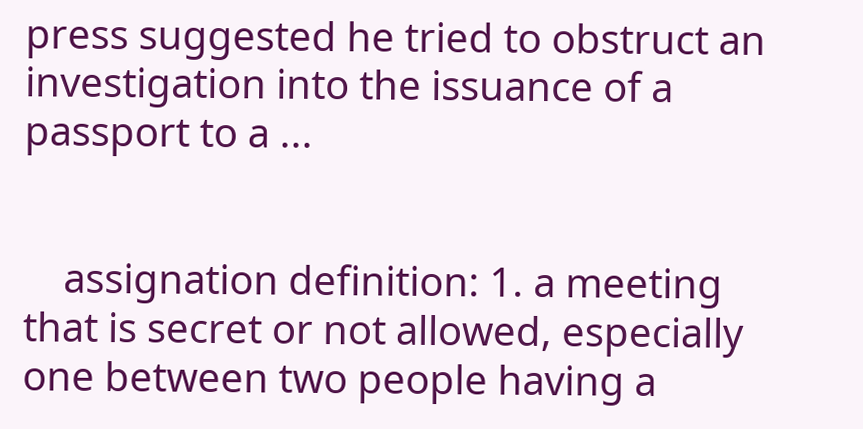press suggested he tried to obstruct an investigation into the issuance of a passport to a ...


    assignation definition: 1. a meeting that is secret or not allowed, especially one between two people having a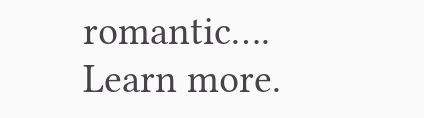romantic…. Learn more.